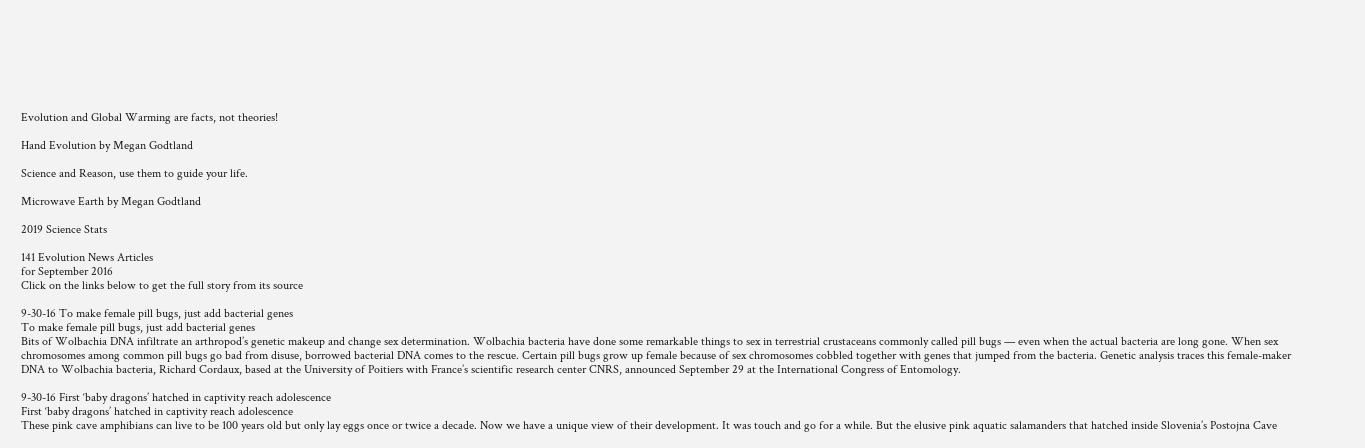Evolution and Global Warming are facts, not theories!

Hand Evolution by Megan Godtland

Science and Reason, use them to guide your life.

Microwave Earth by Megan Godtland

2019 Science Stats

141 Evolution News Articles
for September 2016
Click on the links below to get the full story from its source

9-30-16 To make female pill bugs, just add bacterial genes
To make female pill bugs, just add bacterial genes
Bits of Wolbachia DNA infiltrate an arthropod’s genetic makeup and change sex determination. Wolbachia bacteria have done some remarkable things to sex in terrestrial crustaceans commonly called pill bugs — even when the actual bacteria are long gone. When sex chromosomes among common pill bugs go bad from disuse, borrowed bacterial DNA comes to the rescue. Certain pill bugs grow up female because of sex chromosomes cobbled together with genes that jumped from the bacteria. Genetic analysis traces this female-maker DNA to Wolbachia bacteria, Richard Cordaux, based at the University of Poitiers with France’s scientific research center CNRS, announced September 29 at the International Congress of Entomology.

9-30-16 First ‘baby dragons’ hatched in captivity reach adolescence
First ‘baby dragons’ hatched in captivity reach adolescence
These pink cave amphibians can live to be 100 years old but only lay eggs once or twice a decade. Now we have a unique view of their development. It was touch and go for a while. But the elusive pink aquatic salamanders that hatched inside Slovenia’s Postojna Cave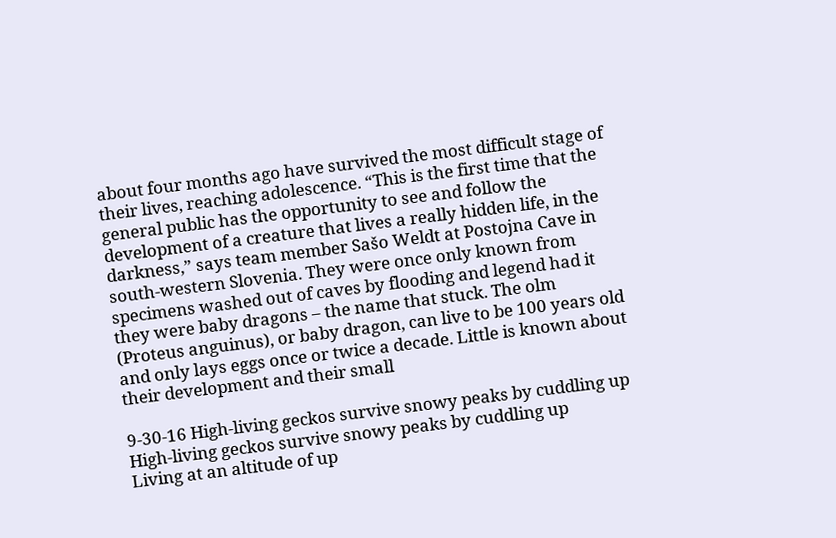about four months ago have survived the most difficult stage of their lives, reaching adolescence. “This is the first time that the general public has the opportunity to see and follow the development of a creature that lives a really hidden life, in the darkness,” says team member Sašo Weldt at Postojna Cave in south-western Slovenia. They were once only known from specimens washed out of caves by flooding and legend had it they were baby dragons – the name that stuck. The olm (Proteus anguinus), or baby dragon, can live to be 100 years old and only lays eggs once or twice a decade. Little is known about their development and their small

9-30-16 High-living geckos survive snowy peaks by cuddling up
High-living geckos survive snowy peaks by cuddling up
Living at an altitude of up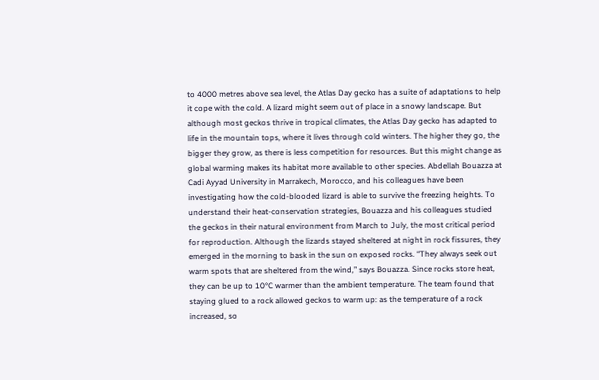to 4000 metres above sea level, the Atlas Day gecko has a suite of adaptations to help it cope with the cold. A lizard might seem out of place in a snowy landscape. But although most geckos thrive in tropical climates, the Atlas Day gecko has adapted to life in the mountain tops, where it lives through cold winters. The higher they go, the bigger they grow, as there is less competition for resources. But this might change as global warming makes its habitat more available to other species. Abdellah Bouazza at Cadi Ayyad University in Marrakech, Morocco, and his colleagues have been investigating how the cold-blooded lizard is able to survive the freezing heights. To understand their heat-conservation strategies, Bouazza and his colleagues studied the geckos in their natural environment from March to July, the most critical period for reproduction. Although the lizards stayed sheltered at night in rock fissures, they emerged in the morning to bask in the sun on exposed rocks. “They always seek out warm spots that are sheltered from the wind,” says Bouazza. Since rocks store heat, they can be up to 10°C warmer than the ambient temperature. The team found that staying glued to a rock allowed geckos to warm up: as the temperature of a rock increased, so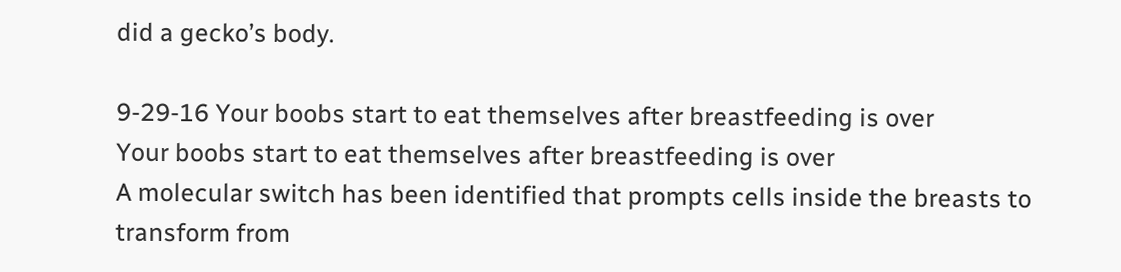did a gecko’s body.

9-29-16 Your boobs start to eat themselves after breastfeeding is over
Your boobs start to eat themselves after breastfeeding is over
A molecular switch has been identified that prompts cells inside the breasts to transform from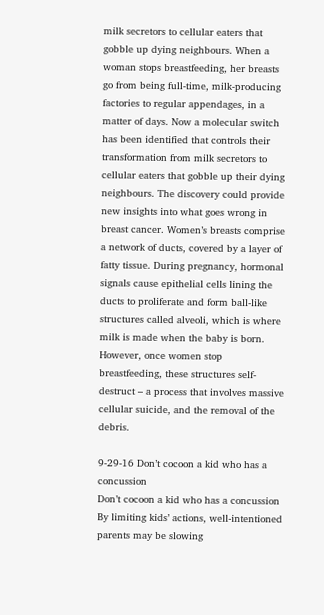milk secretors to cellular eaters that gobble up dying neighbours. When a woman stops breastfeeding, her breasts go from being full-time, milk-producing factories to regular appendages, in a matter of days. Now a molecular switch has been identified that controls their transformation from milk secretors to cellular eaters that gobble up their dying neighbours. The discovery could provide new insights into what goes wrong in breast cancer. Women’s breasts comprise a network of ducts, covered by a layer of fatty tissue. During pregnancy, hormonal signals cause epithelial cells lining the ducts to proliferate and form ball-like structures called alveoli, which is where milk is made when the baby is born. However, once women stop breastfeeding, these structures self-destruct – a process that involves massive cellular suicide, and the removal of the debris.

9-29-16 Don’t cocoon a kid who has a concussion
Don’t cocoon a kid who has a concussion
By limiting kids’ actions, well-intentioned parents may be slowing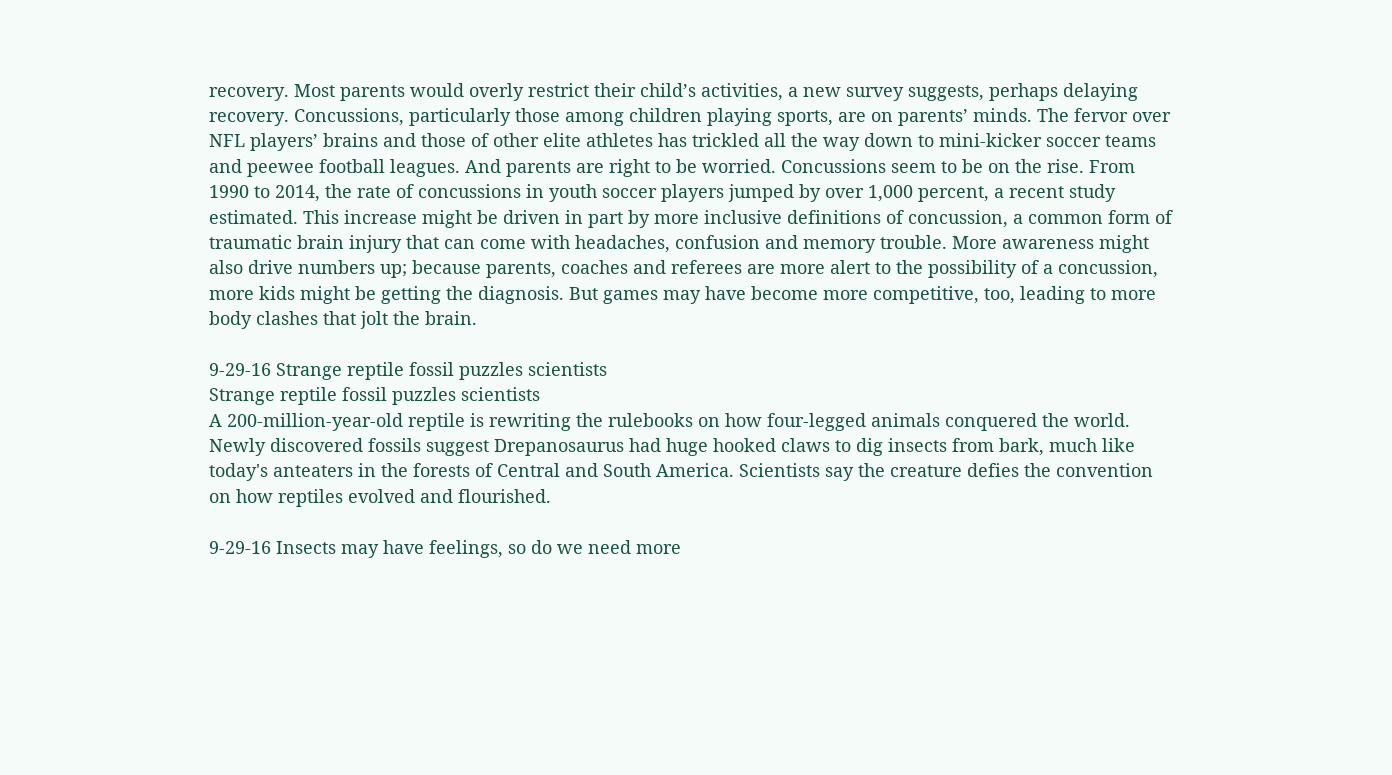recovery. Most parents would overly restrict their child’s activities, a new survey suggests, perhaps delaying recovery. Concussions, particularly those among children playing sports, are on parents’ minds. The fervor over NFL players’ brains and those of other elite athletes has trickled all the way down to mini-kicker soccer teams and peewee football leagues. And parents are right to be worried. Concussions seem to be on the rise. From 1990 to 2014, the rate of concussions in youth soccer players jumped by over 1,000 percent, a recent study estimated. This increase might be driven in part by more inclusive definitions of concussion, a common form of traumatic brain injury that can come with headaches, confusion and memory trouble. More awareness might also drive numbers up; because parents, coaches and referees are more alert to the possibility of a concussion, more kids might be getting the diagnosis. But games may have become more competitive, too, leading to more body clashes that jolt the brain.

9-29-16 Strange reptile fossil puzzles scientists
Strange reptile fossil puzzles scientists
A 200-million-year-old reptile is rewriting the rulebooks on how four-legged animals conquered the world. Newly discovered fossils suggest Drepanosaurus had huge hooked claws to dig insects from bark, much like today's anteaters in the forests of Central and South America. Scientists say the creature defies the convention on how reptiles evolved and flourished.

9-29-16 Insects may have feelings, so do we need more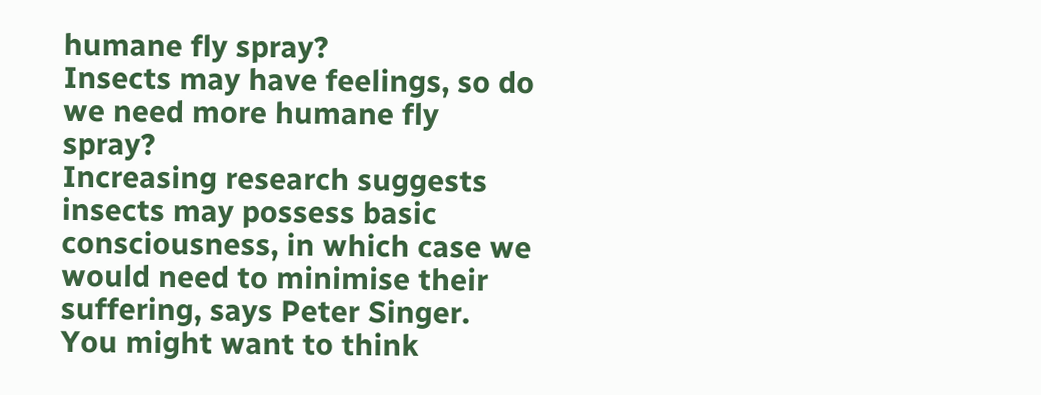humane fly spray?
Insects may have feelings, so do we need more humane fly spray?
Increasing research suggests insects may possess basic consciousness, in which case we would need to minimise their suffering, says Peter Singer. You might want to think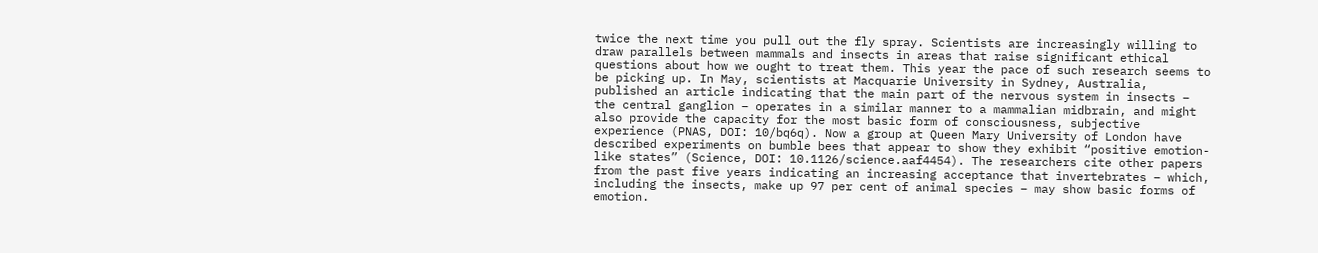twice the next time you pull out the fly spray. Scientists are increasingly willing to draw parallels between mammals and insects in areas that raise significant ethical questions about how we ought to treat them. This year the pace of such research seems to be picking up. In May, scientists at Macquarie University in Sydney, Australia, published an article indicating that the main part of the nervous system in insects – the central ganglion – operates in a similar manner to a mammalian midbrain, and might also provide the capacity for the most basic form of consciousness, subjective experience (PNAS, DOI: 10/bq6q). Now a group at Queen Mary University of London have described experiments on bumble bees that appear to show they exhibit “positive emotion-like states” (Science, DOI: 10.1126/science.aaf4454). The researchers cite other papers from the past five years indicating an increasing acceptance that invertebrates – which, including the insects, make up 97 per cent of animal species – may show basic forms of emotion.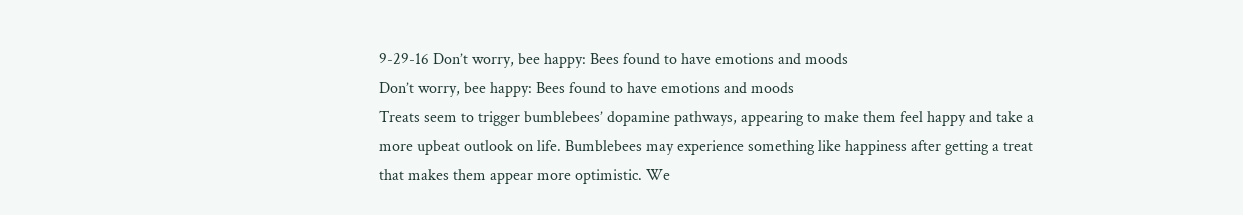9-29-16 Don’t worry, bee happy: Bees found to have emotions and moods
Don’t worry, bee happy: Bees found to have emotions and moods
Treats seem to trigger bumblebees’ dopamine pathways, appearing to make them feel happy and take a more upbeat outlook on life. Bumblebees may experience something like happiness after getting a treat that makes them appear more optimistic. We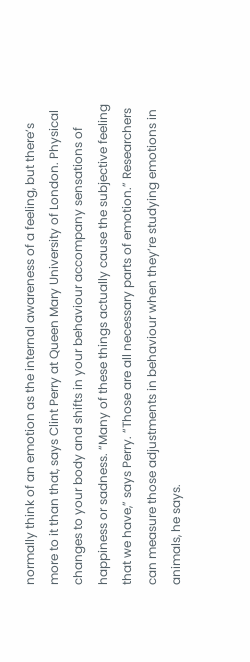normally think of an emotion as the internal awareness of a feeling, but there’s more to it than that, says Clint Perry at Queen Mary University of London. Physical changes to your body and shifts in your behaviour accompany sensations of happiness or sadness. “Many of these things actually cause the subjective feeling that we have,” says Perry. “Those are all necessary parts of emotion.” Researchers can measure those adjustments in behaviour when they’re studying emotions in animals, he says.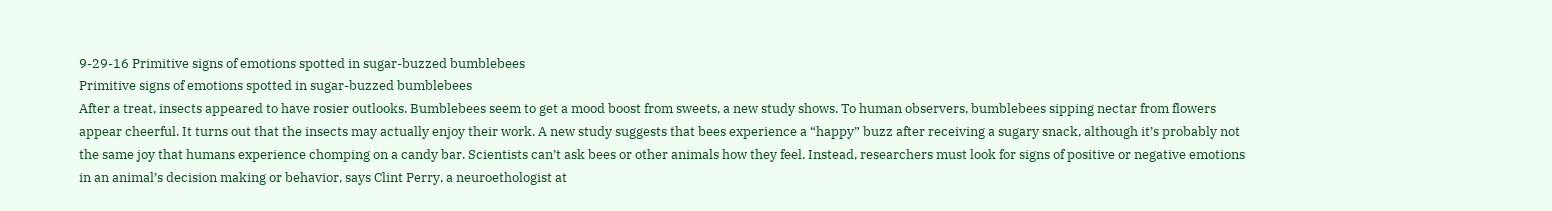9-29-16 Primitive signs of emotions spotted in sugar-buzzed bumblebees
Primitive signs of emotions spotted in sugar-buzzed bumblebees
After a treat, insects appeared to have rosier outlooks. Bumblebees seem to get a mood boost from sweets, a new study shows. To human observers, bumblebees sipping nectar from flowers appear cheerful. It turns out that the insects may actually enjoy their work. A new study suggests that bees experience a “happy” buzz after receiving a sugary snack, although it’s probably not the same joy that humans experience chomping on a candy bar. Scientists can’t ask bees or other animals how they feel. Instead, researchers must look for signs of positive or negative emotions in an animal’s decision making or behavior, says Clint Perry, a neuroethologist at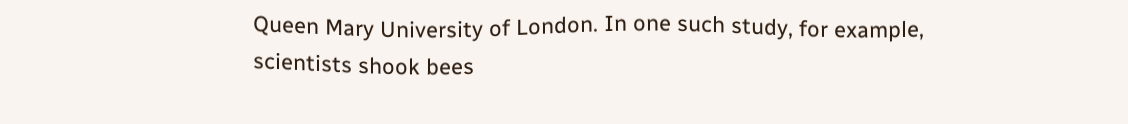Queen Mary University of London. In one such study, for example, scientists shook bees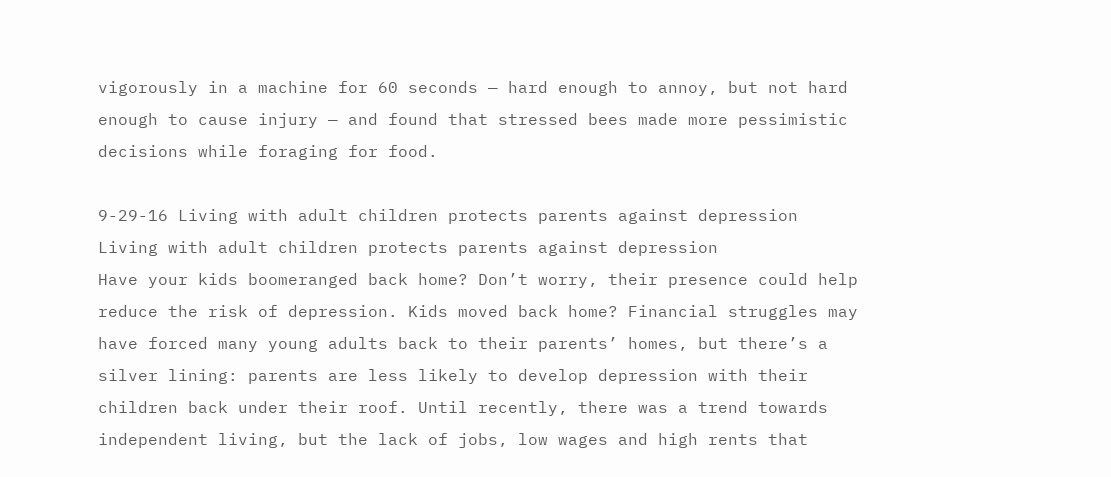vigorously in a machine for 60 seconds — hard enough to annoy, but not hard enough to cause injury — and found that stressed bees made more pessimistic decisions while foraging for food.

9-29-16 Living with adult children protects parents against depression
Living with adult children protects parents against depression
Have your kids boomeranged back home? Don’t worry, their presence could help reduce the risk of depression. Kids moved back home? Financial struggles may have forced many young adults back to their parents’ homes, but there’s a silver lining: parents are less likely to develop depression with their children back under their roof. Until recently, there was a trend towards independent living, but the lack of jobs, low wages and high rents that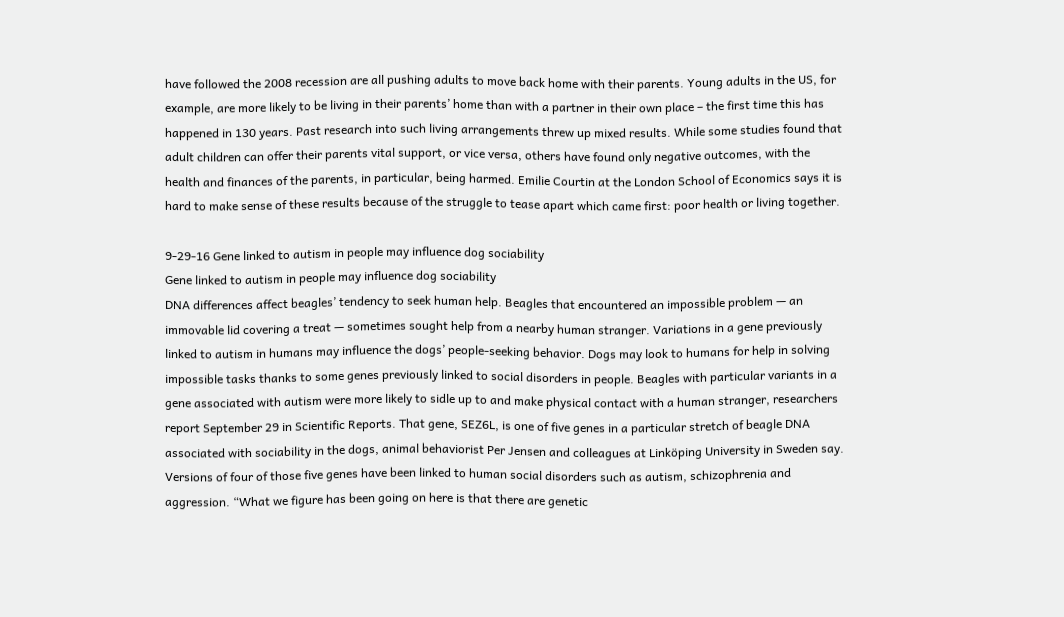have followed the 2008 recession are all pushing adults to move back home with their parents. Young adults in the US, for example, are more likely to be living in their parents’ home than with a partner in their own place – the first time this has happened in 130 years. Past research into such living arrangements threw up mixed results. While some studies found that adult children can offer their parents vital support, or vice versa, others have found only negative outcomes, with the health and finances of the parents, in particular, being harmed. Emilie Courtin at the London School of Economics says it is hard to make sense of these results because of the struggle to tease apart which came first: poor health or living together.

9-29-16 Gene linked to autism in people may influence dog sociability
Gene linked to autism in people may influence dog sociability
DNA differences affect beagles’ tendency to seek human help. Beagles that encountered an impossible problem — an immovable lid covering a treat — sometimes sought help from a nearby human stranger. Variations in a gene previously linked to autism in humans may influence the dogs’ people-seeking behavior. Dogs may look to humans for help in solving impossible tasks thanks to some genes previously linked to social disorders in people. Beagles with particular variants in a gene associated with autism were more likely to sidle up to and make physical contact with a human stranger, researchers report September 29 in Scientific Reports. That gene, SEZ6L, is one of five genes in a particular stretch of beagle DNA associated with sociability in the dogs, animal behaviorist Per Jensen and colleagues at Linköping University in Sweden say. Versions of four of those five genes have been linked to human social disorders such as autism, schizophrenia and aggression. “What we figure has been going on here is that there are genetic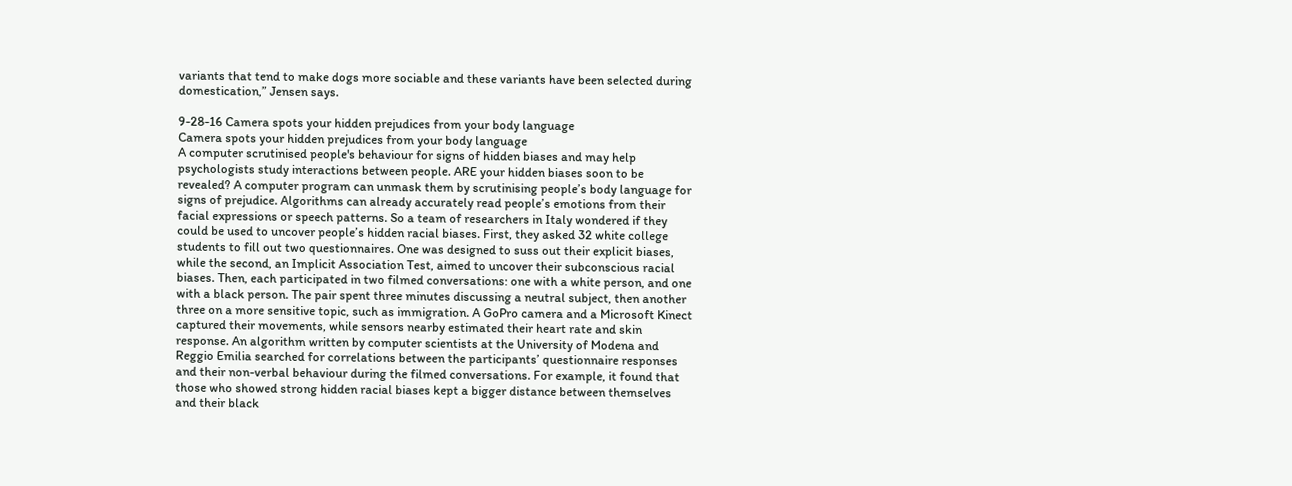variants that tend to make dogs more sociable and these variants have been selected during domestication,” Jensen says.

9-28-16 Camera spots your hidden prejudices from your body language
Camera spots your hidden prejudices from your body language
A computer scrutinised people's behaviour for signs of hidden biases and may help psychologists study interactions between people. ARE your hidden biases soon to be revealed? A computer program can unmask them by scrutinising people’s body language for signs of prejudice. Algorithms can already accurately read people’s emotions from their facial expressions or speech patterns. So a team of researchers in Italy wondered if they could be used to uncover people’s hidden racial biases. First, they asked 32 white college students to fill out two questionnaires. One was designed to suss out their explicit biases, while the second, an Implicit Association Test, aimed to uncover their subconscious racial biases. Then, each participated in two filmed conversations: one with a white person, and one with a black person. The pair spent three minutes discussing a neutral subject, then another three on a more sensitive topic, such as immigration. A GoPro camera and a Microsoft Kinect captured their movements, while sensors nearby estimated their heart rate and skin response. An algorithm written by computer scientists at the University of Modena and Reggio Emilia searched for correlations between the participants’ questionnaire responses and their non-verbal behaviour during the filmed conversations. For example, it found that those who showed strong hidden racial biases kept a bigger distance between themselves and their black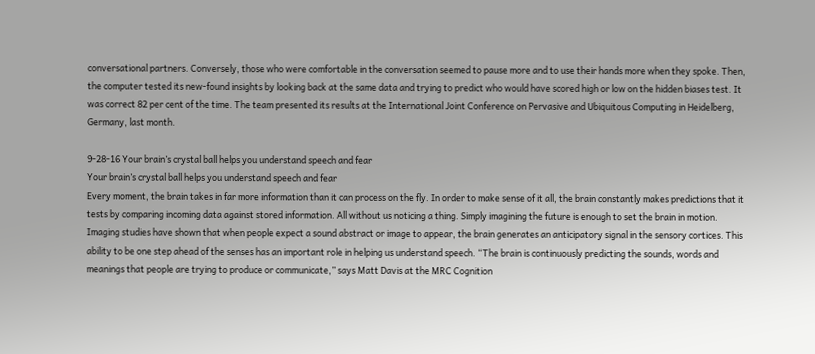conversational partners. Conversely, those who were comfortable in the conversation seemed to pause more and to use their hands more when they spoke. Then, the computer tested its new-found insights by looking back at the same data and trying to predict who would have scored high or low on the hidden biases test. It was correct 82 per cent of the time. The team presented its results at the International Joint Conference on Pervasive and Ubiquitous Computing in Heidelberg, Germany, last month.

9-28-16 Your brain’s crystal ball helps you understand speech and fear
Your brain’s crystal ball helps you understand speech and fear
Every moment, the brain takes in far more information than it can process on the fly. In order to make sense of it all, the brain constantly makes predictions that it tests by comparing incoming data against stored information. All without us noticing a thing. Simply imagining the future is enough to set the brain in motion. Imaging studies have shown that when people expect a sound abstract or image to appear, the brain generates an anticipatory signal in the sensory cortices. This ability to be one step ahead of the senses has an important role in helping us understand speech. “The brain is continuously predicting the sounds, words and meanings that people are trying to produce or communicate,” says Matt Davis at the MRC Cognition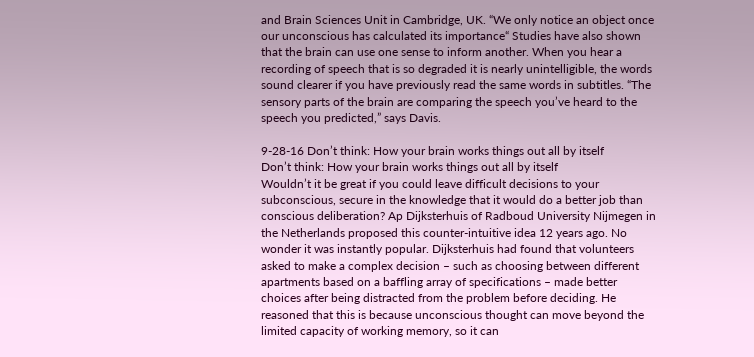and Brain Sciences Unit in Cambridge, UK. “We only notice an object once our unconscious has calculated its importance“ Studies have also shown that the brain can use one sense to inform another. When you hear a recording of speech that is so degraded it is nearly unintelligible, the words sound clearer if you have previously read the same words in subtitles. “The sensory parts of the brain are comparing the speech you’ve heard to the speech you predicted,” says Davis.

9-28-16 Don’t think: How your brain works things out all by itself
Don’t think: How your brain works things out all by itself
Wouldn’t it be great if you could leave difficult decisions to your subconscious, secure in the knowledge that it would do a better job than conscious deliberation? Ap Dijksterhuis of Radboud University Nijmegen in the Netherlands proposed this counter-intuitive idea 12 years ago. No wonder it was instantly popular. Dijksterhuis had found that volunteers asked to make a complex decision – such as choosing between different apartments based on a baffling array of specifications – made better choices after being distracted from the problem before deciding. He reasoned that this is because unconscious thought can move beyond the limited capacity of working memory, so it can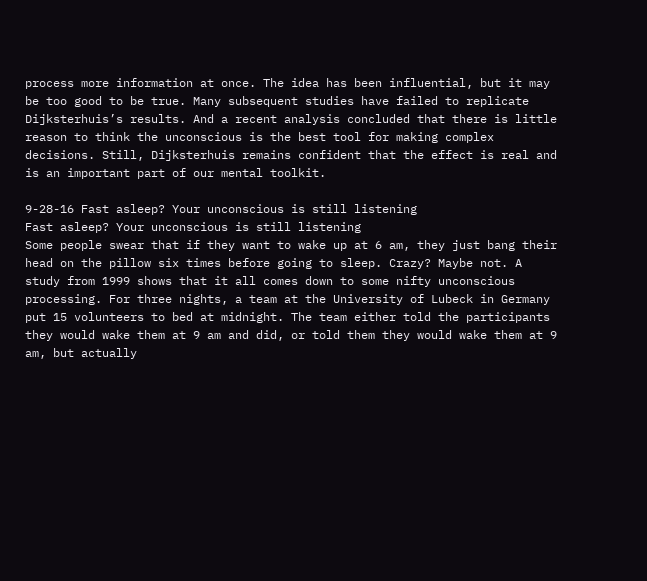process more information at once. The idea has been influential, but it may be too good to be true. Many subsequent studies have failed to replicate Dijksterhuis’s results. And a recent analysis concluded that there is little reason to think the unconscious is the best tool for making complex decisions. Still, Dijksterhuis remains confident that the effect is real and is an important part of our mental toolkit.

9-28-16 Fast asleep? Your unconscious is still listening
Fast asleep? Your unconscious is still listening
Some people swear that if they want to wake up at 6 am, they just bang their head on the pillow six times before going to sleep. Crazy? Maybe not. A study from 1999 shows that it all comes down to some nifty unconscious processing. For three nights, a team at the University of Lubeck in Germany put 15 volunteers to bed at midnight. The team either told the participants they would wake them at 9 am and did, or told them they would wake them at 9 am, but actually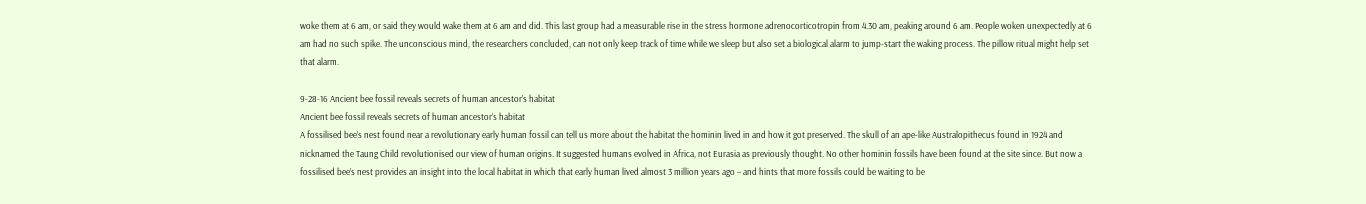woke them at 6 am, or said they would wake them at 6 am and did. This last group had a measurable rise in the stress hormone adrenocorticotropin from 4.30 am, peaking around 6 am. People woken unexpectedly at 6 am had no such spike. The unconscious mind, the researchers concluded, can not only keep track of time while we sleep but also set a biological alarm to jump-start the waking process. The pillow ritual might help set that alarm.

9-28-16 Ancient bee fossil reveals secrets of human ancestor’s habitat
Ancient bee fossil reveals secrets of human ancestor’s habitat
A fossilised bee’s nest found near a revolutionary early human fossil can tell us more about the habitat the hominin lived in and how it got preserved. The skull of an ape-like Australopithecus found in 1924 and nicknamed the Taung Child revolutionised our view of human origins. It suggested humans evolved in Africa, not Eurasia as previously thought. No other hominin fossils have been found at the site since. But now a fossilised bee’s nest provides an insight into the local habitat in which that early human lived almost 3 million years ago – and hints that more fossils could be waiting to be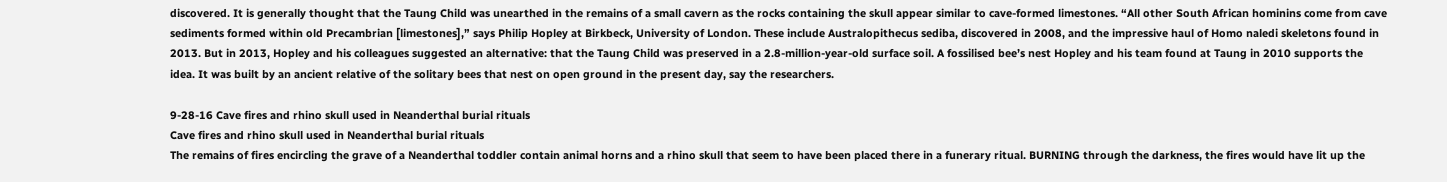discovered. It is generally thought that the Taung Child was unearthed in the remains of a small cavern as the rocks containing the skull appear similar to cave-formed limestones. “All other South African hominins come from cave sediments formed within old Precambrian [limestones],” says Philip Hopley at Birkbeck, University of London. These include Australopithecus sediba, discovered in 2008, and the impressive haul of Homo naledi skeletons found in 2013. But in 2013, Hopley and his colleagues suggested an alternative: that the Taung Child was preserved in a 2.8-million-year-old surface soil. A fossilised bee’s nest Hopley and his team found at Taung in 2010 supports the idea. It was built by an ancient relative of the solitary bees that nest on open ground in the present day, say the researchers.

9-28-16 Cave fires and rhino skull used in Neanderthal burial rituals
Cave fires and rhino skull used in Neanderthal burial rituals
The remains of fires encircling the grave of a Neanderthal toddler contain animal horns and a rhino skull that seem to have been placed there in a funerary ritual. BURNING through the darkness, the fires would have lit up the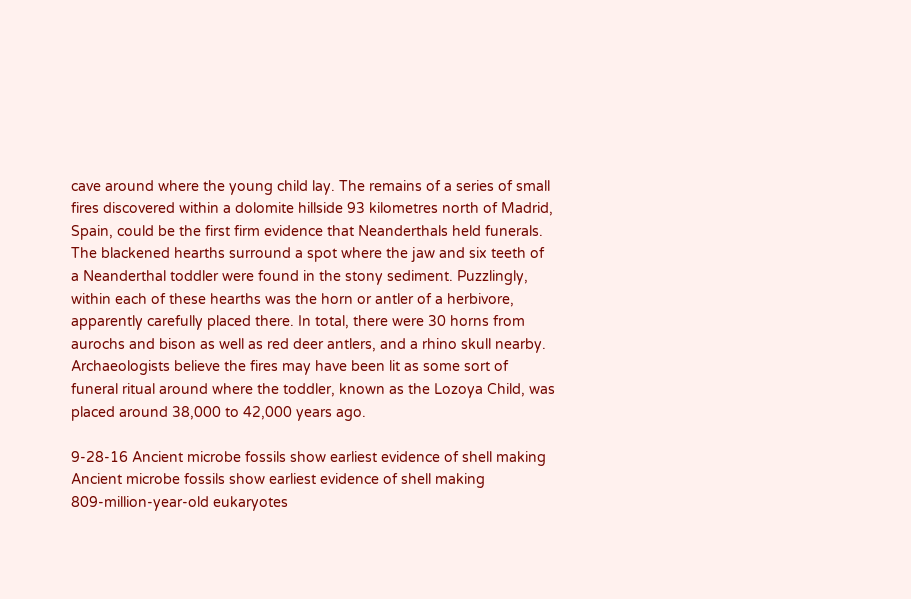cave around where the young child lay. The remains of a series of small fires discovered within a dolomite hillside 93 kilometres north of Madrid, Spain, could be the first firm evidence that Neanderthals held funerals. The blackened hearths surround a spot where the jaw and six teeth of a Neanderthal toddler were found in the stony sediment. Puzzlingly, within each of these hearths was the horn or antler of a herbivore, apparently carefully placed there. In total, there were 30 horns from aurochs and bison as well as red deer antlers, and a rhino skull nearby. Archaeologists believe the fires may have been lit as some sort of funeral ritual around where the toddler, known as the Lozoya Child, was placed around 38,000 to 42,000 years ago.

9-28-16 Ancient microbe fossils show earliest evidence of shell making
Ancient microbe fossils show earliest evidence of shell making
809-million-year-old eukaryotes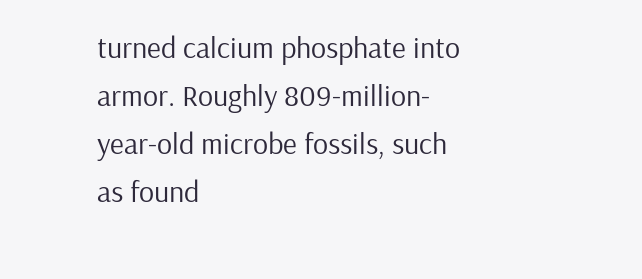turned calcium phosphate into armor. Roughly 809-million-year-old microbe fossils, such as found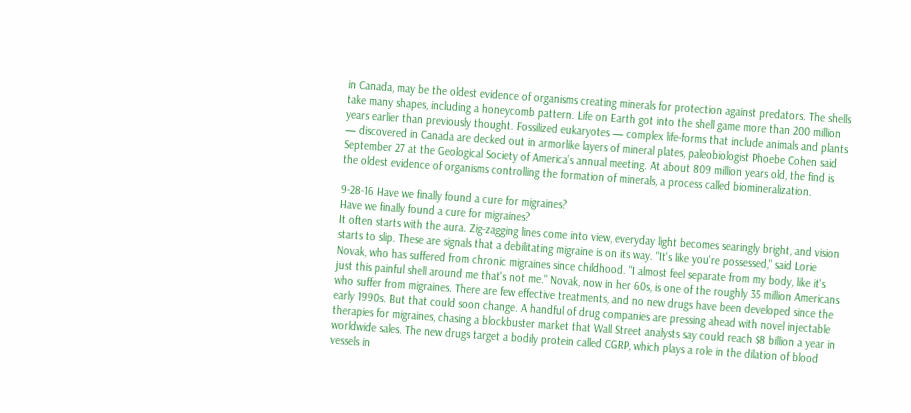in Canada, may be the oldest evidence of organisms creating minerals for protection against predators. The shells take many shapes, including a honeycomb pattern. Life on Earth got into the shell game more than 200 million years earlier than previously thought. Fossilized eukaryotes — complex life-forms that include animals and plants — discovered in Canada are decked out in armorlike layers of mineral plates, paleobiologist Phoebe Cohen said September 27 at the Geological Society of America’s annual meeting. At about 809 million years old, the find is the oldest evidence of organisms controlling the formation of minerals, a process called biomineralization.

9-28-16 Have we finally found a cure for migraines?
Have we finally found a cure for migraines?
It often starts with the aura. Zig-zagging lines come into view, everyday light becomes searingly bright, and vision starts to slip. These are signals that a debilitating migraine is on its way. "It's like you're possessed," said Lorie Novak, who has suffered from chronic migraines since childhood. "I almost feel separate from my body, like it's just this painful shell around me that's not me." Novak, now in her 60s, is one of the roughly 35 million Americans who suffer from migraines. There are few effective treatments, and no new drugs have been developed since the early 1990s. But that could soon change. A handful of drug companies are pressing ahead with novel injectable therapies for migraines, chasing a blockbuster market that Wall Street analysts say could reach $8 billion a year in worldwide sales. The new drugs target a bodily protein called CGRP, which plays a role in the dilation of blood vessels in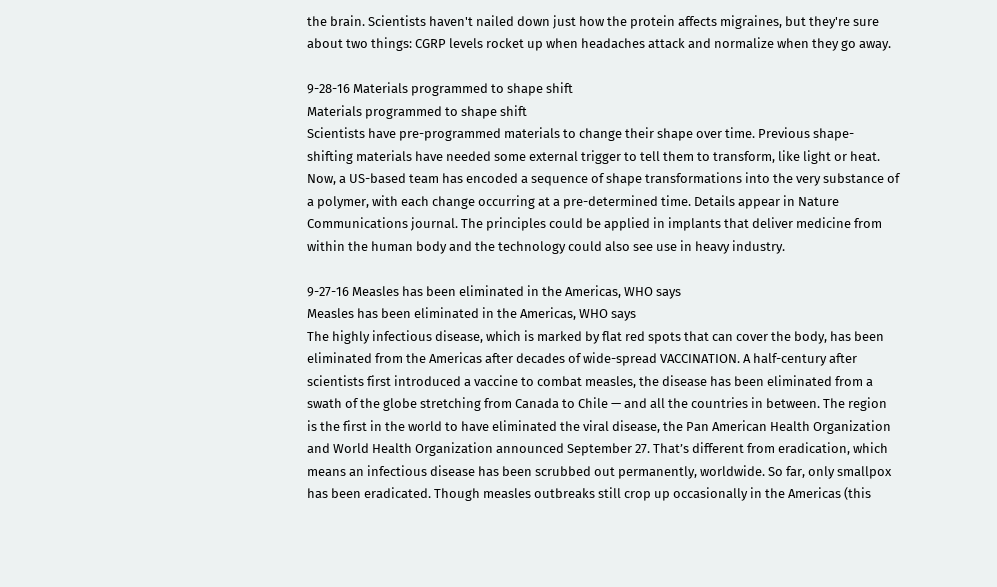the brain. Scientists haven't nailed down just how the protein affects migraines, but they're sure about two things: CGRP levels rocket up when headaches attack and normalize when they go away.

9-28-16 Materials programmed to shape shift
Materials programmed to shape shift
Scientists have pre-programmed materials to change their shape over time. Previous shape-shifting materials have needed some external trigger to tell them to transform, like light or heat. Now, a US-based team has encoded a sequence of shape transformations into the very substance of a polymer, with each change occurring at a pre-determined time. Details appear in Nature Communications journal. The principles could be applied in implants that deliver medicine from within the human body and the technology could also see use in heavy industry.

9-27-16 Measles has been eliminated in the Americas, WHO says
Measles has been eliminated in the Americas, WHO says
The highly infectious disease, which is marked by flat red spots that can cover the body, has been eliminated from the Americas after decades of wide-spread VACCINATION. A half-century after scientists first introduced a vaccine to combat measles, the disease has been eliminated from a swath of the globe stretching from Canada to Chile — and all the countries in between. The region is the first in the world to have eliminated the viral disease, the Pan American Health Organization and World Health Organization announced September 27. That’s different from eradication, which means an infectious disease has been scrubbed out permanently, worldwide. So far, only smallpox has been eradicated. Though measles outbreaks still crop up occasionally in the Americas (this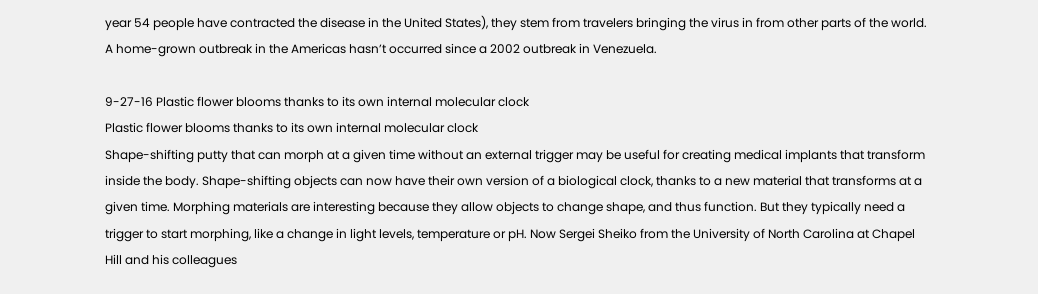year 54 people have contracted the disease in the United States), they stem from travelers bringing the virus in from other parts of the world. A home-grown outbreak in the Americas hasn’t occurred since a 2002 outbreak in Venezuela.

9-27-16 Plastic flower blooms thanks to its own internal molecular clock
Plastic flower blooms thanks to its own internal molecular clock
Shape-shifting putty that can morph at a given time without an external trigger may be useful for creating medical implants that transform inside the body. Shape-shifting objects can now have their own version of a biological clock, thanks to a new material that transforms at a given time. Morphing materials are interesting because they allow objects to change shape, and thus function. But they typically need a trigger to start morphing, like a change in light levels, temperature or pH. Now Sergei Sheiko from the University of North Carolina at Chapel Hill and his colleagues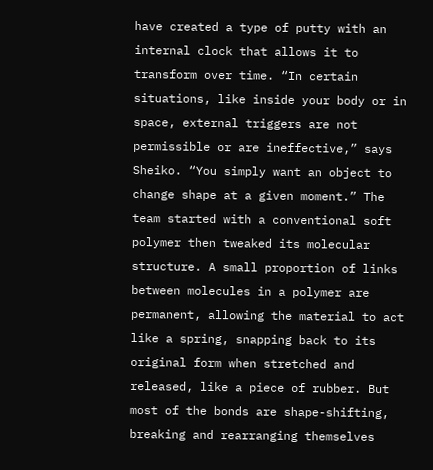have created a type of putty with an internal clock that allows it to transform over time. “In certain situations, like inside your body or in space, external triggers are not permissible or are ineffective,” says Sheiko. “You simply want an object to change shape at a given moment.” The team started with a conventional soft polymer then tweaked its molecular structure. A small proportion of links between molecules in a polymer are permanent, allowing the material to act like a spring, snapping back to its original form when stretched and released, like a piece of rubber. But most of the bonds are shape-shifting, breaking and rearranging themselves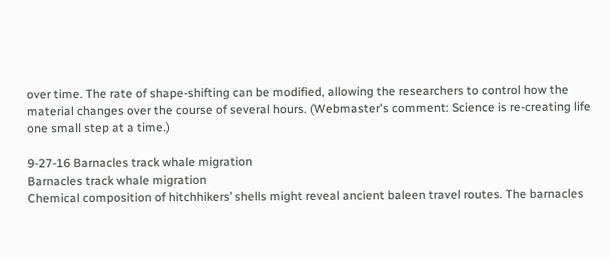over time. The rate of shape-shifting can be modified, allowing the researchers to control how the material changes over the course of several hours. (Webmaster's comment: Science is re-creating life one small step at a time.)

9-27-16 Barnacles track whale migration
Barnacles track whale migration
Chemical composition of hitchhikers’ shells might reveal ancient baleen travel routes. The barnacles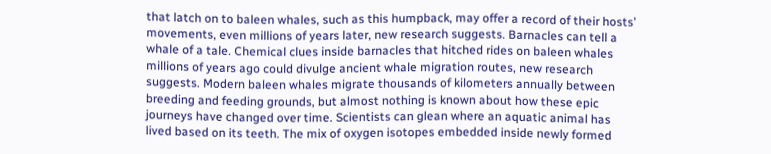that latch on to baleen whales, such as this humpback, may offer a record of their hosts’ movements, even millions of years later, new research suggests. Barnacles can tell a whale of a tale. Chemical clues inside barnacles that hitched rides on baleen whales millions of years ago could divulge ancient whale migration routes, new research suggests. Modern baleen whales migrate thousands of kilometers annually between breeding and feeding grounds, but almost nothing is known about how these epic journeys have changed over time. Scientists can glean where an aquatic animal has lived based on its teeth. The mix of oxygen isotopes embedded inside newly formed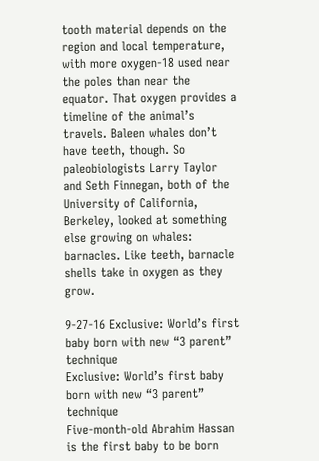tooth material depends on the region and local temperature, with more oxygen-18 used near the poles than near the equator. That oxygen provides a timeline of the animal’s travels. Baleen whales don’t have teeth, though. So paleobiologists Larry Taylor and Seth Finnegan, both of the University of California, Berkeley, looked at something else growing on whales: barnacles. Like teeth, barnacle shells take in oxygen as they grow.

9-27-16 Exclusive: World’s first baby born with new “3 parent” technique
Exclusive: World’s first baby born with new “3 parent” technique
Five-month-old Abrahim Hassan is the first baby to be born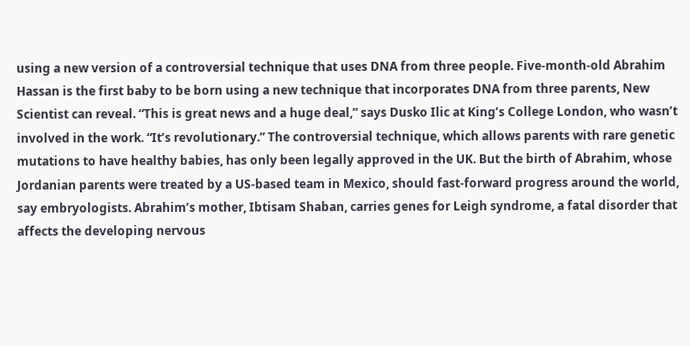using a new version of a controversial technique that uses DNA from three people. Five-month-old Abrahim Hassan is the first baby to be born using a new technique that incorporates DNA from three parents, New Scientist can reveal. “This is great news and a huge deal,” says Dusko Ilic at King’s College London, who wasn’t involved in the work. “It’s revolutionary.” The controversial technique, which allows parents with rare genetic mutations to have healthy babies, has only been legally approved in the UK. But the birth of Abrahim, whose Jordanian parents were treated by a US-based team in Mexico, should fast-forward progress around the world, say embryologists. Abrahim’s mother, Ibtisam Shaban, carries genes for Leigh syndrome, a fatal disorder that affects the developing nervous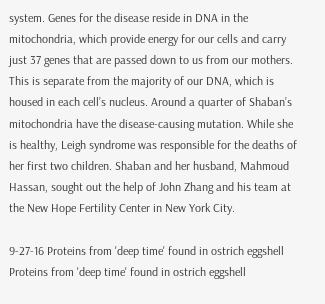system. Genes for the disease reside in DNA in the mitochondria, which provide energy for our cells and carry just 37 genes that are passed down to us from our mothers. This is separate from the majority of our DNA, which is housed in each cell’s nucleus. Around a quarter of Shaban’s mitochondria have the disease-causing mutation. While she is healthy, Leigh syndrome was responsible for the deaths of her first two children. Shaban and her husband, Mahmoud Hassan, sought out the help of John Zhang and his team at the New Hope Fertility Center in New York City.

9-27-16 Proteins from 'deep time' found in ostrich eggshell
Proteins from 'deep time' found in ostrich eggshell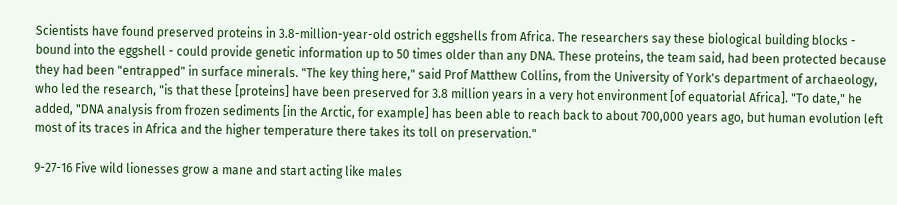Scientists have found preserved proteins in 3.8-million-year-old ostrich eggshells from Africa. The researchers say these biological building blocks - bound into the eggshell - could provide genetic information up to 50 times older than any DNA. These proteins, the team said, had been protected because they had been "entrapped" in surface minerals. "The key thing here," said Prof Matthew Collins, from the University of York's department of archaeology, who led the research, "is that these [proteins] have been preserved for 3.8 million years in a very hot environment [of equatorial Africa]. "To date," he added, "DNA analysis from frozen sediments [in the Arctic, for example] has been able to reach back to about 700,000 years ago, but human evolution left most of its traces in Africa and the higher temperature there takes its toll on preservation."

9-27-16 Five wild lionesses grow a mane and start acting like males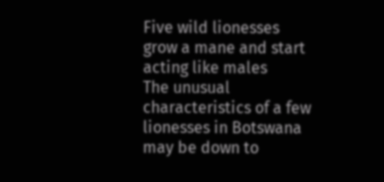Five wild lionesses grow a mane and start acting like males
The unusual characteristics of a few lionesses in Botswana may be down to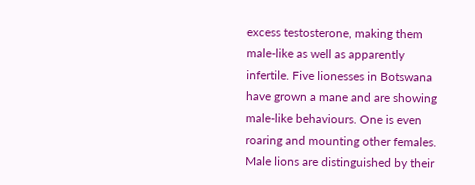excess testosterone, making them male-like as well as apparently infertile. Five lionesses in Botswana have grown a mane and are showing male-like behaviours. One is even roaring and mounting other females. Male lions are distinguished by their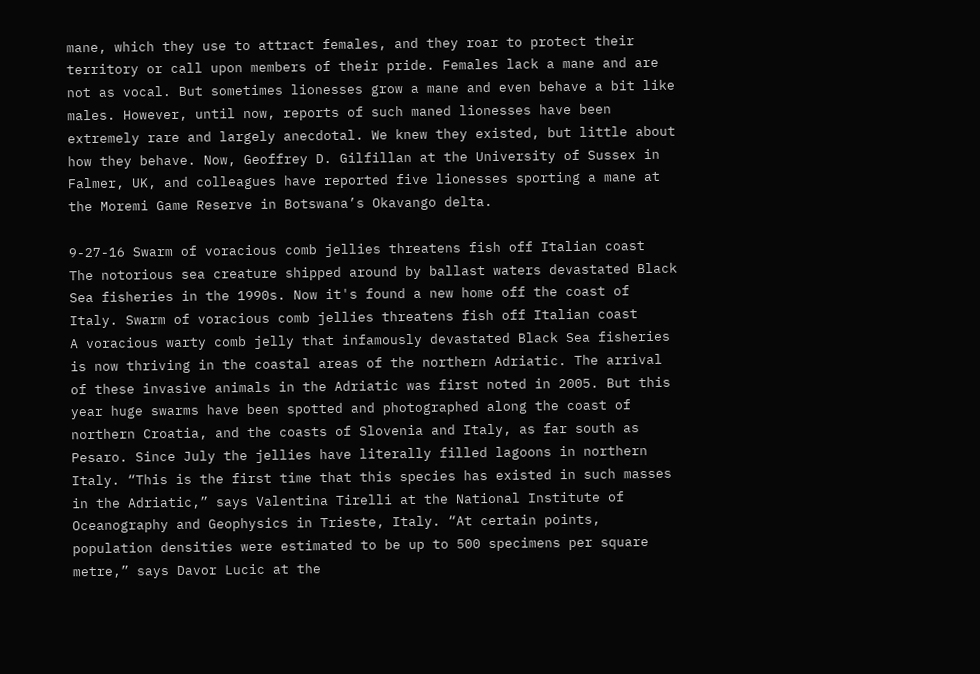mane, which they use to attract females, and they roar to protect their territory or call upon members of their pride. Females lack a mane and are not as vocal. But sometimes lionesses grow a mane and even behave a bit like males. However, until now, reports of such maned lionesses have been extremely rare and largely anecdotal. We knew they existed, but little about how they behave. Now, Geoffrey D. Gilfillan at the University of Sussex in Falmer, UK, and colleagues have reported five lionesses sporting a mane at the Moremi Game Reserve in Botswana’s Okavango delta.

9-27-16 Swarm of voracious comb jellies threatens fish off Italian coast
The notorious sea creature shipped around by ballast waters devastated Black Sea fisheries in the 1990s. Now it's found a new home off the coast of Italy. Swarm of voracious comb jellies threatens fish off Italian coast
A voracious warty comb jelly that infamously devastated Black Sea fisheries is now thriving in the coastal areas of the northern Adriatic. The arrival of these invasive animals in the Adriatic was first noted in 2005. But this year huge swarms have been spotted and photographed along the coast of northern Croatia, and the coasts of Slovenia and Italy, as far south as Pesaro. Since July the jellies have literally filled lagoons in northern Italy. “This is the first time that this species has existed in such masses in the Adriatic,” says Valentina Tirelli at the National Institute of Oceanography and Geophysics in Trieste, Italy. “At certain points, population densities were estimated to be up to 500 specimens per square metre,” says Davor Lucic at the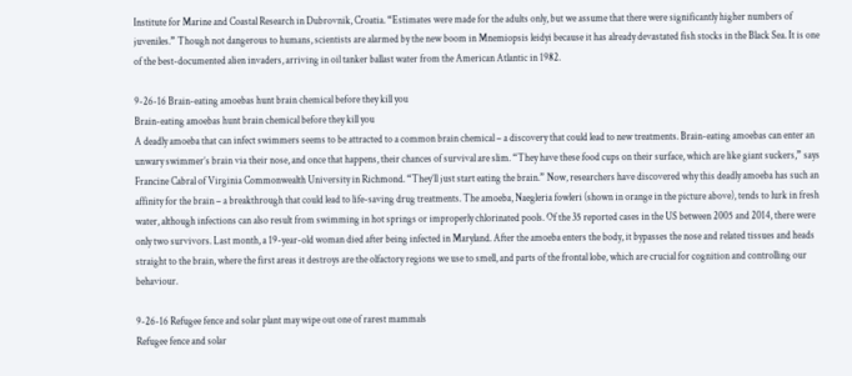Institute for Marine and Coastal Research in Dubrovnik, Croatia. “Estimates were made for the adults only, but we assume that there were significantly higher numbers of juveniles.” Though not dangerous to humans, scientists are alarmed by the new boom in Mnemiopsis leidyi because it has already devastated fish stocks in the Black Sea. It is one of the best-documented alien invaders, arriving in oil tanker ballast water from the American Atlantic in 1982.

9-26-16 Brain-eating amoebas hunt brain chemical before they kill you
Brain-eating amoebas hunt brain chemical before they kill you
A deadly amoeba that can infect swimmers seems to be attracted to a common brain chemical – a discovery that could lead to new treatments. Brain-eating amoebas can enter an unwary swimmer’s brain via their nose, and once that happens, their chances of survival are slim. “They have these food cups on their surface, which are like giant suckers,” says Francine Cabral of Virginia Commonwealth University in Richmond. “They’ll just start eating the brain.” Now, researchers have discovered why this deadly amoeba has such an affinity for the brain – a breakthrough that could lead to life-saving drug treatments. The amoeba, Naegleria fowleri (shown in orange in the picture above), tends to lurk in fresh water, although infections can also result from swimming in hot springs or improperly chlorinated pools. Of the 35 reported cases in the US between 2005 and 2014, there were only two survivors. Last month, a 19-year-old woman died after being infected in Maryland. After the amoeba enters the body, it bypasses the nose and related tissues and heads straight to the brain, where the first areas it destroys are the olfactory regions we use to smell, and parts of the frontal lobe, which are crucial for cognition and controlling our behaviour.

9-26-16 Refugee fence and solar plant may wipe out one of rarest mammals
Refugee fence and solar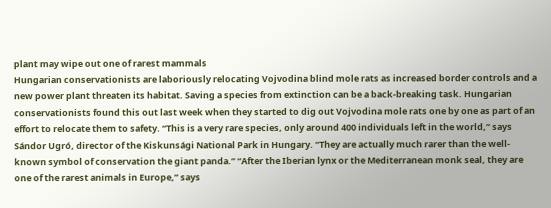plant may wipe out one of rarest mammals
Hungarian conservationists are laboriously relocating Vojvodina blind mole rats as increased border controls and a new power plant threaten its habitat. Saving a species from extinction can be a back-breaking task. Hungarian conservationists found this out last week when they started to dig out Vojvodina mole rats one by one as part of an effort to relocate them to safety. “This is a very rare species, only around 400 individuals left in the world,” says Sándor Ugró, director of the Kiskunsági National Park in Hungary. “They are actually much rarer than the well-known symbol of conservation the giant panda.” “After the Iberian lynx or the Mediterranean monk seal, they are one of the rarest animals in Europe,” says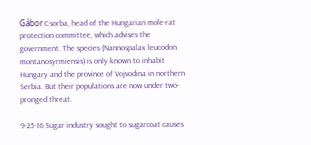Gábor Csorba, head of the Hungarian mole-rat protection committee, which advises the government. The species (Nannospalax leucodon montanosyrmiensis) is only known to inhabit Hungary and the province of Vojvodina in northern Serbia. But their populations are now under two-pronged threat.

9-25-16 Sugar industry sought to sugarcoat causes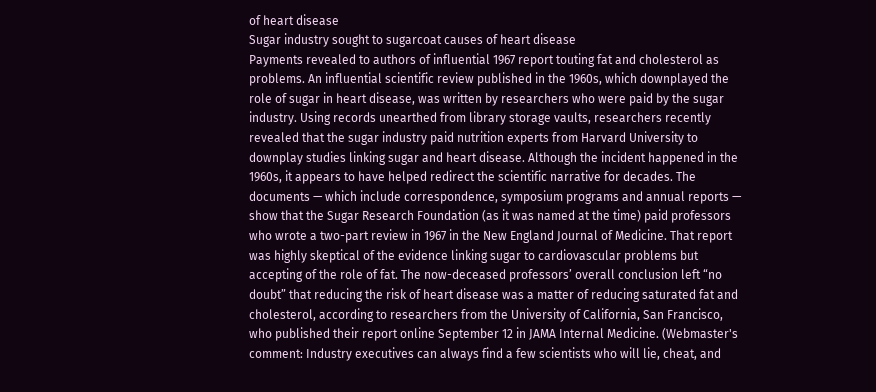of heart disease
Sugar industry sought to sugarcoat causes of heart disease
Payments revealed to authors of influential 1967 report touting fat and cholesterol as problems. An influential scientific review published in the 1960s, which downplayed the role of sugar in heart disease, was written by researchers who were paid by the sugar industry. Using records unearthed from library storage vaults, researchers recently revealed that the sugar industry paid nutrition experts from Harvard University to downplay studies linking sugar and heart disease. Although the incident happened in the 1960s, it appears to have helped redirect the scientific narrative for decades. The documents — which include correspondence, symposium programs and annual reports — show that the Sugar Research Foundation (as it was named at the time) paid professors who wrote a two-part review in 1967 in the New England Journal of Medicine. That report was highly skeptical of the evidence linking sugar to cardiovascular problems but accepting of the role of fat. The now-deceased professors’ overall conclusion left “no doubt” that reducing the risk of heart disease was a matter of reducing saturated fat and cholesterol, according to researchers from the University of California, San Francisco, who published their report online September 12 in JAMA Internal Medicine. (Webmaster's comment: Industry executives can always find a few scientists who will lie, cheat, and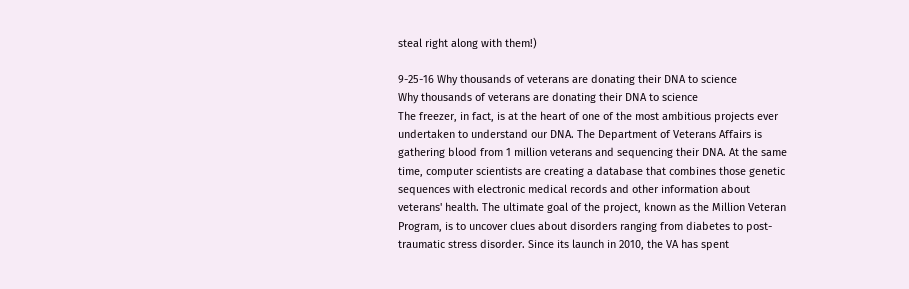steal right along with them!)

9-25-16 Why thousands of veterans are donating their DNA to science
Why thousands of veterans are donating their DNA to science
The freezer, in fact, is at the heart of one of the most ambitious projects ever undertaken to understand our DNA. The Department of Veterans Affairs is gathering blood from 1 million veterans and sequencing their DNA. At the same time, computer scientists are creating a database that combines those genetic sequences with electronic medical records and other information about veterans' health. The ultimate goal of the project, known as the Million Veteran Program, is to uncover clues about disorders ranging from diabetes to post-traumatic stress disorder. Since its launch in 2010, the VA has spent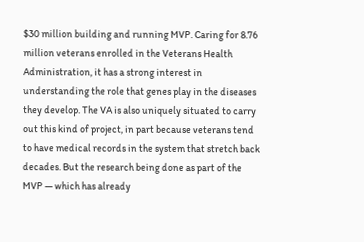$30 million building and running MVP. Caring for 8.76 million veterans enrolled in the Veterans Health Administration, it has a strong interest in understanding the role that genes play in the diseases they develop. The VA is also uniquely situated to carry out this kind of project, in part because veterans tend to have medical records in the system that stretch back decades. But the research being done as part of the MVP — which has already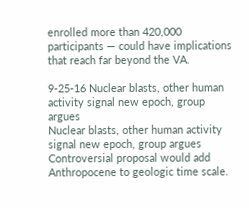enrolled more than 420,000 participants — could have implications that reach far beyond the VA.

9-25-16 Nuclear blasts, other human activity signal new epoch, group argues
Nuclear blasts, other human activity signal new epoch, group argues
Controversial proposal would add Anthropocene to geologic time scale.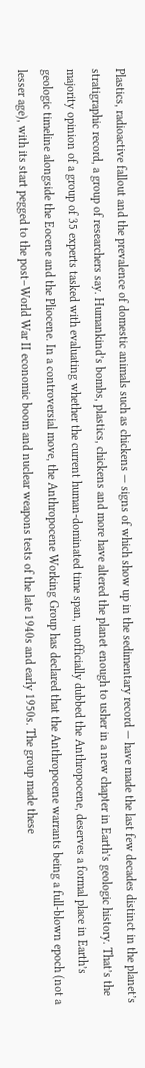Plastics, radioactive fallout and the prevalence of domestic animals such as chickens — signs of which show up in the sedimentary record — have made the last few decades distinct in the planet’s stratigraphic record, a group of researchers say. Humankind’s bombs, plastics, chickens and more have altered the planet enough to usher in a new chapter in Earth’s geologic history. That’s the majority opinion of a group of 35 experts tasked with evaluating whether the current human-dominated time span, unofficially dubbed the Anthropocene, deserves a formal place in Earth’s geologic timeline alongside the Eocene and the Pliocene. In a controversial move, the Anthropocene Working Group has declared that the Anthropocene warrants being a full-blown epoch (not a lesser age), with its start pegged to the post–World War II economic boom and nuclear weapons tests of the late 1940s and early 1950s. The group made these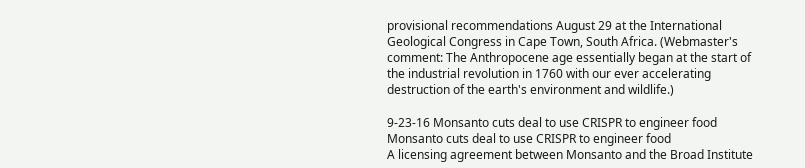provisional recommendations August 29 at the International Geological Congress in Cape Town, South Africa. (Webmaster's comment: The Anthropocene age essentially began at the start of the industrial revolution in 1760 with our ever accelerating destruction of the earth's environment and wildlife.)

9-23-16 Monsanto cuts deal to use CRISPR to engineer food
Monsanto cuts deal to use CRISPR to engineer food
A licensing agreement between Monsanto and the Broad Institute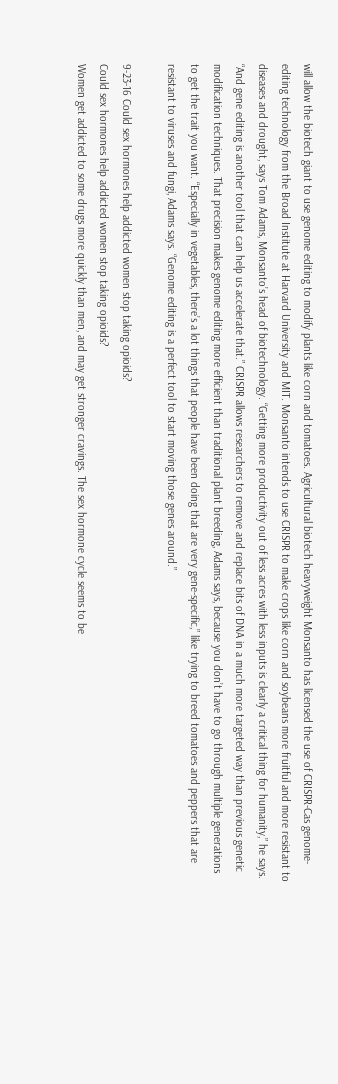will allow the biotech giant to use genome editing to modify plants like corn and tomatoes. Agricultural biotech heavyweight Monsanto has licensed the use of CRISPR-Cas genome-editing technology from the Broad Institute at Harvard University and MIT. Monsanto intends to use CRISPR to make crops like corn and soybeans more fruitful and more resistant to diseases and drought, says Tom Adams, Monsanto’s head of biotechnology. “Getting more productivity out of less acres with less inputs is clearly a critical thing for humanity,” he says. “And gene editing is another tool that can help us accelerate that.” CRISPR allows researchers to remove and replace bits of DNA in a much more targeted way than previous genetic modification techniques. That precision makes genome editing more efficient than traditional plant breeding, Adams says, because you don’t have to go through multiple generations to get the trait you want. “Especially in vegetables, there’s a lot things that people have been doing that are very gene-specific,” like trying to breed tomatoes and peppers that are resistant to viruses and fungi, Adams says. “Genome editing is a perfect tool to start moving those genes around.”

9-23-16 Could sex hormones help addicted women stop taking opioids?
Could sex hormones help addicted women stop taking opioids?
Women get addicted to some drugs more quickly than men, and may get stronger cravings. The sex hormone cycle seems to be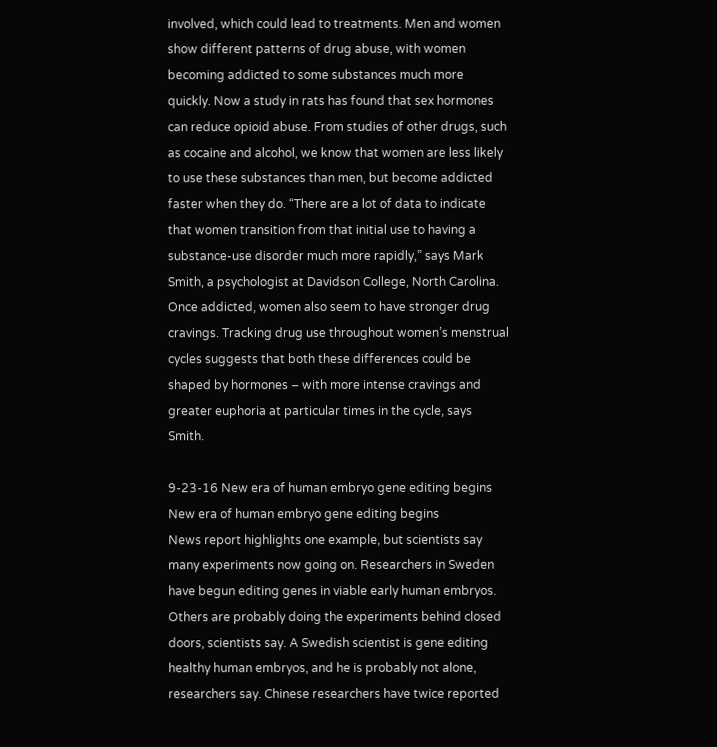involved, which could lead to treatments. Men and women show different patterns of drug abuse, with women becoming addicted to some substances much more quickly. Now a study in rats has found that sex hormones can reduce opioid abuse. From studies of other drugs, such as cocaine and alcohol, we know that women are less likely to use these substances than men, but become addicted faster when they do. “There are a lot of data to indicate that women transition from that initial use to having a substance-use disorder much more rapidly,” says Mark Smith, a psychologist at Davidson College, North Carolina. Once addicted, women also seem to have stronger drug cravings. Tracking drug use throughout women’s menstrual cycles suggests that both these differences could be shaped by hormones – with more intense cravings and greater euphoria at particular times in the cycle, says Smith.

9-23-16 New era of human embryo gene editing begins
New era of human embryo gene editing begins
News report highlights one example, but scientists say many experiments now going on. Researchers in Sweden have begun editing genes in viable early human embryos. Others are probably doing the experiments behind closed doors, scientists say. A Swedish scientist is gene editing healthy human embryos, and he is probably not alone, researchers say. Chinese researchers have twice reported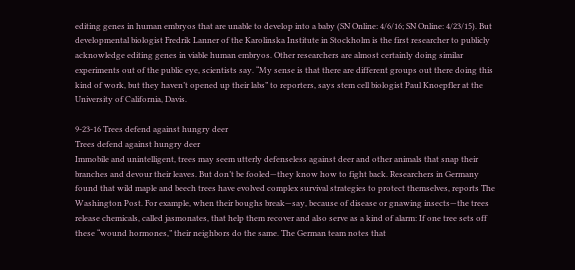editing genes in human embryos that are unable to develop into a baby (SN Online: 4/6/16; SN Online: 4/23/15). But developmental biologist Fredrik Lanner of the Karolinska Institute in Stockholm is the first researcher to publicly acknowledge editing genes in viable human embryos. Other researchers are almost certainly doing similar experiments out of the public eye, scientists say. “My sense is that there are different groups out there doing this kind of work, but they haven’t opened up their labs” to reporters, says stem cell biologist Paul Knoepfler at the University of California, Davis.

9-23-16 Trees defend against hungry deer
Trees defend against hungry deer
Immobile and unintelligent, trees may seem utterly defenseless against deer and other animals that snap their branches and devour their leaves. But don’t be fooled—they know how to fight back. Researchers in Germany found that wild maple and beech trees have evolved complex survival strategies to protect themselves, reports The Washington Post. For example, when their boughs break—say, because of disease or gnawing insects—the trees release chemicals, called jasmonates, that help them recover and also serve as a kind of alarm: If one tree sets off these “wound hormones,” their neighbors do the same. The German team notes that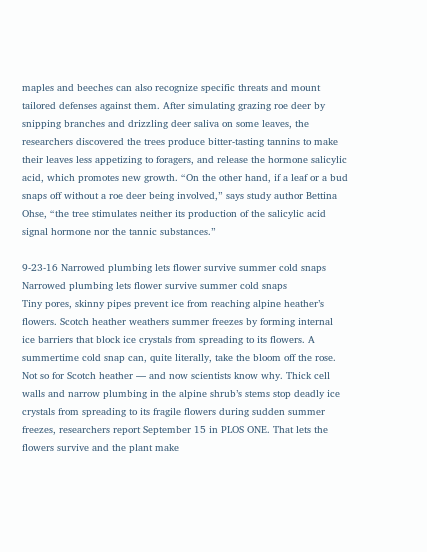maples and beeches can also recognize specific threats and mount tailored defenses against them. After simulating grazing roe deer by snipping branches and drizzling deer saliva on some leaves, the researchers discovered the trees produce bitter-tasting tannins to make their leaves less appetizing to foragers, and release the hormone salicylic acid, which promotes new growth. “On the other hand, if a leaf or a bud snaps off without a roe deer being involved,” says study author Bettina Ohse, “the tree stimulates neither its production of the salicylic acid signal hormone nor the tannic substances.”

9-23-16 Narrowed plumbing lets flower survive summer cold snaps
Narrowed plumbing lets flower survive summer cold snaps
Tiny pores, skinny pipes prevent ice from reaching alpine heather’s flowers. Scotch heather weathers summer freezes by forming internal ice barriers that block ice crystals from spreading to its flowers. A summertime cold snap can, quite literally, take the bloom off the rose. Not so for Scotch heather — and now scientists know why. Thick cell walls and narrow plumbing in the alpine shrub’s stems stop deadly ice crystals from spreading to its fragile flowers during sudden summer freezes, researchers report September 15 in PLOS ONE. That lets the flowers survive and the plant make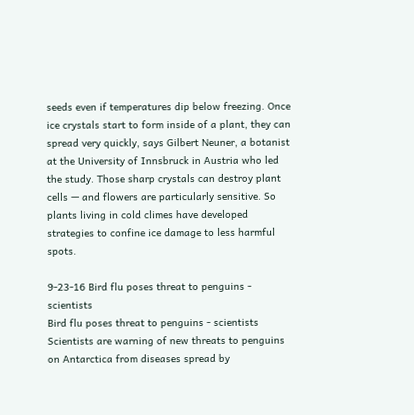seeds even if temperatures dip below freezing. Once ice crystals start to form inside of a plant, they can spread very quickly, says Gilbert Neuner, a botanist at the University of Innsbruck in Austria who led the study. Those sharp crystals can destroy plant cells — and flowers are particularly sensitive. So plants living in cold climes have developed strategies to confine ice damage to less harmful spots.

9-23-16 Bird flu poses threat to penguins - scientists
Bird flu poses threat to penguins - scientists
Scientists are warning of new threats to penguins on Antarctica from diseases spread by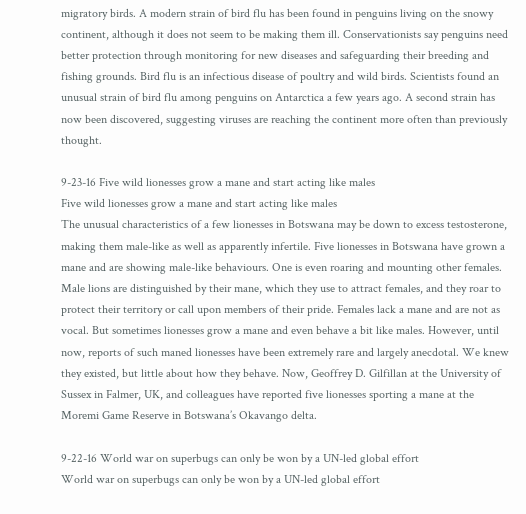migratory birds. A modern strain of bird flu has been found in penguins living on the snowy continent, although it does not seem to be making them ill. Conservationists say penguins need better protection through monitoring for new diseases and safeguarding their breeding and fishing grounds. Bird flu is an infectious disease of poultry and wild birds. Scientists found an unusual strain of bird flu among penguins on Antarctica a few years ago. A second strain has now been discovered, suggesting viruses are reaching the continent more often than previously thought.

9-23-16 Five wild lionesses grow a mane and start acting like males
Five wild lionesses grow a mane and start acting like males
The unusual characteristics of a few lionesses in Botswana may be down to excess testosterone, making them male-like as well as apparently infertile. Five lionesses in Botswana have grown a mane and are showing male-like behaviours. One is even roaring and mounting other females. Male lions are distinguished by their mane, which they use to attract females, and they roar to protect their territory or call upon members of their pride. Females lack a mane and are not as vocal. But sometimes lionesses grow a mane and even behave a bit like males. However, until now, reports of such maned lionesses have been extremely rare and largely anecdotal. We knew they existed, but little about how they behave. Now, Geoffrey D. Gilfillan at the University of Sussex in Falmer, UK, and colleagues have reported five lionesses sporting a mane at the Moremi Game Reserve in Botswana’s Okavango delta.

9-22-16 World war on superbugs can only be won by a UN-led global effort
World war on superbugs can only be won by a UN-led global effort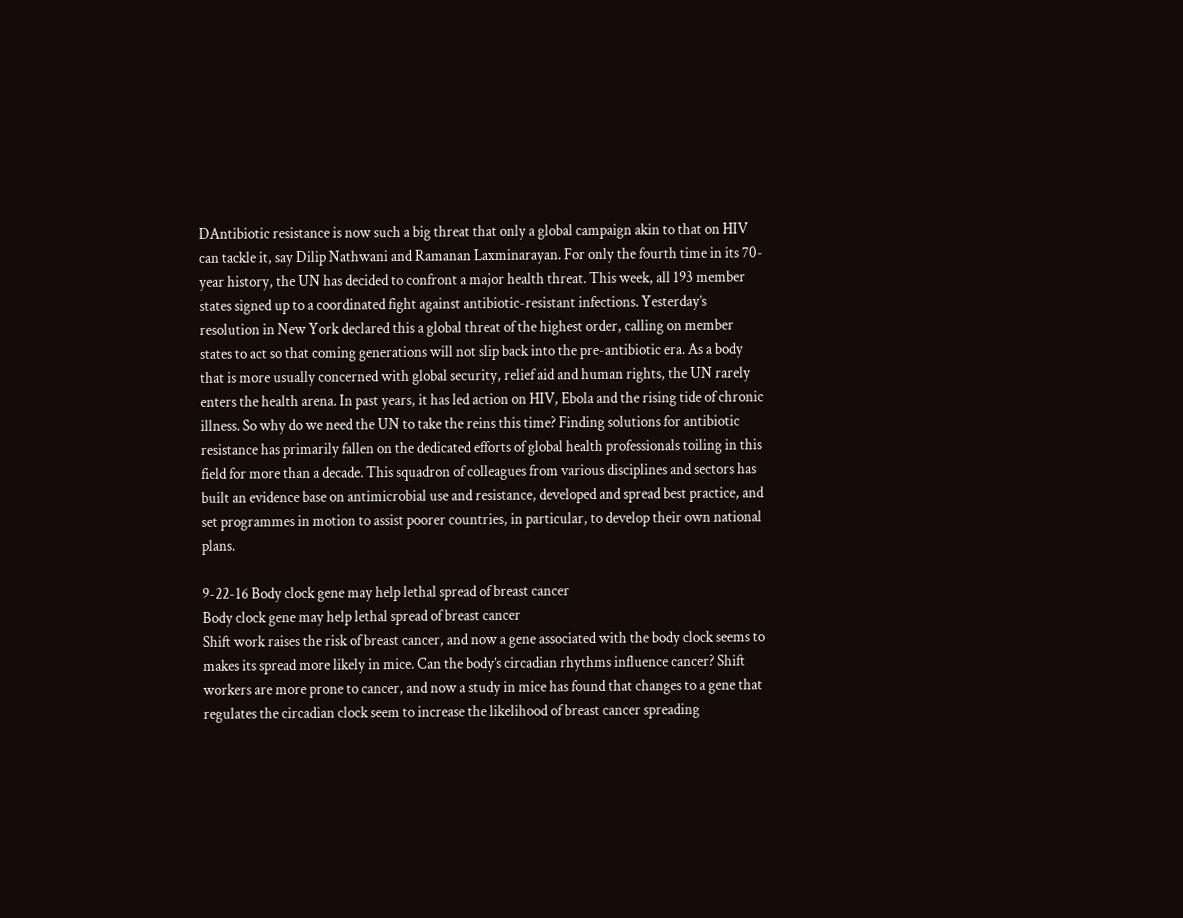DAntibiotic resistance is now such a big threat that only a global campaign akin to that on HIV can tackle it, say Dilip Nathwani and Ramanan Laxminarayan. For only the fourth time in its 70-year history, the UN has decided to confront a major health threat. This week, all 193 member states signed up to a coordinated fight against antibiotic-resistant infections. Yesterday’s resolution in New York declared this a global threat of the highest order, calling on member states to act so that coming generations will not slip back into the pre-antibiotic era. As a body that is more usually concerned with global security, relief aid and human rights, the UN rarely enters the health arena. In past years, it has led action on HIV, Ebola and the rising tide of chronic illness. So why do we need the UN to take the reins this time? Finding solutions for antibiotic resistance has primarily fallen on the dedicated efforts of global health professionals toiling in this field for more than a decade. This squadron of colleagues from various disciplines and sectors has built an evidence base on antimicrobial use and resistance, developed and spread best practice, and set programmes in motion to assist poorer countries, in particular, to develop their own national plans.

9-22-16 Body clock gene may help lethal spread of breast cancer
Body clock gene may help lethal spread of breast cancer
Shift work raises the risk of breast cancer, and now a gene associated with the body clock seems to makes its spread more likely in mice. Can the body’s circadian rhythms influence cancer? Shift workers are more prone to cancer, and now a study in mice has found that changes to a gene that regulates the circadian clock seem to increase the likelihood of breast cancer spreading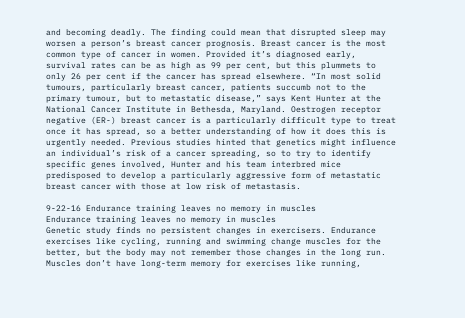and becoming deadly. The finding could mean that disrupted sleep may worsen a person’s breast cancer prognosis. Breast cancer is the most common type of cancer in women. Provided it’s diagnosed early, survival rates can be as high as 99 per cent, but this plummets to only 26 per cent if the cancer has spread elsewhere. “In most solid tumours, particularly breast cancer, patients succumb not to the primary tumour, but to metastatic disease,” says Kent Hunter at the National Cancer Institute in Bethesda, Maryland. Oestrogen receptor negative (ER-) breast cancer is a particularly difficult type to treat once it has spread, so a better understanding of how it does this is urgently needed. Previous studies hinted that genetics might influence an individual’s risk of a cancer spreading, so to try to identify specific genes involved, Hunter and his team interbred mice predisposed to develop a particularly aggressive form of metastatic breast cancer with those at low risk of metastasis.

9-22-16 Endurance training leaves no memory in muscles
Endurance training leaves no memory in muscles
Genetic study finds no persistent changes in exercisers. Endurance exercises like cycling, running and swimming change muscles for the better, but the body may not remember those changes in the long run. Muscles don’t have long-term memory for exercises like running,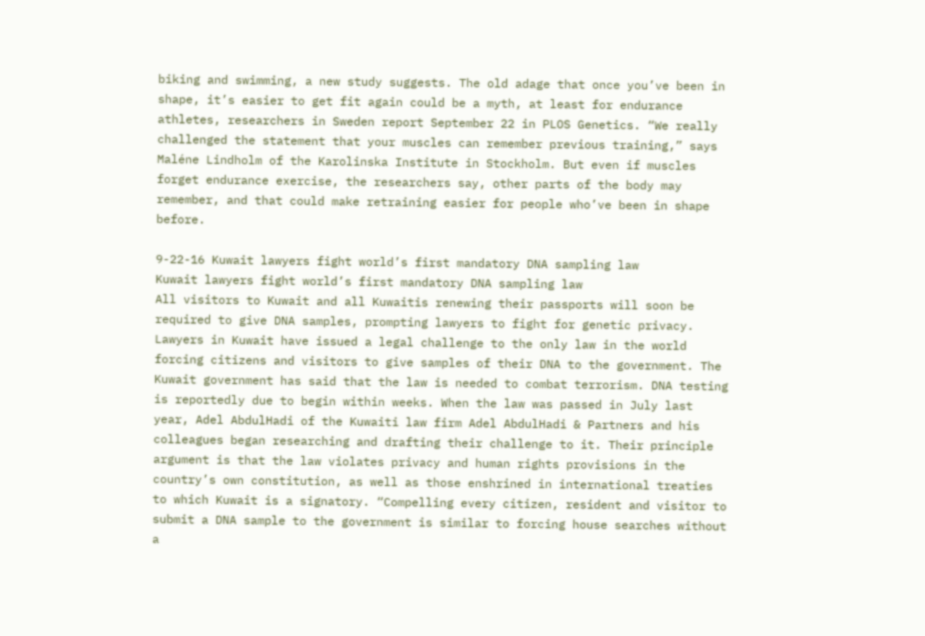biking and swimming, a new study suggests. The old adage that once you’ve been in shape, it’s easier to get fit again could be a myth, at least for endurance athletes, researchers in Sweden report September 22 in PLOS Genetics. “We really challenged the statement that your muscles can remember previous training,” says Maléne Lindholm of the Karolinska Institute in Stockholm. But even if muscles forget endurance exercise, the researchers say, other parts of the body may remember, and that could make retraining easier for people who’ve been in shape before.

9-22-16 Kuwait lawyers fight world’s first mandatory DNA sampling law
Kuwait lawyers fight world’s first mandatory DNA sampling law
All visitors to Kuwait and all Kuwaitis renewing their passports will soon be required to give DNA samples, prompting lawyers to fight for genetic privacy. Lawyers in Kuwait have issued a legal challenge to the only law in the world forcing citizens and visitors to give samples of their DNA to the government. The Kuwait government has said that the law is needed to combat terrorism. DNA testing is reportedly due to begin within weeks. When the law was passed in July last year, Adel AbdulHadi of the Kuwaiti law firm Adel AbdulHadi & Partners and his colleagues began researching and drafting their challenge to it. Their principle argument is that the law violates privacy and human rights provisions in the country’s own constitution, as well as those enshrined in international treaties to which Kuwait is a signatory. “Compelling every citizen, resident and visitor to submit a DNA sample to the government is similar to forcing house searches without a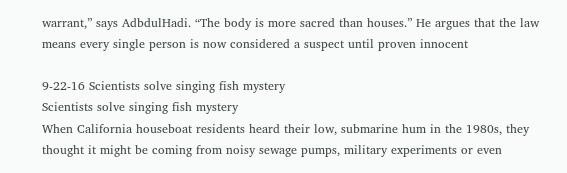warrant,” says AdbdulHadi. “The body is more sacred than houses.” He argues that the law means every single person is now considered a suspect until proven innocent

9-22-16 Scientists solve singing fish mystery
Scientists solve singing fish mystery
When California houseboat residents heard their low, submarine hum in the 1980s, they thought it might be coming from noisy sewage pumps, military experiments or even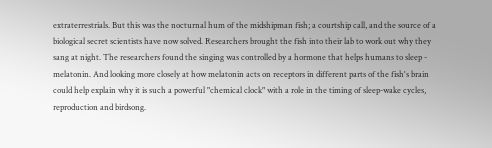extraterrestrials. But this was the nocturnal hum of the midshipman fish; a courtship call, and the source of a biological secret scientists have now solved. Researchers brought the fish into their lab to work out why they sang at night. The researchers found the singing was controlled by a hormone that helps humans to sleep - melatonin. And looking more closely at how melatonin acts on receptors in different parts of the fish's brain could help explain why it is such a powerful "chemical clock" with a role in the timing of sleep-wake cycles, reproduction and birdsong.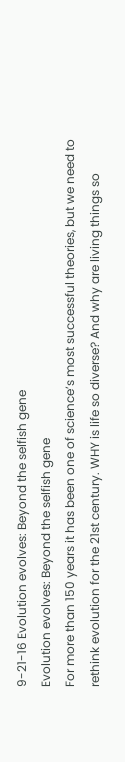9-21-16 Evolution evolves: Beyond the selfish gene
Evolution evolves: Beyond the selfish gene
For more than 150 years it has been one of science’s most successful theories, but we need to rethink evolution for the 21st century. WHY is life so diverse? And why are living things so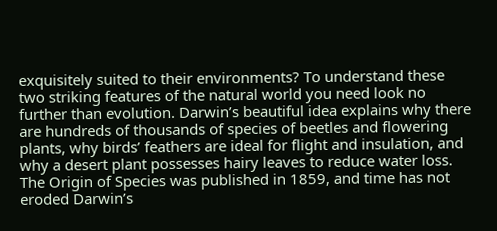exquisitely suited to their environments? To understand these two striking features of the natural world you need look no further than evolution. Darwin’s beautiful idea explains why there are hundreds of thousands of species of beetles and flowering plants, why birds’ feathers are ideal for flight and insulation, and why a desert plant possesses hairy leaves to reduce water loss. The Origin of Species was published in 1859, and time has not eroded Darwin’s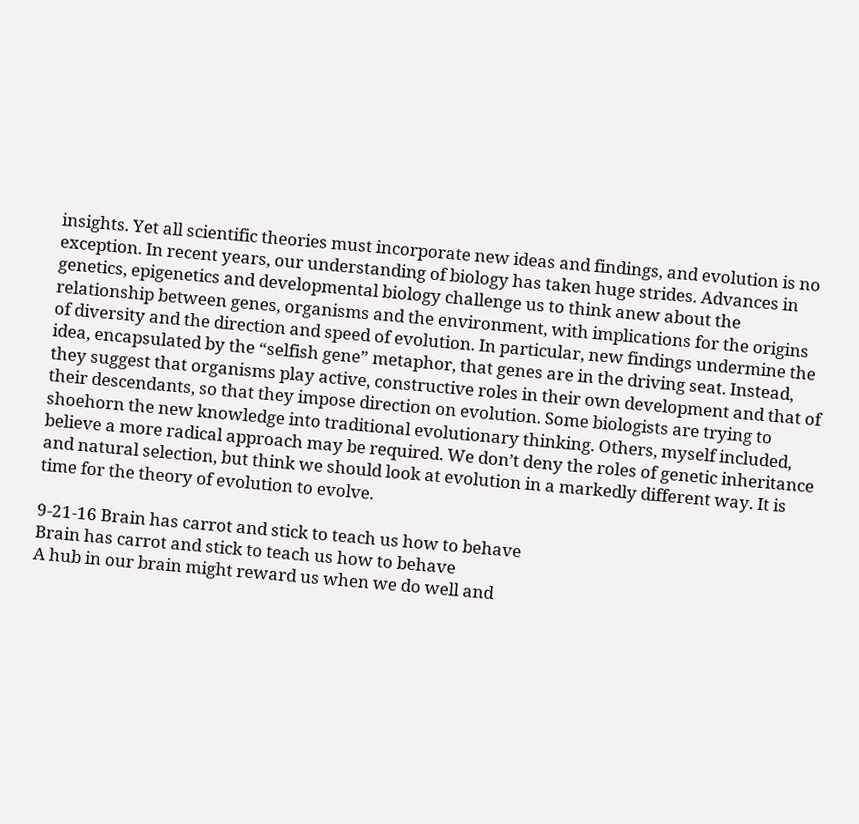insights. Yet all scientific theories must incorporate new ideas and findings, and evolution is no exception. In recent years, our understanding of biology has taken huge strides. Advances in genetics, epigenetics and developmental biology challenge us to think anew about the relationship between genes, organisms and the environment, with implications for the origins of diversity and the direction and speed of evolution. In particular, new findings undermine the idea, encapsulated by the “selfish gene” metaphor, that genes are in the driving seat. Instead, they suggest that organisms play active, constructive roles in their own development and that of their descendants, so that they impose direction on evolution. Some biologists are trying to shoehorn the new knowledge into traditional evolutionary thinking. Others, myself included, believe a more radical approach may be required. We don’t deny the roles of genetic inheritance and natural selection, but think we should look at evolution in a markedly different way. It is time for the theory of evolution to evolve.

9-21-16 Brain has carrot and stick to teach us how to behave
Brain has carrot and stick to teach us how to behave
A hub in our brain might reward us when we do well and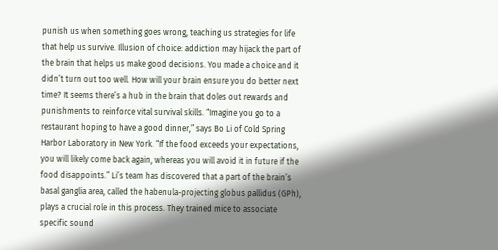punish us when something goes wrong, teaching us strategies for life that help us survive. Illusion of choice: addiction may hijack the part of the brain that helps us make good decisions. You made a choice and it didn’t turn out too well. How will your brain ensure you do better next time? It seems there’s a hub in the brain that doles out rewards and punishments to reinforce vital survival skills. “Imagine you go to a restaurant hoping to have a good dinner,” says Bo Li of Cold Spring Harbor Laboratory in New York. “If the food exceeds your expectations, you will likely come back again, whereas you will avoid it in future if the food disappoints.” Li’s team has discovered that a part of the brain’s basal ganglia area, called the habenula-projecting globus pallidus (GPh), plays a crucial role in this process. They trained mice to associate specific sound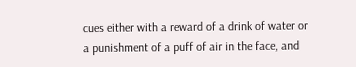cues either with a reward of a drink of water or a punishment of a puff of air in the face, and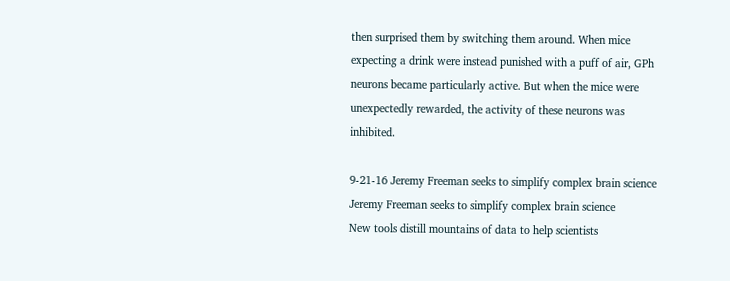then surprised them by switching them around. When mice expecting a drink were instead punished with a puff of air, GPh neurons became particularly active. But when the mice were unexpectedly rewarded, the activity of these neurons was inhibited.

9-21-16 Jeremy Freeman seeks to simplify complex brain science
Jeremy Freeman seeks to simplify complex brain science
New tools distill mountains of data to help scientists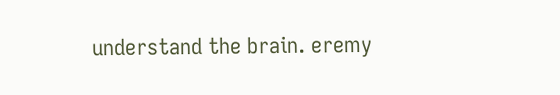understand the brain. eremy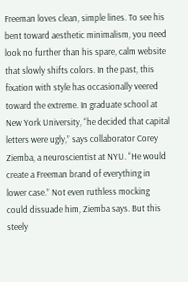Freeman loves clean, simple lines. To see his bent toward aesthetic minimalism, you need look no further than his spare, calm website that slowly shifts colors. In the past, this fixation with style has occasionally veered toward the extreme. In graduate school at New York University, “he decided that capital letters were ugly,” says collaborator Corey Ziemba, a neuroscientist at NYU. “He would create a Freeman brand of everything in lower case.” Not even ruthless mocking could dissuade him, Ziemba says. But this steely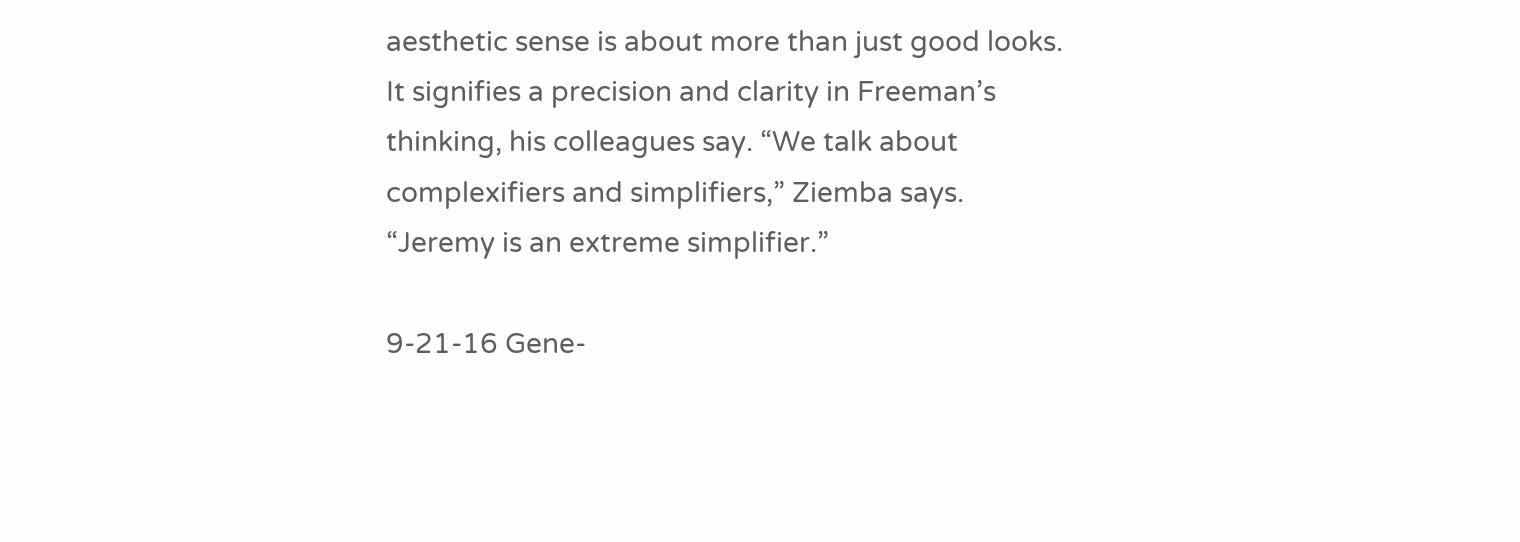aesthetic sense is about more than just good looks. It signifies a precision and clarity in Freeman’s thinking, his colleagues say. “We talk about complexifiers and simplifiers,” Ziemba says. “Jeremy is an extreme simplifier.”

9-21-16 Gene-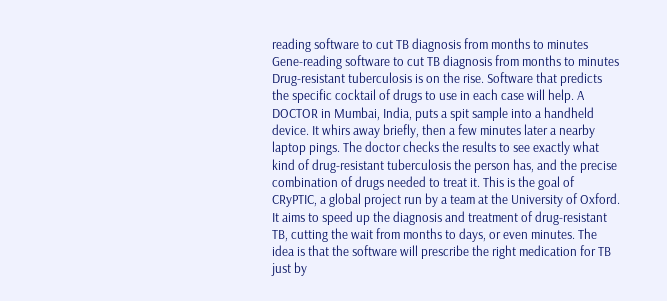reading software to cut TB diagnosis from months to minutes
Gene-reading software to cut TB diagnosis from months to minutes
Drug-resistant tuberculosis is on the rise. Software that predicts the specific cocktail of drugs to use in each case will help. A DOCTOR in Mumbai, India, puts a spit sample into a handheld device. It whirs away briefly, then a few minutes later a nearby laptop pings. The doctor checks the results to see exactly what kind of drug-resistant tuberculosis the person has, and the precise combination of drugs needed to treat it. This is the goal of CRyPTIC, a global project run by a team at the University of Oxford. It aims to speed up the diagnosis and treatment of drug-resistant TB, cutting the wait from months to days, or even minutes. The idea is that the software will prescribe the right medication for TB just by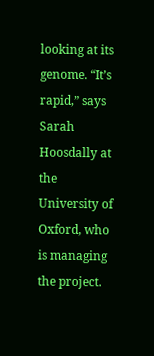looking at its genome. “It’s rapid,” says Sarah Hoosdally at the University of Oxford, who is managing the project.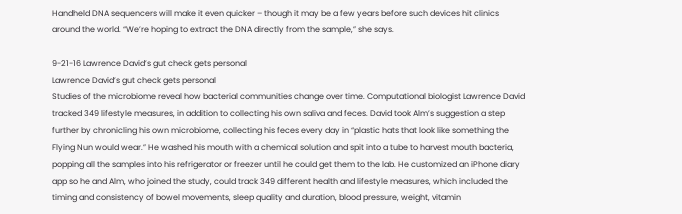Handheld DNA sequencers will make it even quicker – though it may be a few years before such devices hit clinics around the world. “We’re hoping to extract the DNA directly from the sample,” she says.

9-21-16 Lawrence David’s gut check gets personal
Lawrence David’s gut check gets personal
Studies of the microbiome reveal how bacterial communities change over time. Computational biologist Lawrence David tracked 349 lifestyle measures, in addition to collecting his own saliva and feces. David took Alm’s suggestion a step further by chronicling his own microbiome, collecting his feces every day in “plastic hats that look like something the Flying Nun would wear.” He washed his mouth with a chemical solution and spit into a tube to harvest mouth bacteria, popping all the samples into his refrigerator or freezer until he could get them to the lab. He customized an iPhone diary app so he and Alm, who joined the study, could track 349 different health and lifestyle measures, which included the timing and consistency of bowel movements, sleep quality and duration, blood pressure, weight, vitamin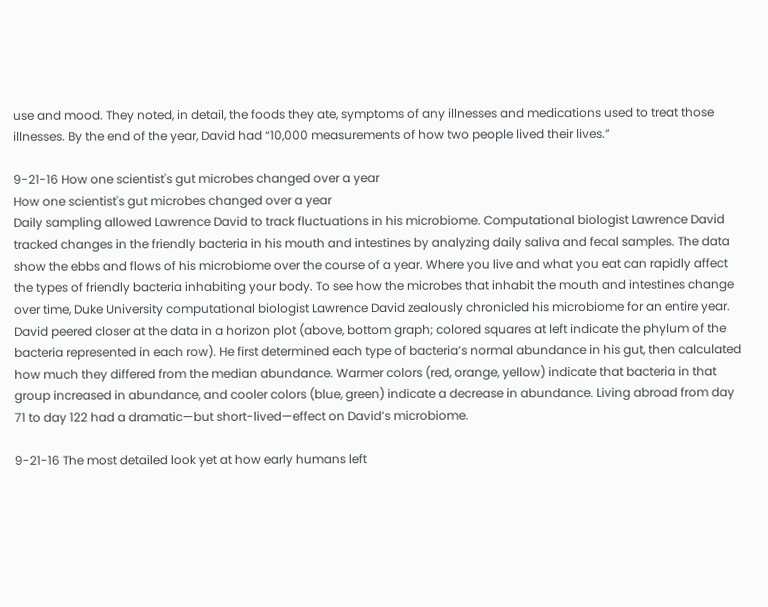use and mood. They noted, in detail, the foods they ate, symptoms of any illnesses and medications used to treat those illnesses. By the end of the year, David had “10,000 measurements of how two people lived their lives.”

9-21-16 How one scientist's gut microbes changed over a year
How one scientist's gut microbes changed over a year
Daily sampling allowed Lawrence David to track fluctuations in his microbiome. Computational biologist Lawrence David tracked changes in the friendly bacteria in his mouth and intestines by analyzing daily saliva and fecal samples. The data show the ebbs and flows of his microbiome over the course of a year. Where you live and what you eat can rapidly affect the types of friendly bacteria inhabiting your body. To see how the microbes that inhabit the mouth and intestines change over time, Duke University computational biologist Lawrence David zealously chronicled his microbiome for an entire year. David peered closer at the data in a horizon plot (above, bottom graph; colored squares at left indicate the phylum of the bacteria represented in each row). He first determined each type of bacteria’s normal abundance in his gut, then calculated how much they differed from the median abundance. Warmer colors (red, orange, yellow) indicate that bacteria in that group increased in abundance, and cooler colors (blue, green) indicate a decrease in abundance. Living abroad from day 71 to day 122 had a dramatic—but short-lived—effect on David’s microbiome.

9-21-16 The most detailed look yet at how early humans left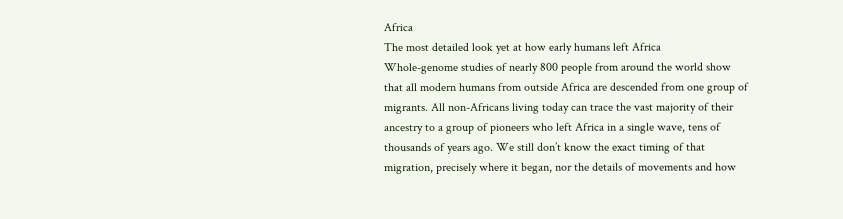Africa
The most detailed look yet at how early humans left Africa
Whole-genome studies of nearly 800 people from around the world show that all modern humans from outside Africa are descended from one group of migrants. All non-Africans living today can trace the vast majority of their ancestry to a group of pioneers who left Africa in a single wave, tens of thousands of years ago. We still don’t know the exact timing of that migration, precisely where it began, nor the details of movements and how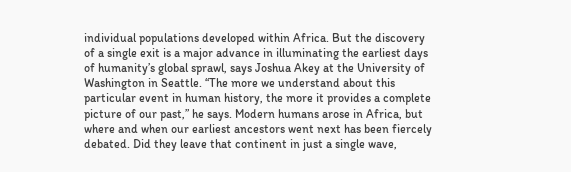individual populations developed within Africa. But the discovery of a single exit is a major advance in illuminating the earliest days of humanity’s global sprawl, says Joshua Akey at the University of Washington in Seattle. “The more we understand about this particular event in human history, the more it provides a complete picture of our past,” he says. Modern humans arose in Africa, but where and when our earliest ancestors went next has been fiercely debated. Did they leave that continent in just a single wave,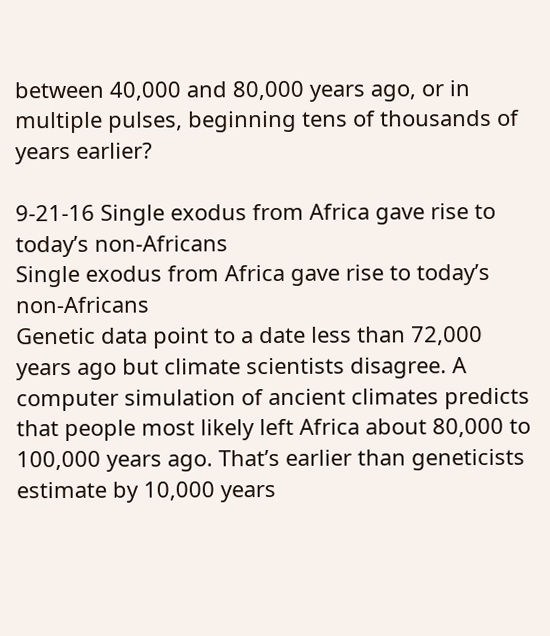between 40,000 and 80,000 years ago, or in multiple pulses, beginning tens of thousands of years earlier?

9-21-16 Single exodus from Africa gave rise to today’s non-Africans
Single exodus from Africa gave rise to today’s non-Africans
Genetic data point to a date less than 72,000 years ago but climate scientists disagree. A computer simulation of ancient climates predicts that people most likely left Africa about 80,000 to 100,000 years ago. That’s earlier than geneticists estimate by 10,000 years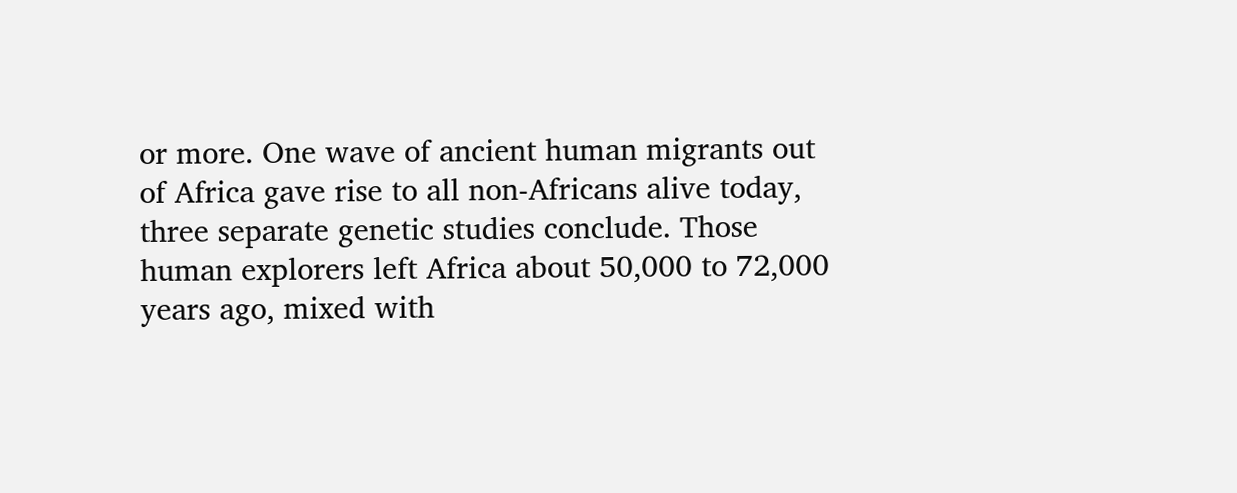or more. One wave of ancient human migrants out of Africa gave rise to all non-Africans alive today, three separate genetic studies conclude. Those human explorers left Africa about 50,000 to 72,000 years ago, mixed with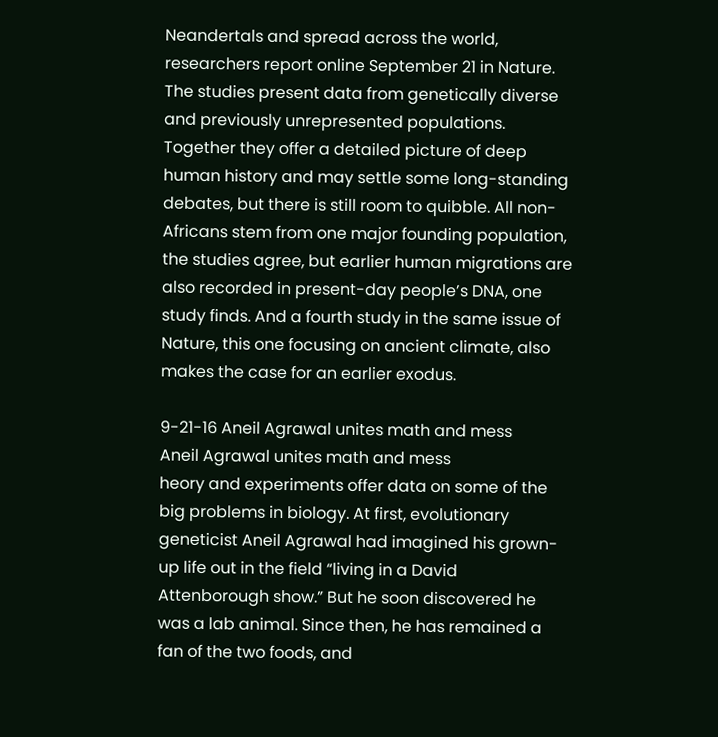Neandertals and spread across the world, researchers report online September 21 in Nature. The studies present data from genetically diverse and previously unrepresented populations. Together they offer a detailed picture of deep human history and may settle some long-standing debates, but there is still room to quibble. All non-Africans stem from one major founding population, the studies agree, but earlier human migrations are also recorded in present-day people’s DNA, one study finds. And a fourth study in the same issue of Nature, this one focusing on ancient climate, also makes the case for an earlier exodus.

9-21-16 Aneil Agrawal unites math and mess
Aneil Agrawal unites math and mess
heory and experiments offer data on some of the big problems in biology. At first, evolutionary geneticist Aneil Agrawal had imagined his grown-up life out in the field “living in a David Attenborough show.” But he soon discovered he was a lab animal. Since then, he has remained a fan of the two foods, and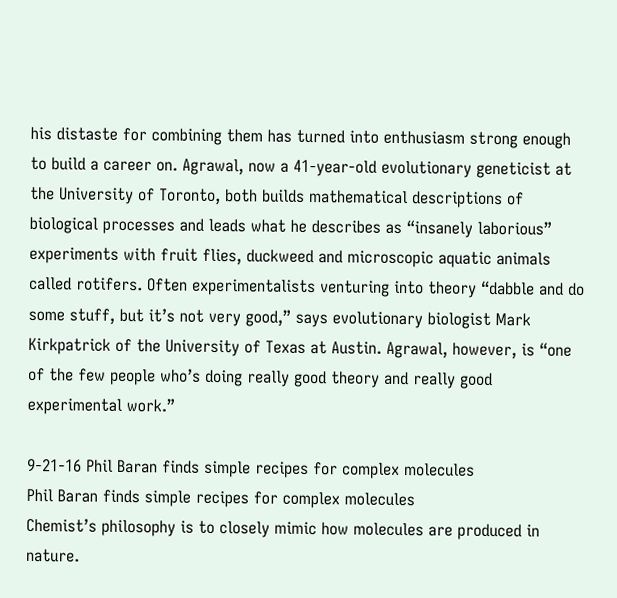his distaste for combining them has turned into enthusiasm strong enough to build a career on. Agrawal, now a 41-year-old evolutionary geneticist at the University of Toronto, both builds mathematical descriptions of biological processes and leads what he describes as “insanely laborious” experiments with fruit flies, duckweed and microscopic aquatic animals called rotifers. Often experimentalists venturing into theory “dabble and do some stuff, but it’s not very good,” says evolutionary biologist Mark Kirkpatrick of the University of Texas at Austin. Agrawal, however, is “one of the few people who’s doing really good theory and really good experimental work.”

9-21-16 Phil Baran finds simple recipes for complex molecules
Phil Baran finds simple recipes for complex molecules
Chemist’s philosophy is to closely mimic how molecules are produced in nature.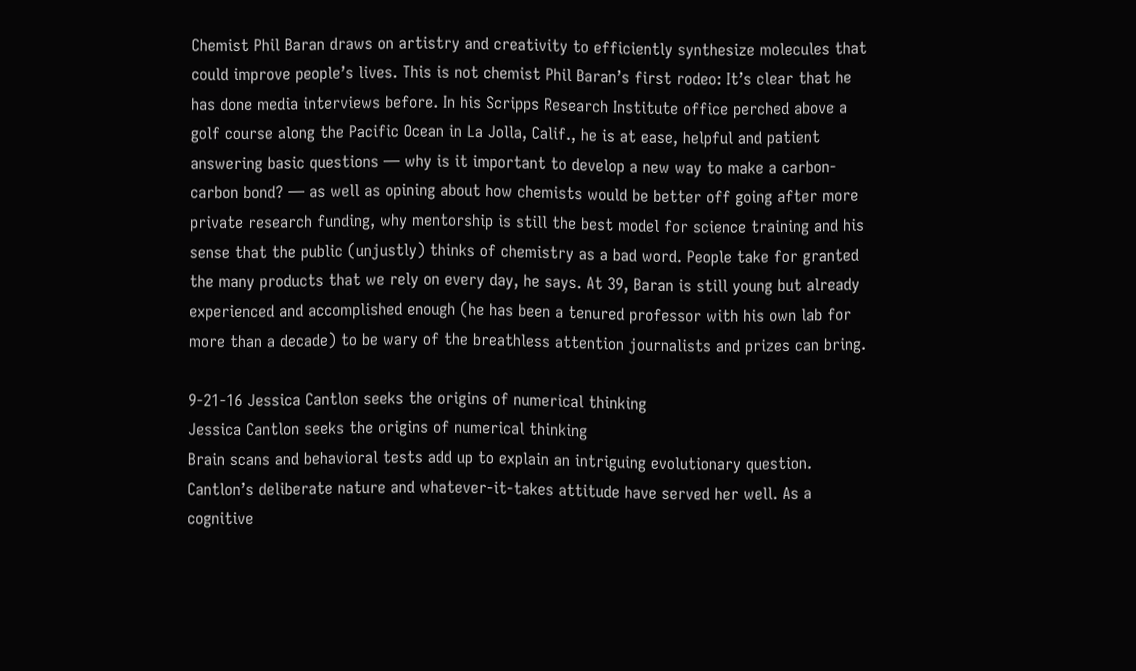Chemist Phil Baran draws on artistry and creativity to efficiently synthesize molecules that could improve people’s lives. This is not chemist Phil Baran’s first rodeo: It’s clear that he has done media interviews before. In his Scripps Research Institute office perched above a golf course along the Pacific Ocean in La Jolla, Calif., he is at ease, helpful and patient answering basic questions — why is it important to develop a new way to make a carbon-carbon bond? — as well as opining about how chemists would be better off going after more private research funding, why mentorship is still the best model for science training and his sense that the public (unjustly) thinks of chemistry as a bad word. People take for granted the many products that we rely on every day, he says. At 39, Baran is still young but already experienced and accomplished enough (he has been a tenured professor with his own lab for more than a decade) to be wary of the breathless attention journalists and prizes can bring.

9-21-16 Jessica Cantlon seeks the origins of numerical thinking
Jessica Cantlon seeks the origins of numerical thinking
Brain scans and behavioral tests add up to explain an intriguing evolutionary question. Cantlon’s deliberate nature and whatever-it-takes attitude have served her well. As a cognitive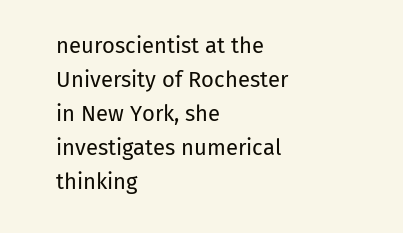neuroscientist at the University of Rochester in New York, she investigates numerical thinking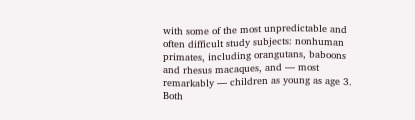with some of the most unpredictable and often difficult study subjects: nonhuman primates, including orangutans, baboons and rhesus macaques, and — most remarkably — children as young as age 3. Both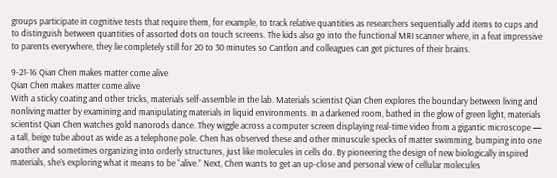groups participate in cognitive tests that require them, for example, to track relative quantities as researchers sequentially add items to cups and to distinguish between quantities of assorted dots on touch screens. The kids also go into the functional MRI scanner where, in a feat impressive to parents everywhere, they lie completely still for 20 to 30 minutes so Cantlon and colleagues can get pictures of their brains.

9-21-16 Qian Chen makes matter come alive
Qian Chen makes matter come alive
With a sticky coating and other tricks, materials self-assemble in the lab. Materials scientist Qian Chen explores the boundary between living and nonliving matter by examining and manipulating materials in liquid environments. In a darkened room, bathed in the glow of green light, materials scientist Qian Chen watches gold nanorods dance. They wiggle across a computer screen displaying real-time video from a gigantic microscope — a tall, beige tube about as wide as a telephone pole. Chen has observed these and other minuscule specks of matter swimming, bumping into one another and sometimes organizing into orderly structures, just like molecules in cells do. By pioneering the design of new biologically inspired materials, she’s exploring what it means to be “alive.” Next, Chen wants to get an up-close and personal view of cellular molecules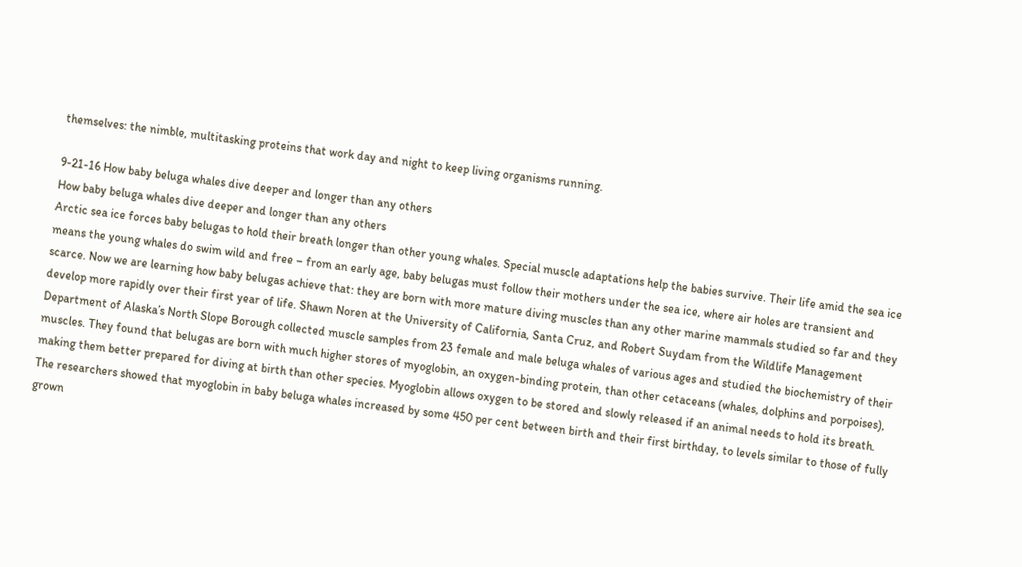themselves: the nimble, multitasking proteins that work day and night to keep living organisms running.

9-21-16 How baby beluga whales dive deeper and longer than any others
How baby beluga whales dive deeper and longer than any others
Arctic sea ice forces baby belugas to hold their breath longer than other young whales. Special muscle adaptations help the babies survive. Their life amid the sea ice means the young whales do swim wild and free – from an early age, baby belugas must follow their mothers under the sea ice, where air holes are transient and scarce. Now we are learning how baby belugas achieve that: they are born with more mature diving muscles than any other marine mammals studied so far and they develop more rapidly over their first year of life. Shawn Noren at the University of California, Santa Cruz, and Robert Suydam from the Wildlife Management Department of Alaska’s North Slope Borough collected muscle samples from 23 female and male beluga whales of various ages and studied the biochemistry of their muscles. They found that belugas are born with much higher stores of myoglobin, an oxygen-binding protein, than other cetaceans (whales, dolphins and porpoises), making them better prepared for diving at birth than other species. Myoglobin allows oxygen to be stored and slowly released if an animal needs to hold its breath. The researchers showed that myoglobin in baby beluga whales increased by some 450 per cent between birth and their first birthday, to levels similar to those of fully grown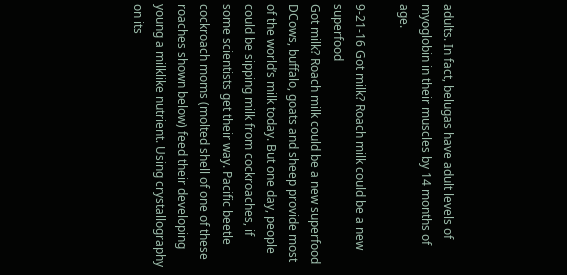adults. In fact, belugas have adult levels of myoglobin in their muscles by 14 months of age.

9-21-16 Got milk? Roach milk could be a new superfood
Got milk? Roach milk could be a new superfood
DCows, buffalo, goats and sheep provide most of the world’s milk today. But one day, people could be sipping milk from cockroaches, if some scientists get their way. Pacific beetle cockroach moms (molted shell of one of these roaches shown below) feed their developing young a milklike nutrient. Using crystallography on its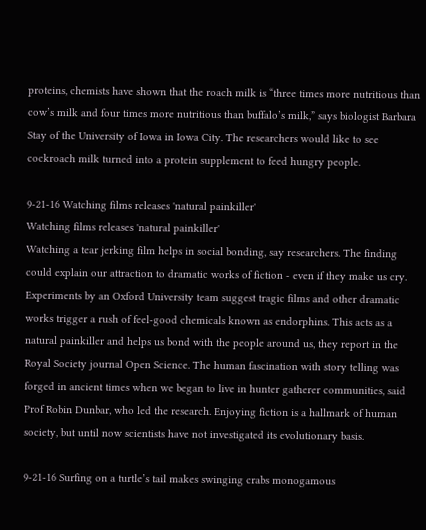proteins, chemists have shown that the roach milk is “three times more nutritious than cow’s milk and four times more nutritious than buffalo’s milk,” says biologist Barbara Stay of the University of Iowa in Iowa City. The researchers would like to see cockroach milk turned into a protein supplement to feed hungry people.

9-21-16 Watching films releases 'natural painkiller'
Watching films releases 'natural painkiller'
Watching a tear jerking film helps in social bonding, say researchers. The finding could explain our attraction to dramatic works of fiction - even if they make us cry. Experiments by an Oxford University team suggest tragic films and other dramatic works trigger a rush of feel-good chemicals known as endorphins. This acts as a natural painkiller and helps us bond with the people around us, they report in the Royal Society journal Open Science. The human fascination with story telling was forged in ancient times when we began to live in hunter gatherer communities, said Prof Robin Dunbar, who led the research. Enjoying fiction is a hallmark of human society, but until now scientists have not investigated its evolutionary basis.

9-21-16 Surfing on a turtle’s tail makes swinging crabs monogamous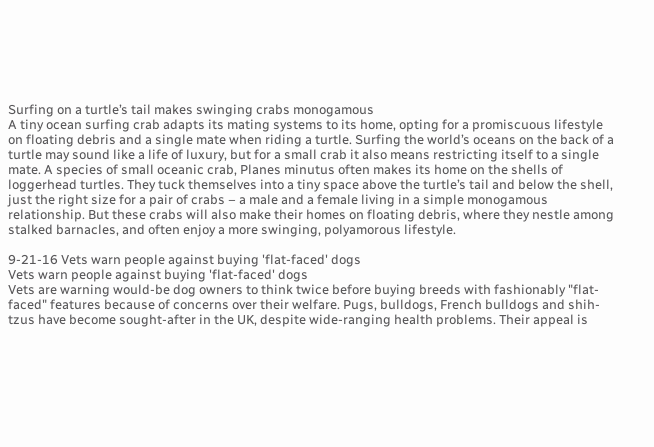Surfing on a turtle’s tail makes swinging crabs monogamous
A tiny ocean surfing crab adapts its mating systems to its home, opting for a promiscuous lifestyle on floating debris and a single mate when riding a turtle. Surfing the world’s oceans on the back of a turtle may sound like a life of luxury, but for a small crab it also means restricting itself to a single mate. A species of small oceanic crab, Planes minutus often makes its home on the shells of loggerhead turtles. They tuck themselves into a tiny space above the turtle’s tail and below the shell, just the right size for a pair of crabs – a male and a female living in a simple monogamous relationship. But these crabs will also make their homes on floating debris, where they nestle among stalked barnacles, and often enjoy a more swinging, polyamorous lifestyle.

9-21-16 Vets warn people against buying 'flat-faced' dogs
Vets warn people against buying 'flat-faced' dogs
Vets are warning would-be dog owners to think twice before buying breeds with fashionably "flat-faced" features because of concerns over their welfare. Pugs, bulldogs, French bulldogs and shih-tzus have become sought-after in the UK, despite wide-ranging health problems. Their appeal is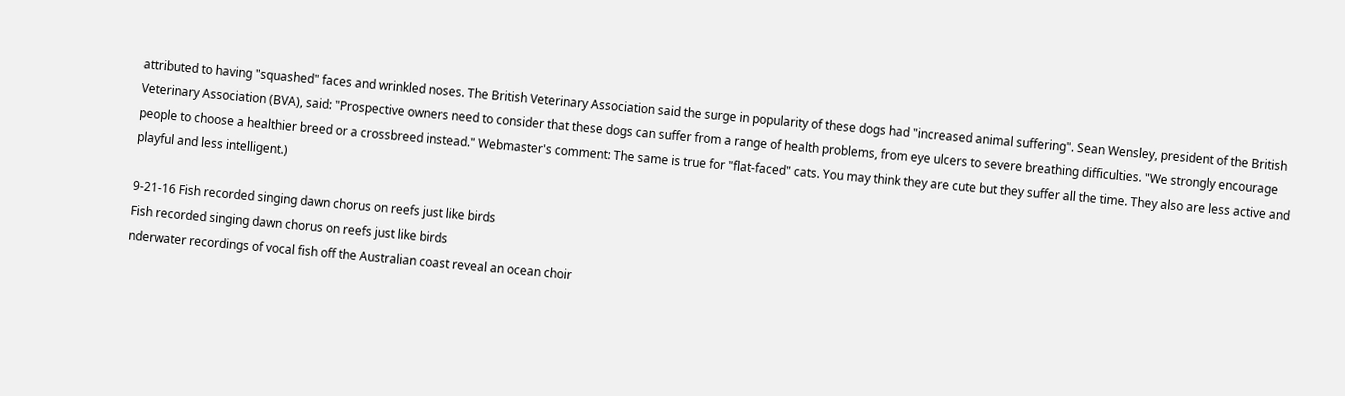attributed to having "squashed" faces and wrinkled noses. The British Veterinary Association said the surge in popularity of these dogs had "increased animal suffering". Sean Wensley, president of the British Veterinary Association (BVA), said: "Prospective owners need to consider that these dogs can suffer from a range of health problems, from eye ulcers to severe breathing difficulties. "We strongly encourage people to choose a healthier breed or a crossbreed instead." Webmaster's comment: The same is true for "flat-faced" cats. You may think they are cute but they suffer all the time. They also are less active and playful and less intelligent.)

9-21-16 Fish recorded singing dawn chorus on reefs just like birds
Fish recorded singing dawn chorus on reefs just like birds
nderwater recordings of vocal fish off the Australian coast reveal an ocean choir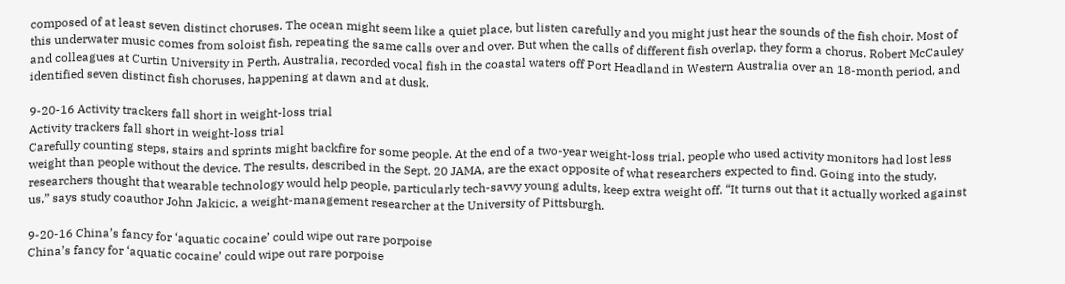composed of at least seven distinct choruses. The ocean might seem like a quiet place, but listen carefully and you might just hear the sounds of the fish choir. Most of this underwater music comes from soloist fish, repeating the same calls over and over. But when the calls of different fish overlap, they form a chorus. Robert McCauley and colleagues at Curtin University in Perth, Australia, recorded vocal fish in the coastal waters off Port Headland in Western Australia over an 18-month period, and identified seven distinct fish choruses, happening at dawn and at dusk.

9-20-16 Activity trackers fall short in weight-loss trial
Activity trackers fall short in weight-loss trial
Carefully counting steps, stairs and sprints might backfire for some people. At the end of a two-year weight-loss trial, people who used activity monitors had lost less weight than people without the device. The results, described in the Sept. 20 JAMA, are the exact opposite of what researchers expected to find. Going into the study, researchers thought that wearable technology would help people, particularly tech-savvy young adults, keep extra weight off. “It turns out that it actually worked against us,” says study coauthor John Jakicic, a weight-management researcher at the University of Pittsburgh.

9-20-16 China’s fancy for ‘aquatic cocaine’ could wipe out rare porpoise
China’s fancy for ‘aquatic cocaine’ could wipe out rare porpoise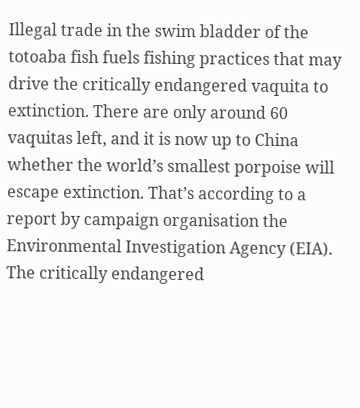Illegal trade in the swim bladder of the totoaba fish fuels fishing practices that may drive the critically endangered vaquita to extinction. There are only around 60 vaquitas left, and it is now up to China whether the world’s smallest porpoise will escape extinction. That’s according to a report by campaign organisation the Environmental Investigation Agency (EIA). The critically endangered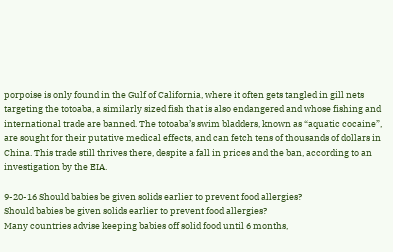porpoise is only found in the Gulf of California, where it often gets tangled in gill nets targeting the totoaba, a similarly sized fish that is also endangered and whose fishing and international trade are banned. The totoaba’s swim bladders, known as “aquatic cocaine”, are sought for their putative medical effects, and can fetch tens of thousands of dollars in China. This trade still thrives there, despite a fall in prices and the ban, according to an investigation by the EIA.

9-20-16 Should babies be given solids earlier to prevent food allergies?
Should babies be given solids earlier to prevent food allergies?
Many countries advise keeping babies off solid food until 6 months,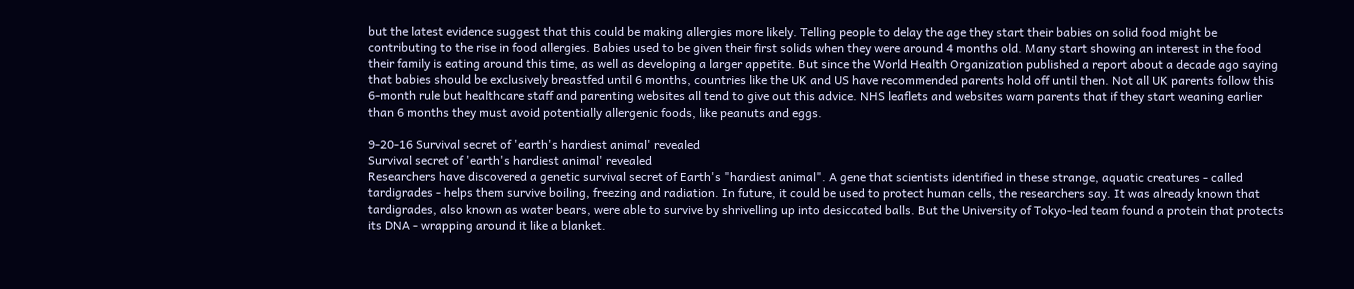but the latest evidence suggest that this could be making allergies more likely. Telling people to delay the age they start their babies on solid food might be contributing to the rise in food allergies. Babies used to be given their first solids when they were around 4 months old. Many start showing an interest in the food their family is eating around this time, as well as developing a larger appetite. But since the World Health Organization published a report about a decade ago saying that babies should be exclusively breastfed until 6 months, countries like the UK and US have recommended parents hold off until then. Not all UK parents follow this 6-month rule but healthcare staff and parenting websites all tend to give out this advice. NHS leaflets and websites warn parents that if they start weaning earlier than 6 months they must avoid potentially allergenic foods, like peanuts and eggs.

9-20-16 Survival secret of 'earth's hardiest animal' revealed
Survival secret of 'earth's hardiest animal' revealed
Researchers have discovered a genetic survival secret of Earth's "hardiest animal". A gene that scientists identified in these strange, aquatic creatures - called tardigrades - helps them survive boiling, freezing and radiation. In future, it could be used to protect human cells, the researchers say. It was already known that tardigrades, also known as water bears, were able to survive by shrivelling up into desiccated balls. But the University of Tokyo-led team found a protein that protects its DNA - wrapping around it like a blanket.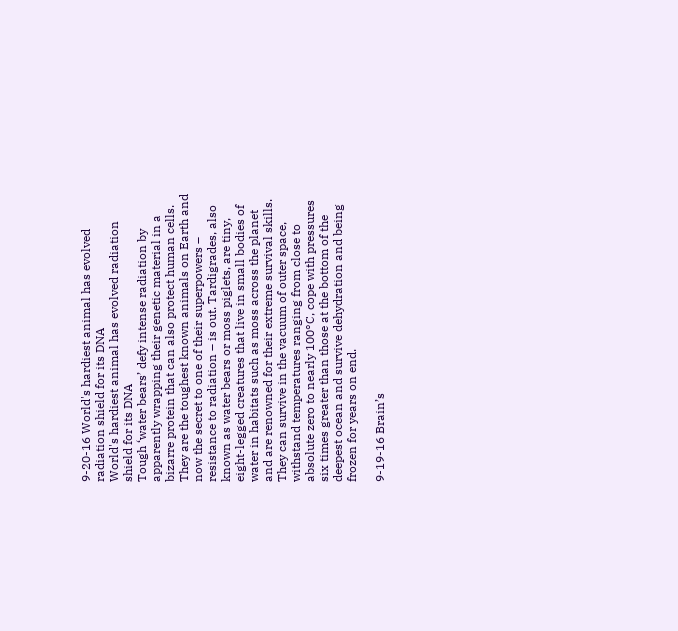9-20-16 World's hardiest animal has evolved radiation shield for its DNA
World's hardiest animal has evolved radiation shield for its DNA
Tough ‘water bears’ defy intense radiation by apparently wrapping their genetic material in a bizarre protein that can also protect human cells. They are the toughest known animals on Earth and now the secret to one of their superpowers – resistance to radiation – is out. Tardigrades, also known as water bears or moss piglets, are tiny, eight-legged creatures that live in small bodies of water in habitats such as moss across the planet and are renowned for their extreme survival skills. They can survive in the vacuum of outer space, withstand temperatures ranging from close to absolute zero to nearly 100°C, cope with pressures six times greater than those at the bottom of the deepest ocean and survive dehydration and being frozen for years on end.

9-19-16 Brain’s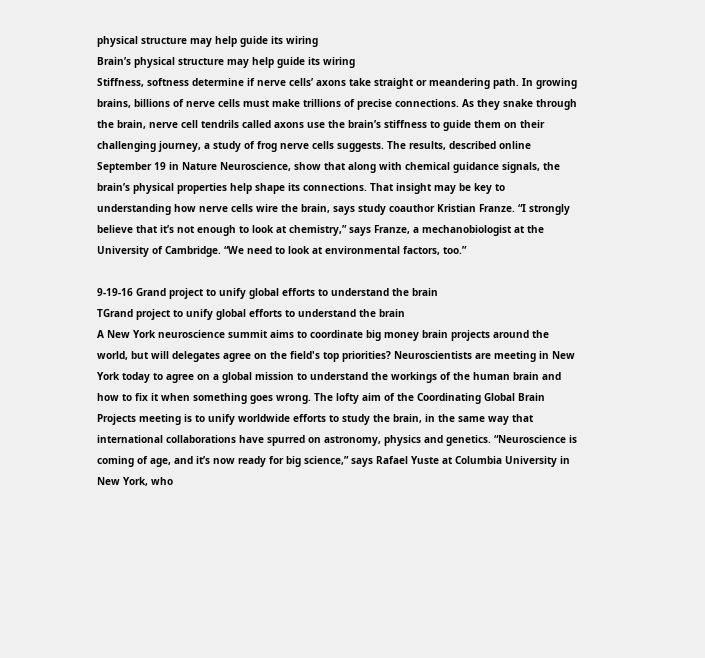physical structure may help guide its wiring
Brain’s physical structure may help guide its wiring
Stiffness, softness determine if nerve cells’ axons take straight or meandering path. In growing brains, billions of nerve cells must make trillions of precise connections. As they snake through the brain, nerve cell tendrils called axons use the brain’s stiffness to guide them on their challenging journey, a study of frog nerve cells suggests. The results, described online September 19 in Nature Neuroscience, show that along with chemical guidance signals, the brain’s physical properties help shape its connections. That insight may be key to understanding how nerve cells wire the brain, says study coauthor Kristian Franze. “I strongly believe that it’s not enough to look at chemistry,” says Franze, a mechanobiologist at the University of Cambridge. “We need to look at environmental factors, too.”

9-19-16 Grand project to unify global efforts to understand the brain
TGrand project to unify global efforts to understand the brain
A New York neuroscience summit aims to coordinate big money brain projects around the world, but will delegates agree on the field's top priorities? Neuroscientists are meeting in New York today to agree on a global mission to understand the workings of the human brain and how to fix it when something goes wrong. The lofty aim of the Coordinating Global Brain Projects meeting is to unify worldwide efforts to study the brain, in the same way that international collaborations have spurred on astronomy, physics and genetics. “Neuroscience is coming of age, and it’s now ready for big science,” says Rafael Yuste at Columbia University in New York, who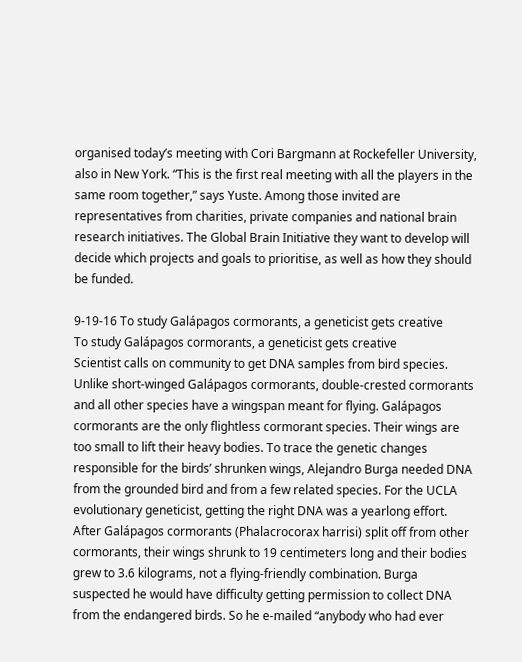organised today’s meeting with Cori Bargmann at Rockefeller University, also in New York. “This is the first real meeting with all the players in the same room together,” says Yuste. Among those invited are representatives from charities, private companies and national brain research initiatives. The Global Brain Initiative they want to develop will decide which projects and goals to prioritise, as well as how they should be funded.

9-19-16 To study Galápagos cormorants, a geneticist gets creative
To study Galápagos cormorants, a geneticist gets creative
Scientist calls on community to get DNA samples from bird species. Unlike short-winged Galápagos cormorants, double-crested cormorants and all other species have a wingspan meant for flying. Galápagos cormorants are the only flightless cormorant species. Their wings are too small to lift their heavy bodies. To trace the genetic changes responsible for the birds’ shrunken wings, Alejandro Burga needed DNA from the grounded bird and from a few related species. For the UCLA evolutionary geneticist, getting the right DNA was a yearlong effort. After Galápagos cormorants (Phalacrocorax harrisi) split off from other cormorants, their wings shrunk to 19 centimeters long and their bodies grew to 3.6 kilograms, not a flying-friendly combination. Burga suspected he would have difficulty getting permission to collect DNA from the endangered birds. So he e-mailed “anybody who had ever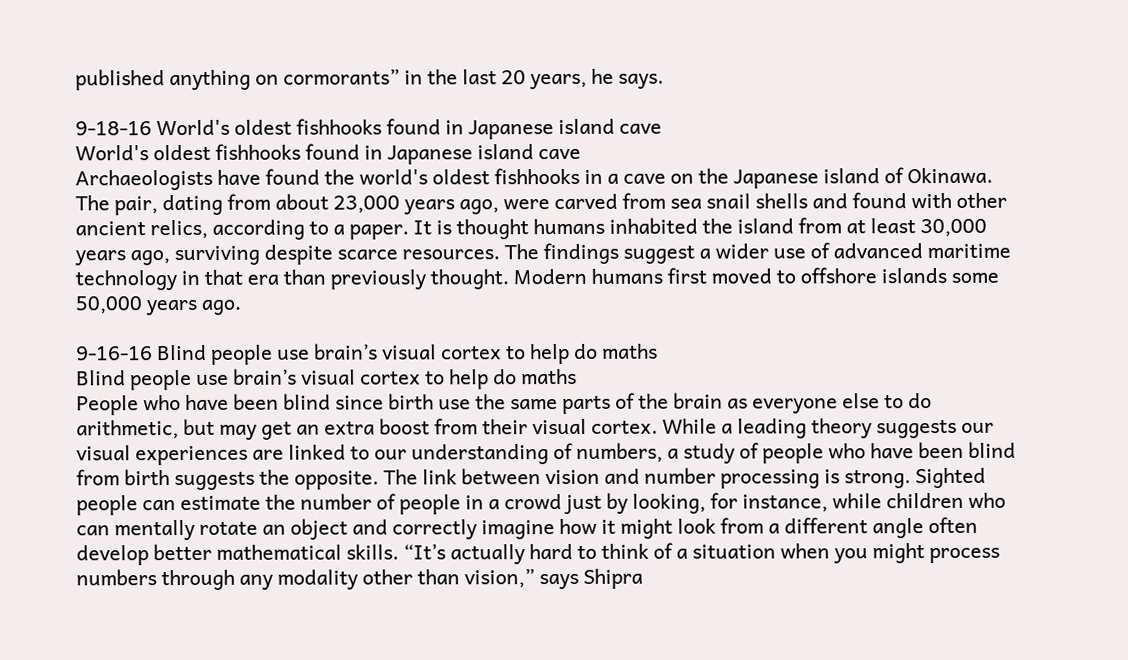published anything on cormorants” in the last 20 years, he says.

9-18-16 World's oldest fishhooks found in Japanese island cave
World's oldest fishhooks found in Japanese island cave
Archaeologists have found the world's oldest fishhooks in a cave on the Japanese island of Okinawa. The pair, dating from about 23,000 years ago, were carved from sea snail shells and found with other ancient relics, according to a paper. It is thought humans inhabited the island from at least 30,000 years ago, surviving despite scarce resources. The findings suggest a wider use of advanced maritime technology in that era than previously thought. Modern humans first moved to offshore islands some 50,000 years ago.

9-16-16 Blind people use brain’s visual cortex to help do maths
Blind people use brain’s visual cortex to help do maths
People who have been blind since birth use the same parts of the brain as everyone else to do arithmetic, but may get an extra boost from their visual cortex. While a leading theory suggests our visual experiences are linked to our understanding of numbers, a study of people who have been blind from birth suggests the opposite. The link between vision and number processing is strong. Sighted people can estimate the number of people in a crowd just by looking, for instance, while children who can mentally rotate an object and correctly imagine how it might look from a different angle often develop better mathematical skills. “It’s actually hard to think of a situation when you might process numbers through any modality other than vision,” says Shipra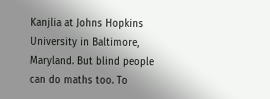Kanjlia at Johns Hopkins University in Baltimore, Maryland. But blind people can do maths too. To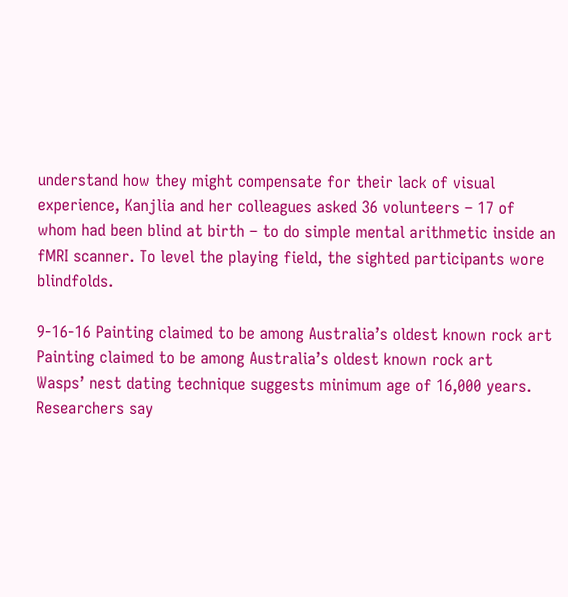understand how they might compensate for their lack of visual experience, Kanjlia and her colleagues asked 36 volunteers – 17 of whom had been blind at birth – to do simple mental arithmetic inside an fMRI scanner. To level the playing field, the sighted participants wore blindfolds.

9-16-16 Painting claimed to be among Australia’s oldest known rock art
Painting claimed to be among Australia’s oldest known rock art
Wasps’ nest dating technique suggests minimum age of 16,000 years. Researchers say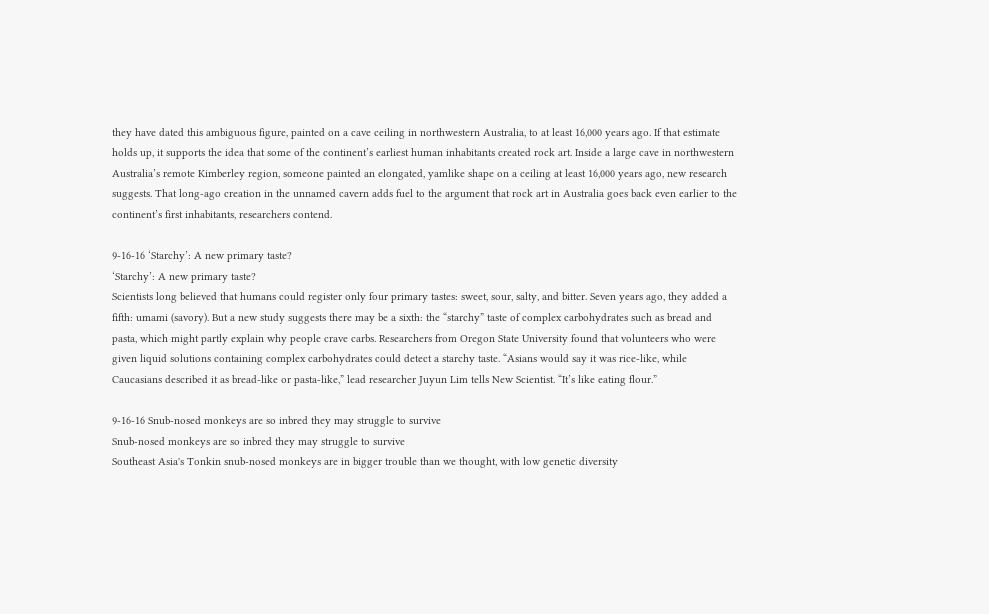they have dated this ambiguous figure, painted on a cave ceiling in northwestern Australia, to at least 16,000 years ago. If that estimate holds up, it supports the idea that some of the continent’s earliest human inhabitants created rock art. Inside a large cave in northwestern Australia’s remote Kimberley region, someone painted an elongated, yamlike shape on a ceiling at least 16,000 years ago, new research suggests. That long-ago creation in the unnamed cavern adds fuel to the argument that rock art in Australia goes back even earlier to the continent’s first inhabitants, researchers contend.

9-16-16 ‘Starchy’: A new primary taste?
‘Starchy’: A new primary taste?
Scientists long believed that humans could register only four primary tastes: sweet, sour, salty, and bitter. Seven years ago, they added a fifth: umami (savory). But a new study suggests there may be a sixth: the “starchy” taste of complex carbohydrates such as bread and pasta, which might partly explain why people crave carbs. Researchers from Oregon State University found that volunteers who were given liquid solutions containing complex carbohydrates could detect a starchy taste. “Asians would say it was rice-like, while Caucasians described it as bread-like or pasta-like,” lead researcher Juyun Lim tells New Scientist. “It’s like eating flour.”

9-16-16 Snub-nosed monkeys are so inbred they may struggle to survive
Snub-nosed monkeys are so inbred they may struggle to survive
Southeast Asia's Tonkin snub-nosed monkeys are in bigger trouble than we thought, with low genetic diversity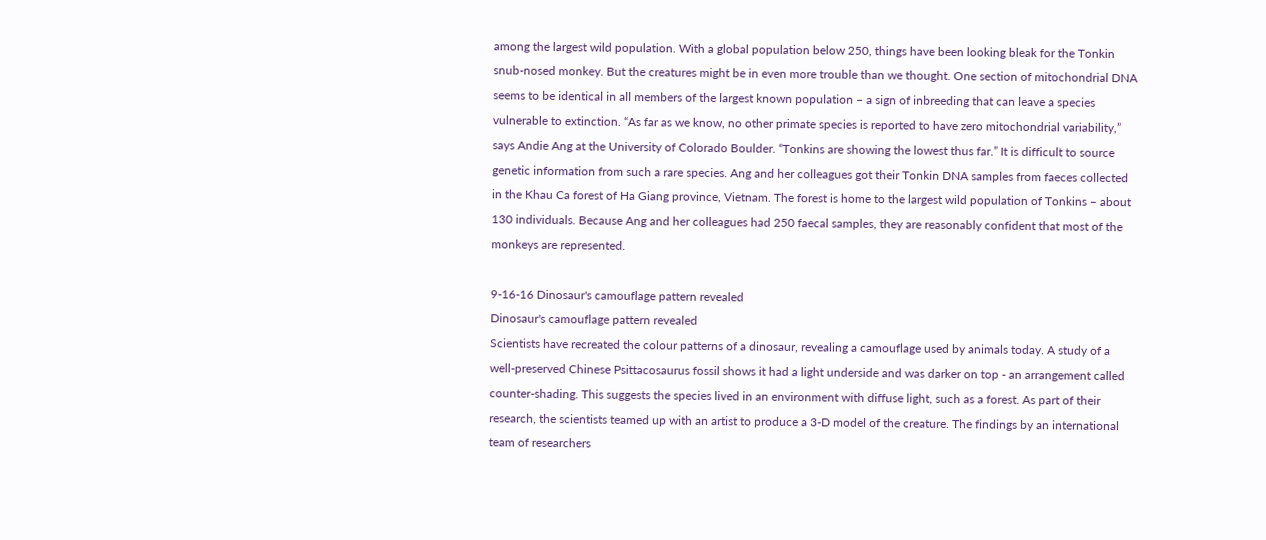among the largest wild population. With a global population below 250, things have been looking bleak for the Tonkin snub-nosed monkey. But the creatures might be in even more trouble than we thought. One section of mitochondrial DNA seems to be identical in all members of the largest known population – a sign of inbreeding that can leave a species vulnerable to extinction. “As far as we know, no other primate species is reported to have zero mitochondrial variability,” says Andie Ang at the University of Colorado Boulder. “Tonkins are showing the lowest thus far.” It is difficult to source genetic information from such a rare species. Ang and her colleagues got their Tonkin DNA samples from faeces collected in the Khau Ca forest of Ha Giang province, Vietnam. The forest is home to the largest wild population of Tonkins – about 130 individuals. Because Ang and her colleagues had 250 faecal samples, they are reasonably confident that most of the monkeys are represented.

9-16-16 Dinosaur's camouflage pattern revealed
Dinosaur's camouflage pattern revealed
Scientists have recreated the colour patterns of a dinosaur, revealing a camouflage used by animals today. A study of a well-preserved Chinese Psittacosaurus fossil shows it had a light underside and was darker on top - an arrangement called counter-shading. This suggests the species lived in an environment with diffuse light, such as a forest. As part of their research, the scientists teamed up with an artist to produce a 3-D model of the creature. The findings by an international team of researchers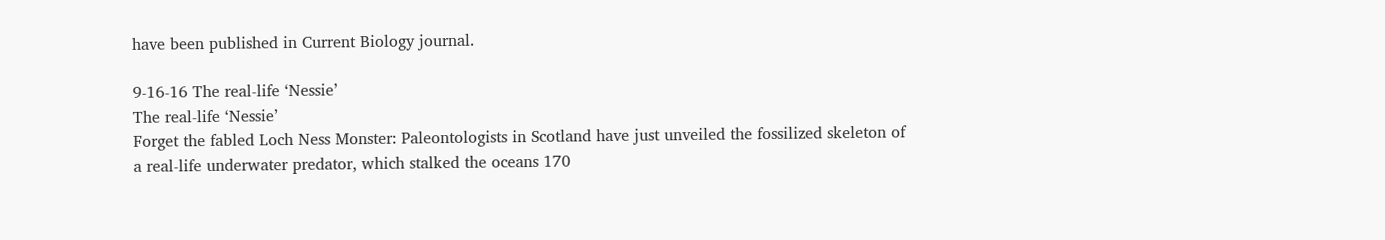have been published in Current Biology journal.

9-16-16 The real-life ‘Nessie’
The real-life ‘Nessie’
Forget the fabled Loch Ness Monster: Paleontologists in Scotland have just unveiled the fossilized skeleton of a real-life underwater predator, which stalked the oceans 170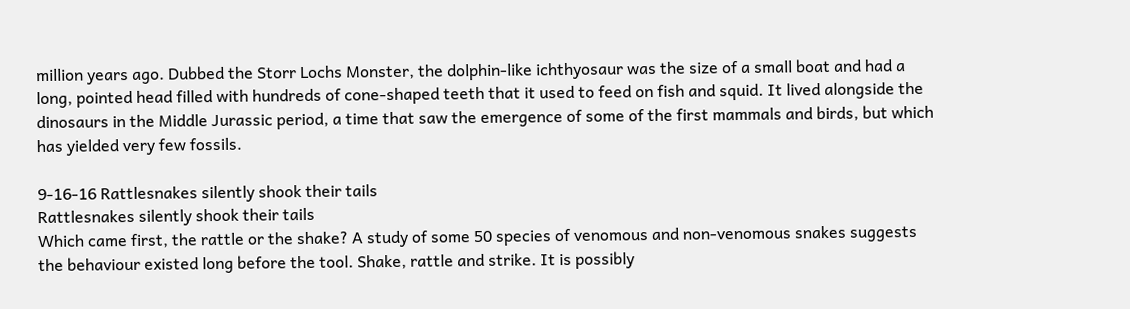million years ago. Dubbed the Storr Lochs Monster, the dolphin-like ichthyosaur was the size of a small boat and had a long, pointed head filled with hundreds of cone-shaped teeth that it used to feed on fish and squid. It lived alongside the dinosaurs in the Middle Jurassic period, a time that saw the emergence of some of the first mammals and birds, but which has yielded very few fossils.

9-16-16 Rattlesnakes silently shook their tails
Rattlesnakes silently shook their tails
Which came first, the rattle or the shake? A study of some 50 species of venomous and non-venomous snakes suggests the behaviour existed long before the tool. Shake, rattle and strike. It is possibly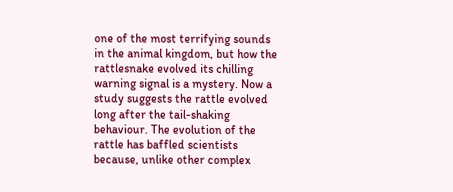one of the most terrifying sounds in the animal kingdom, but how the rattlesnake evolved its chilling warning signal is a mystery. Now a study suggests the rattle evolved long after the tail-shaking behaviour. The evolution of the rattle has baffled scientists because, unlike other complex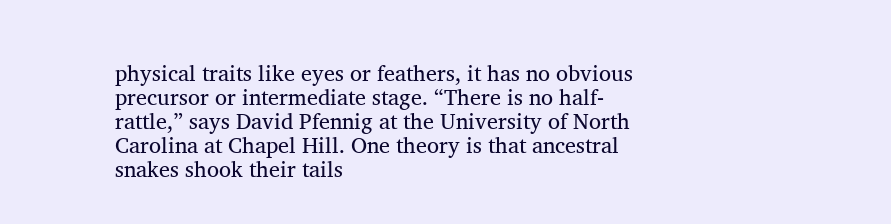physical traits like eyes or feathers, it has no obvious precursor or intermediate stage. “There is no half-rattle,” says David Pfennig at the University of North Carolina at Chapel Hill. One theory is that ancestral snakes shook their tails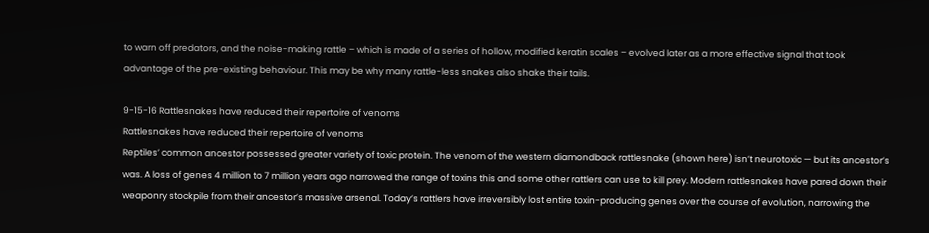to warn off predators, and the noise-making rattle – which is made of a series of hollow, modified keratin scales – evolved later as a more effective signal that took advantage of the pre-existing behaviour. This may be why many rattle-less snakes also shake their tails.

9-15-16 Rattlesnakes have reduced their repertoire of venoms
Rattlesnakes have reduced their repertoire of venoms
Reptiles’ common ancestor possessed greater variety of toxic protein. The venom of the western diamondback rattlesnake (shown here) isn’t neurotoxic — but its ancestor’s was. A loss of genes 4 million to 7 million years ago narrowed the range of toxins this and some other rattlers can use to kill prey. Modern rattlesnakes have pared down their weaponry stockpile from their ancestor’s massive arsenal. Today’s rattlers have irreversibly lost entire toxin-producing genes over the course of evolution, narrowing the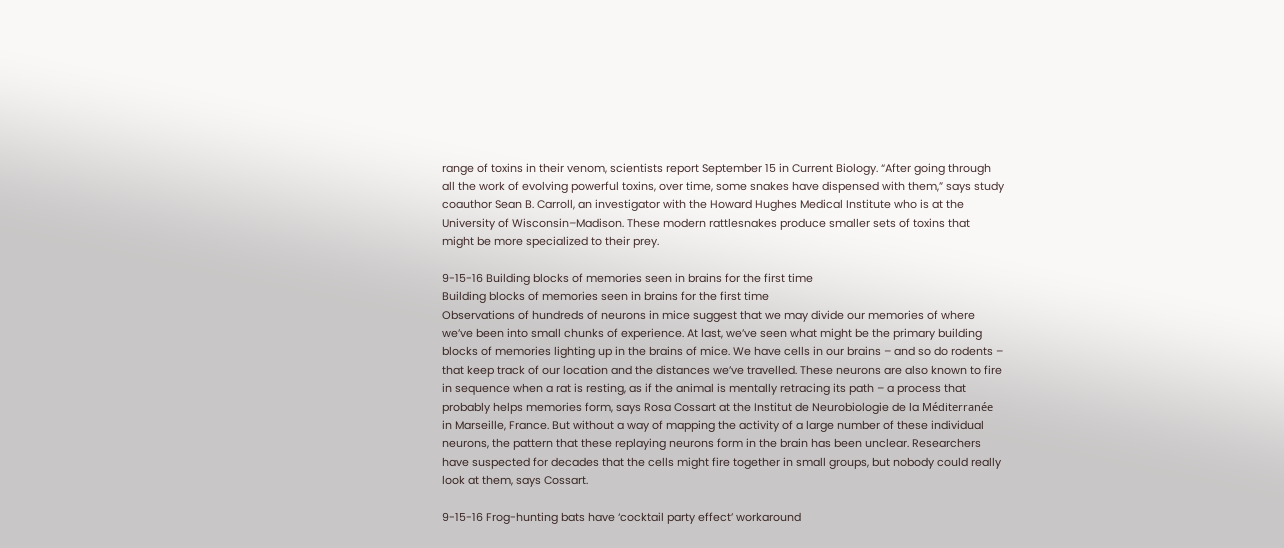range of toxins in their venom, scientists report September 15 in Current Biology. “After going through all the work of evolving powerful toxins, over time, some snakes have dispensed with them,” says study coauthor Sean B. Carroll, an investigator with the Howard Hughes Medical Institute who is at the University of Wisconsin–Madison. These modern rattlesnakes produce smaller sets of toxins that might be more specialized to their prey.

9-15-16 Building blocks of memories seen in brains for the first time
Building blocks of memories seen in brains for the first time
Observations of hundreds of neurons in mice suggest that we may divide our memories of where we’ve been into small chunks of experience. At last, we’ve seen what might be the primary building blocks of memories lighting up in the brains of mice. We have cells in our brains – and so do rodents – that keep track of our location and the distances we’ve travelled. These neurons are also known to fire in sequence when a rat is resting, as if the animal is mentally retracing its path – a process that probably helps memories form, says Rosa Cossart at the Institut de Neurobiologie de la Méditerranée in Marseille, France. But without a way of mapping the activity of a large number of these individual neurons, the pattern that these replaying neurons form in the brain has been unclear. Researchers have suspected for decades that the cells might fire together in small groups, but nobody could really look at them, says Cossart.

9-15-16 Frog-hunting bats have ‘cocktail party effect’ workaround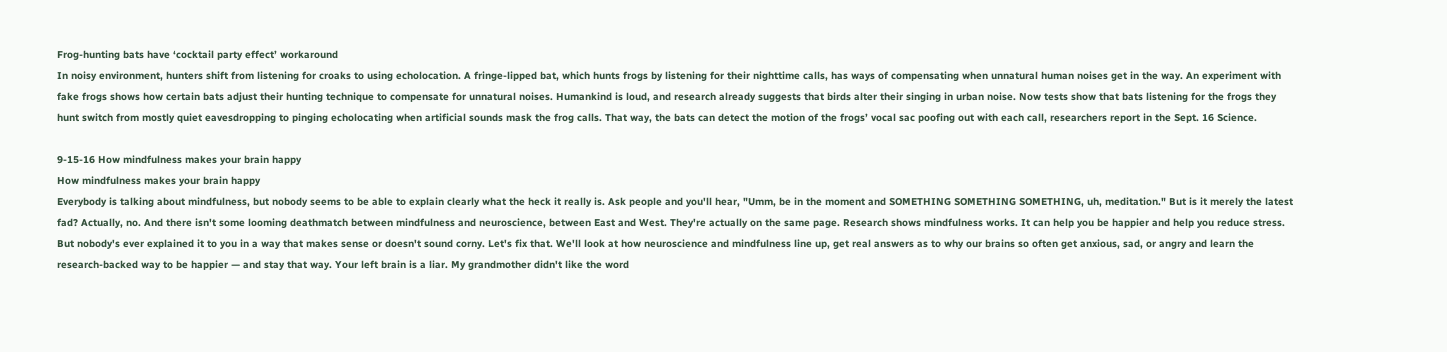Frog-hunting bats have ‘cocktail party effect’ workaround
In noisy environment, hunters shift from listening for croaks to using echolocation. A fringe-lipped bat, which hunts frogs by listening for their nighttime calls, has ways of compensating when unnatural human noises get in the way. An experiment with fake frogs shows how certain bats adjust their hunting technique to compensate for unnatural noises. Humankind is loud, and research already suggests that birds alter their singing in urban noise. Now tests show that bats listening for the frogs they hunt switch from mostly quiet eavesdropping to pinging echolocating when artificial sounds mask the frog calls. That way, the bats can detect the motion of the frogs’ vocal sac poofing out with each call, researchers report in the Sept. 16 Science.

9-15-16 How mindfulness makes your brain happy
How mindfulness makes your brain happy
Everybody is talking about mindfulness, but nobody seems to be able to explain clearly what the heck it really is. Ask people and you'll hear, "Umm, be in the moment and SOMETHING SOMETHING SOMETHING, uh, meditation." But is it merely the latest fad? Actually, no. And there isn't some looming deathmatch between mindfulness and neuroscience, between East and West. They're actually on the same page. Research shows mindfulness works. It can help you be happier and help you reduce stress. But nobody's ever explained it to you in a way that makes sense or doesn't sound corny. Let's fix that. We'll look at how neuroscience and mindfulness line up, get real answers as to why our brains so often get anxious, sad, or angry and learn the research-backed way to be happier — and stay that way. Your left brain is a liar. My grandmother didn't like the word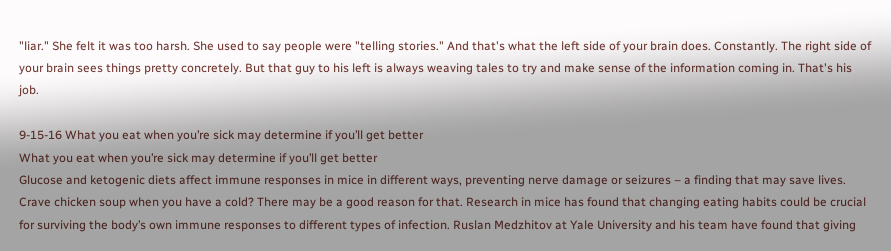"liar." She felt it was too harsh. She used to say people were "telling stories." And that's what the left side of your brain does. Constantly. The right side of your brain sees things pretty concretely. But that guy to his left is always weaving tales to try and make sense of the information coming in. That's his job.

9-15-16 What you eat when you’re sick may determine if you’ll get better
What you eat when you’re sick may determine if you’ll get better
Glucose and ketogenic diets affect immune responses in mice in different ways, preventing nerve damage or seizures – a finding that may save lives. Crave chicken soup when you have a cold? There may be a good reason for that. Research in mice has found that changing eating habits could be crucial for surviving the body’s own immune responses to different types of infection. Ruslan Medzhitov at Yale University and his team have found that giving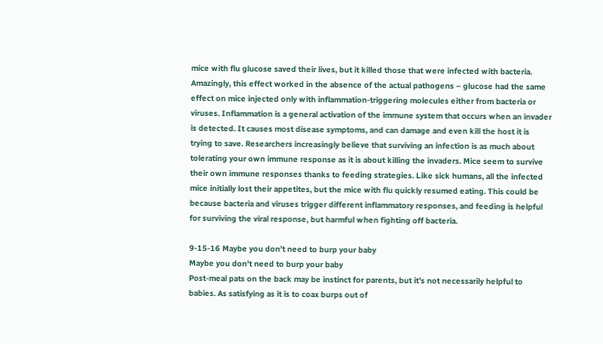mice with flu glucose saved their lives, but it killed those that were infected with bacteria. Amazingly, this effect worked in the absence of the actual pathogens – glucose had the same effect on mice injected only with inflammation-triggering molecules either from bacteria or viruses. Inflammation is a general activation of the immune system that occurs when an invader is detected. It causes most disease symptoms, and can damage and even kill the host it is trying to save. Researchers increasingly believe that surviving an infection is as much about tolerating your own immune response as it is about killing the invaders. Mice seem to survive their own immune responses thanks to feeding strategies. Like sick humans, all the infected mice initially lost their appetites, but the mice with flu quickly resumed eating. This could be because bacteria and viruses trigger different inflammatory responses, and feeding is helpful for surviving the viral response, but harmful when fighting off bacteria.

9-15-16 Maybe you don’t need to burp your baby
Maybe you don’t need to burp your baby
Post-meal pats on the back may be instinct for parents, but it’s not necessarily helpful to babies. As satisfying as it is to coax burps out of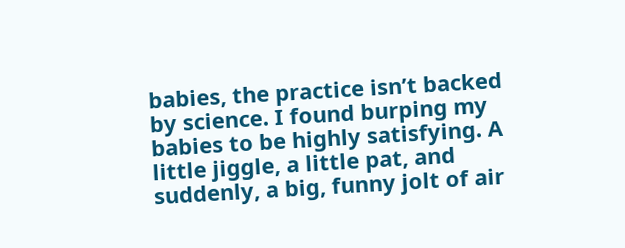babies, the practice isn’t backed by science. I found burping my babies to be highly satisfying. A little jiggle, a little pat, and suddenly, a big, funny jolt of air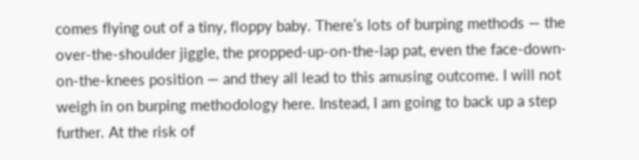comes flying out of a tiny, floppy baby. There’s lots of burping methods — the over-the-shoulder jiggle, the propped-up-on-the-lap pat, even the face-down-on-the-knees position — and they all lead to this amusing outcome. I will not weigh in on burping methodology here. Instead, I am going to back up a step further. At the risk of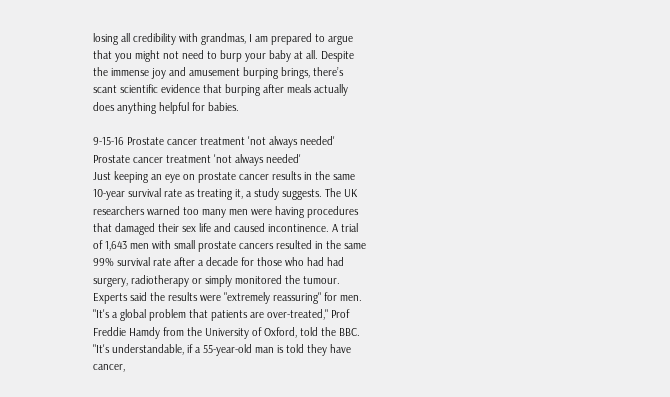losing all credibility with grandmas, I am prepared to argue that you might not need to burp your baby at all. Despite the immense joy and amusement burping brings, there’s scant scientific evidence that burping after meals actually does anything helpful for babies.

9-15-16 Prostate cancer treatment 'not always needed'
Prostate cancer treatment 'not always needed'
Just keeping an eye on prostate cancer results in the same 10-year survival rate as treating it, a study suggests. The UK researchers warned too many men were having procedures that damaged their sex life and caused incontinence. A trial of 1,643 men with small prostate cancers resulted in the same 99% survival rate after a decade for those who had had surgery, radiotherapy or simply monitored the tumour. Experts said the results were "extremely reassuring" for men. "It's a global problem that patients are over-treated," Prof Freddie Hamdy from the University of Oxford, told the BBC. "It's understandable, if a 55-year-old man is told they have cancer,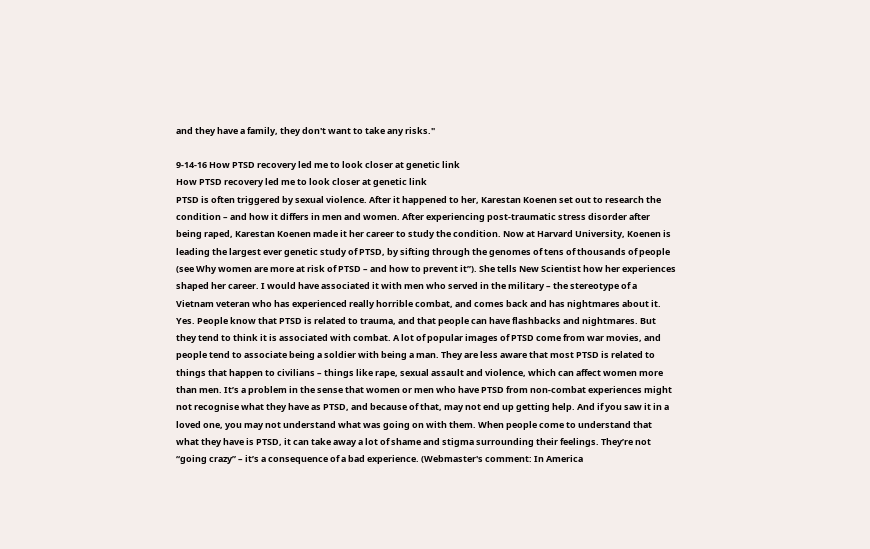and they have a family, they don't want to take any risks."

9-14-16 How PTSD recovery led me to look closer at genetic link
How PTSD recovery led me to look closer at genetic link
PTSD is often triggered by sexual violence. After it happened to her, Karestan Koenen set out to research the condition – and how it differs in men and women. After experiencing post-traumatic stress disorder after being raped, Karestan Koenen made it her career to study the condition. Now at Harvard University, Koenen is leading the largest ever genetic study of PTSD, by sifting through the genomes of tens of thousands of people (see Why women are more at risk of PTSD – and how to prevent it”). She tells New Scientist how her experiences shaped her career. I would have associated it with men who served in the military – the stereotype of a Vietnam veteran who has experienced really horrible combat, and comes back and has nightmares about it. Yes. People know that PTSD is related to trauma, and that people can have flashbacks and nightmares. But they tend to think it is associated with combat. A lot of popular images of PTSD come from war movies, and people tend to associate being a soldier with being a man. They are less aware that most PTSD is related to things that happen to civilians – things like rape, sexual assault and violence, which can affect women more than men. It’s a problem in the sense that women or men who have PTSD from non-combat experiences might not recognise what they have as PTSD, and because of that, may not end up getting help. And if you saw it in a loved one, you may not understand what was going on with them. When people come to understand that what they have is PTSD, it can take away a lot of shame and stigma surrounding their feelings. They’re not “going crazy” – it’s a consequence of a bad experience. (Webmaster's comment: In America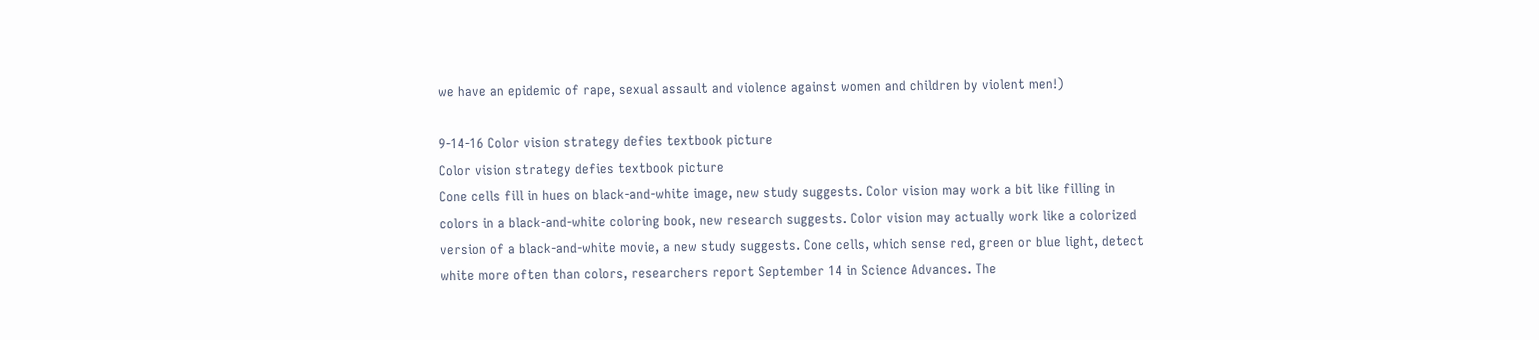we have an epidemic of rape, sexual assault and violence against women and children by violent men!)

9-14-16 Color vision strategy defies textbook picture
Color vision strategy defies textbook picture
Cone cells fill in hues on black-and-white image, new study suggests. Color vision may work a bit like filling in colors in a black-and-white coloring book, new research suggests. Color vision may actually work like a colorized version of a black-and-white movie, a new study suggests. Cone cells, which sense red, green or blue light, detect white more often than colors, researchers report September 14 in Science Advances. The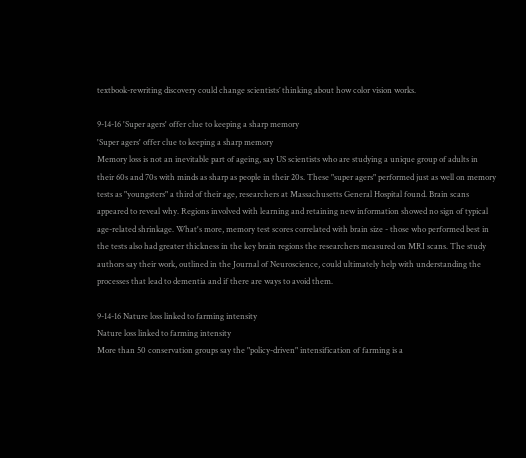textbook-rewriting discovery could change scientists’ thinking about how color vision works.

9-14-16 'Super agers' offer clue to keeping a sharp memory
'Super agers' offer clue to keeping a sharp memory
Memory loss is not an inevitable part of ageing, say US scientists who are studying a unique group of adults in their 60s and 70s with minds as sharp as people in their 20s. These "super agers" performed just as well on memory tests as "youngsters" a third of their age, researchers at Massachusetts General Hospital found. Brain scans appeared to reveal why. Regions involved with learning and retaining new information showed no sign of typical age-related shrinkage. What's more, memory test scores correlated with brain size - those who performed best in the tests also had greater thickness in the key brain regions the researchers measured on MRI scans. The study authors say their work, outlined in the Journal of Neuroscience, could ultimately help with understanding the processes that lead to dementia and if there are ways to avoid them.

9-14-16 Nature loss linked to farming intensity
Nature loss linked to farming intensity
More than 50 conservation groups say the "policy-driven" intensification of farming is a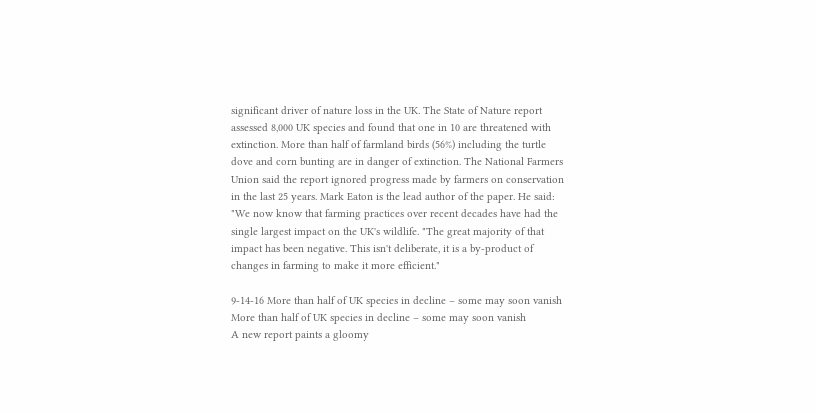significant driver of nature loss in the UK. The State of Nature report assessed 8,000 UK species and found that one in 10 are threatened with extinction. More than half of farmland birds (56%) including the turtle dove and corn bunting are in danger of extinction. The National Farmers Union said the report ignored progress made by farmers on conservation in the last 25 years. Mark Eaton is the lead author of the paper. He said: "We now know that farming practices over recent decades have had the single largest impact on the UK's wildlife. "The great majority of that impact has been negative. This isn't deliberate, it is a by-product of changes in farming to make it more efficient."

9-14-16 More than half of UK species in decline – some may soon vanish
More than half of UK species in decline – some may soon vanish
A new report paints a gloomy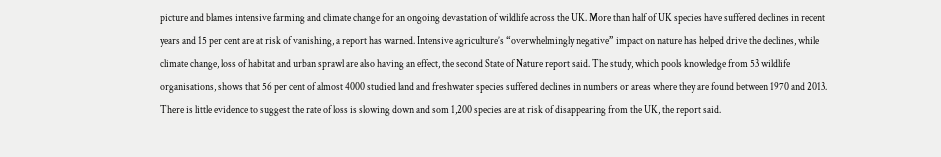picture and blames intensive farming and climate change for an ongoing devastation of wildlife across the UK. More than half of UK species have suffered declines in recent years and 15 per cent are at risk of vanishing, a report has warned. Intensive agriculture’s “overwhelmingly negative” impact on nature has helped drive the declines, while climate change, loss of habitat and urban sprawl are also having an effect, the second State of Nature report said. The study, which pools knowledge from 53 wildlife organisations, shows that 56 per cent of almost 4000 studied land and freshwater species suffered declines in numbers or areas where they are found between 1970 and 2013. There is little evidence to suggest the rate of loss is slowing down and som 1,200 species are at risk of disappearing from the UK, the report said.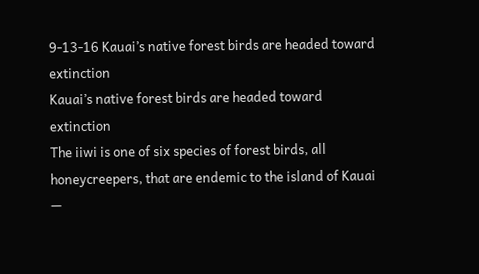9-13-16 Kauai’s native forest birds are headed toward extinction
Kauai’s native forest birds are headed toward extinction
The iiwi is one of six species of forest birds, all honeycreepers, that are endemic to the island of Kauai —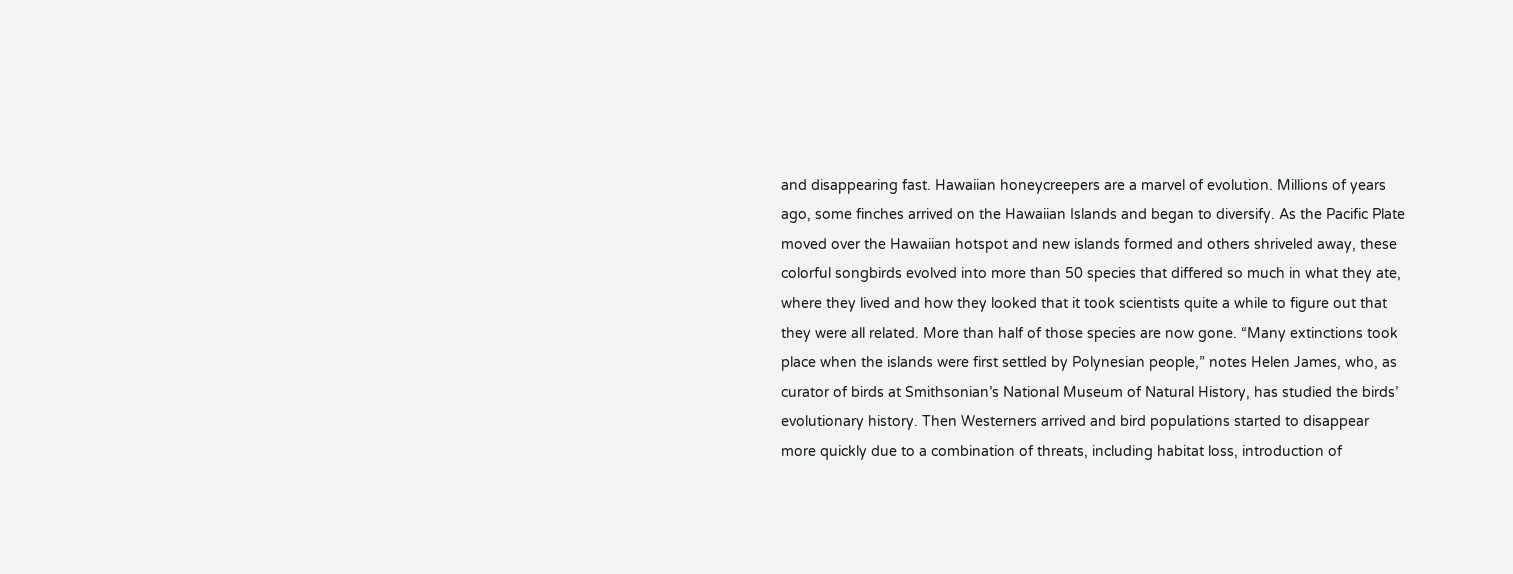and disappearing fast. Hawaiian honeycreepers are a marvel of evolution. Millions of years ago, some finches arrived on the Hawaiian Islands and began to diversify. As the Pacific Plate moved over the Hawaiian hotspot and new islands formed and others shriveled away, these colorful songbirds evolved into more than 50 species that differed so much in what they ate, where they lived and how they looked that it took scientists quite a while to figure out that they were all related. More than half of those species are now gone. “Many extinctions took place when the islands were first settled by Polynesian people,” notes Helen James, who, as curator of birds at Smithsonian’s National Museum of Natural History, has studied the birds’ evolutionary history. Then Westerners arrived and bird populations started to disappear more quickly due to a combination of threats, including habitat loss, introduction of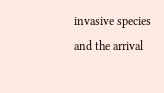invasive species and the arrival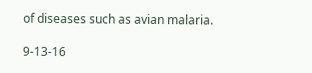of diseases such as avian malaria.

9-13-16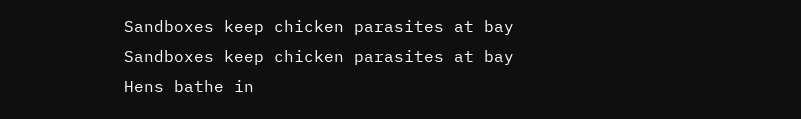Sandboxes keep chicken parasites at bay
Sandboxes keep chicken parasites at bay
Hens bathe in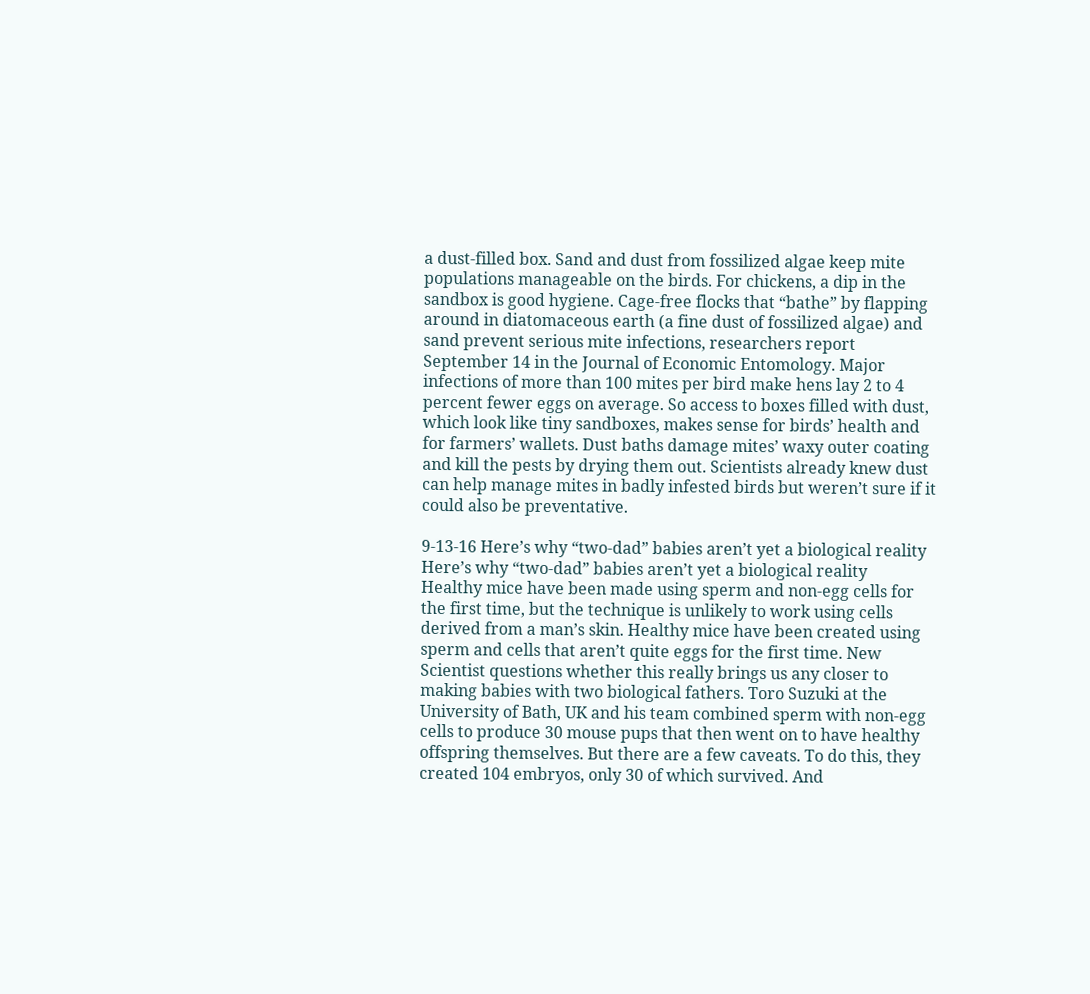a dust-filled box. Sand and dust from fossilized algae keep mite populations manageable on the birds. For chickens, a dip in the sandbox is good hygiene. Cage-free flocks that “bathe” by flapping around in diatomaceous earth (a fine dust of fossilized algae) and sand prevent serious mite infections, researchers report September 14 in the Journal of Economic Entomology. Major infections of more than 100 mites per bird make hens lay 2 to 4 percent fewer eggs on average. So access to boxes filled with dust, which look like tiny sandboxes, makes sense for birds’ health and for farmers’ wallets. Dust baths damage mites’ waxy outer coating and kill the pests by drying them out. Scientists already knew dust can help manage mites in badly infested birds but weren’t sure if it could also be preventative.

9-13-16 Here’s why “two-dad” babies aren’t yet a biological reality
Here’s why “two-dad” babies aren’t yet a biological reality
Healthy mice have been made using sperm and non-egg cells for the first time, but the technique is unlikely to work using cells derived from a man’s skin. Healthy mice have been created using sperm and cells that aren’t quite eggs for the first time. New Scientist questions whether this really brings us any closer to making babies with two biological fathers. Toro Suzuki at the University of Bath, UK and his team combined sperm with non-egg cells to produce 30 mouse pups that then went on to have healthy offspring themselves. But there are a few caveats. To do this, they created 104 embryos, only 30 of which survived. And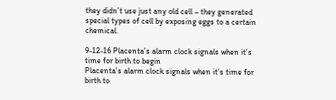they didn’t use just any old cell – they generated special types of cell by exposing eggs to a certain chemical.

9-12-16 Placenta’s alarm clock signals when it’s time for birth to begin
Placenta’s alarm clock signals when it’s time for birth to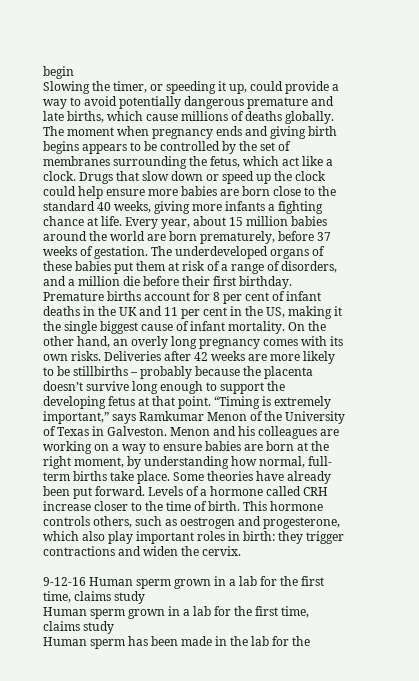begin
Slowing the timer, or speeding it up, could provide a way to avoid potentially dangerous premature and late births, which cause millions of deaths globally. The moment when pregnancy ends and giving birth begins appears to be controlled by the set of membranes surrounding the fetus, which act like a clock. Drugs that slow down or speed up the clock could help ensure more babies are born close to the standard 40 weeks, giving more infants a fighting chance at life. Every year, about 15 million babies around the world are born prematurely, before 37 weeks of gestation. The underdeveloped organs of these babies put them at risk of a range of disorders, and a million die before their first birthday. Premature births account for 8 per cent of infant deaths in the UK and 11 per cent in the US, making it the single biggest cause of infant mortality. On the other hand, an overly long pregnancy comes with its own risks. Deliveries after 42 weeks are more likely to be stillbirths – probably because the placenta doesn’t survive long enough to support the developing fetus at that point. “Timing is extremely important,” says Ramkumar Menon of the University of Texas in Galveston. Menon and his colleagues are working on a way to ensure babies are born at the right moment, by understanding how normal, full-term births take place. Some theories have already been put forward. Levels of a hormone called CRH increase closer to the time of birth. This hormone controls others, such as oestrogen and progesterone, which also play important roles in birth: they trigger contractions and widen the cervix.

9-12-16 Human sperm grown in a lab for the first time, claims study
Human sperm grown in a lab for the first time, claims study
Human sperm has been made in the lab for the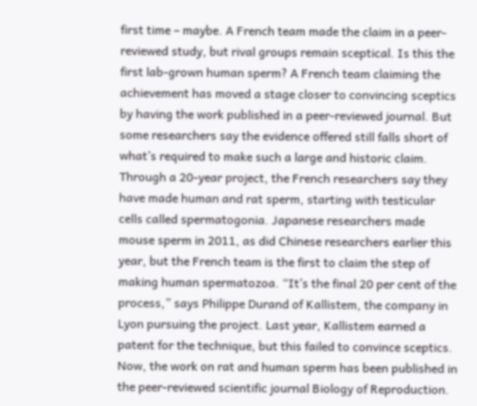first time – maybe. A French team made the claim in a peer-reviewed study, but rival groups remain sceptical. Is this the first lab-grown human sperm? A French team claiming the achievement has moved a stage closer to convincing sceptics by having the work published in a peer-reviewed journal. But some researchers say the evidence offered still falls short of what’s required to make such a large and historic claim. Through a 20-year project, the French researchers say they have made human and rat sperm, starting with testicular cells called spermatogonia. Japanese researchers made mouse sperm in 2011, as did Chinese researchers earlier this year, but the French team is the first to claim the step of making human spermatozoa. “It’s the final 20 per cent of the process,” says Philippe Durand of Kallistem, the company in Lyon pursuing the project. Last year, Kallistem earned a patent for the technique, but this failed to convince sceptics. Now, the work on rat and human sperm has been published in the peer-reviewed scientific journal Biology of Reproduction.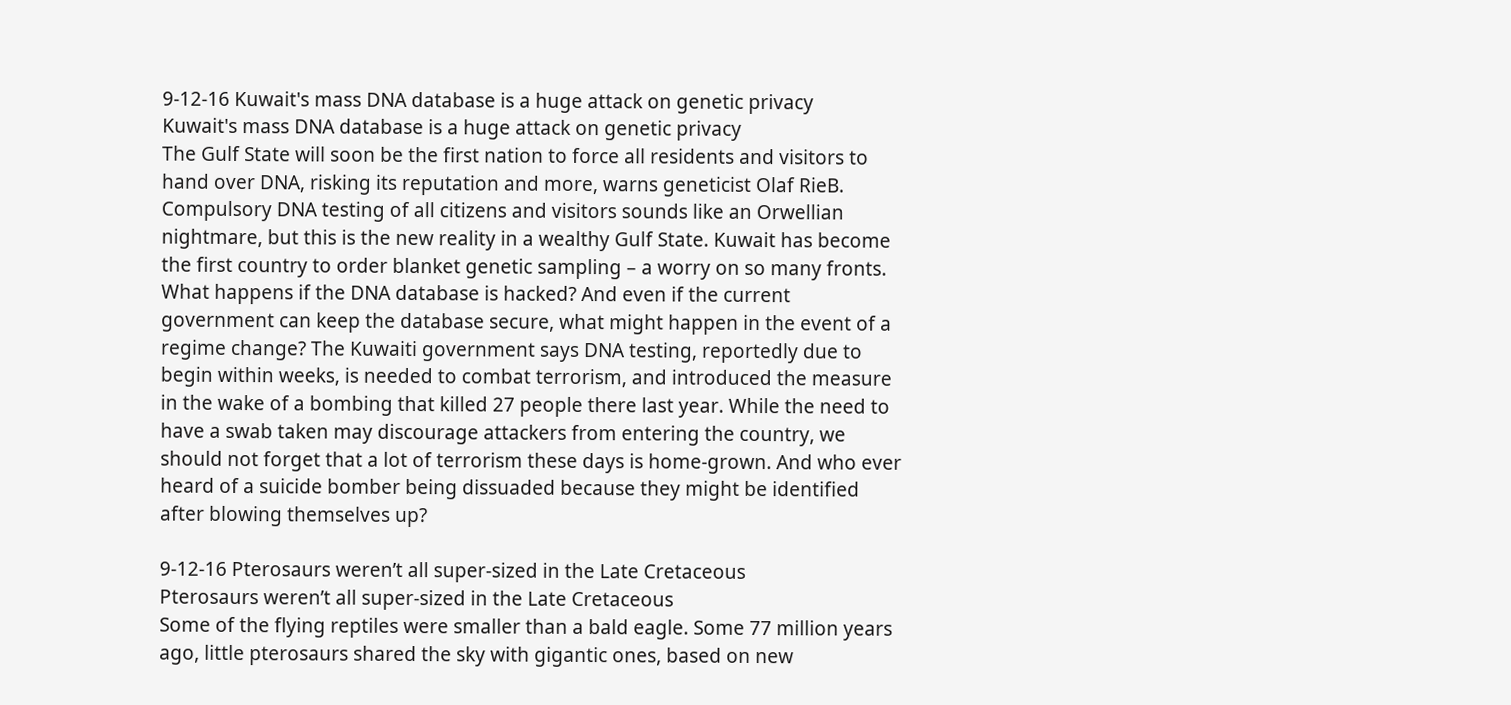9-12-16 Kuwait's mass DNA database is a huge attack on genetic privacy
Kuwait's mass DNA database is a huge attack on genetic privacy
The Gulf State will soon be the first nation to force all residents and visitors to hand over DNA, risking its reputation and more, warns geneticist Olaf RieB. Compulsory DNA testing of all citizens and visitors sounds like an Orwellian nightmare, but this is the new reality in a wealthy Gulf State. Kuwait has become the first country to order blanket genetic sampling – a worry on so many fronts. What happens if the DNA database is hacked? And even if the current government can keep the database secure, what might happen in the event of a regime change? The Kuwaiti government says DNA testing, reportedly due to begin within weeks, is needed to combat terrorism, and introduced the measure in the wake of a bombing that killed 27 people there last year. While the need to have a swab taken may discourage attackers from entering the country, we should not forget that a lot of terrorism these days is home-grown. And who ever heard of a suicide bomber being dissuaded because they might be identified after blowing themselves up?

9-12-16 Pterosaurs weren’t all super-sized in the Late Cretaceous
Pterosaurs weren’t all super-sized in the Late Cretaceous
Some of the flying reptiles were smaller than a bald eagle. Some 77 million years ago, little pterosaurs shared the sky with gigantic ones, based on new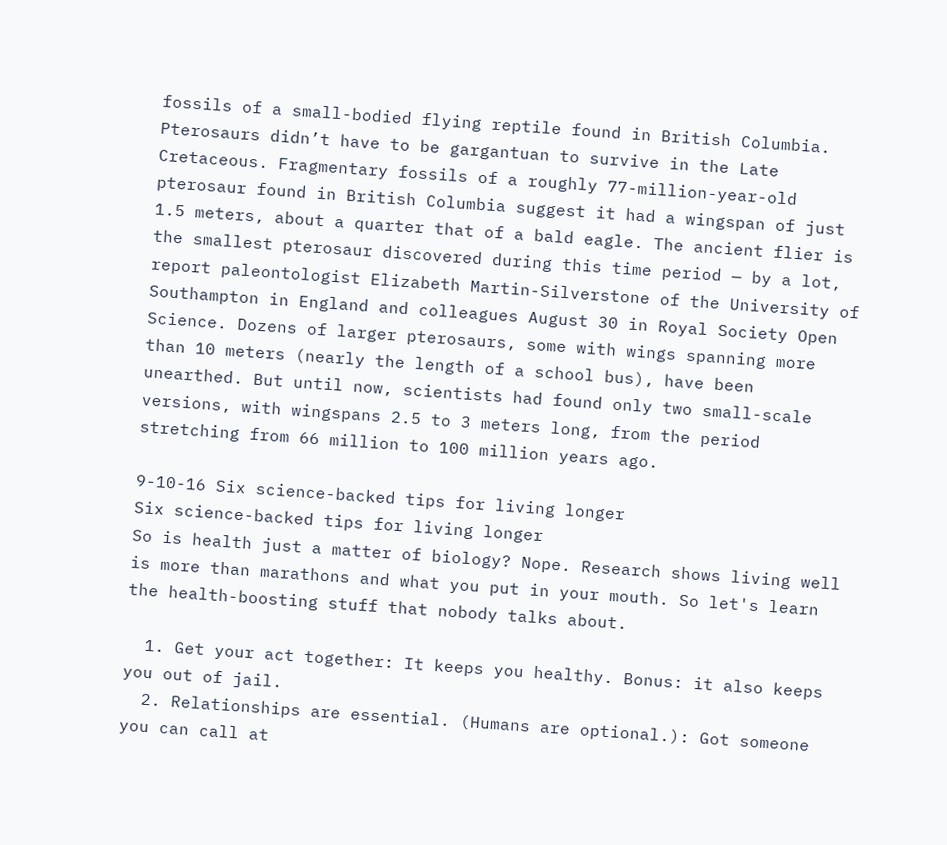fossils of a small-bodied flying reptile found in British Columbia. Pterosaurs didn’t have to be gargantuan to survive in the Late Cretaceous. Fragmentary fossils of a roughly 77-million-year-old pterosaur found in British Columbia suggest it had a wingspan of just 1.5 meters, about a quarter that of a bald eagle. The ancient flier is the smallest pterosaur discovered during this time period — by a lot, report paleontologist Elizabeth Martin-Silverstone of the University of Southampton in England and colleagues August 30 in Royal Society Open Science. Dozens of larger pterosaurs, some with wings spanning more than 10 meters (nearly the length of a school bus), have been unearthed. But until now, scientists had found only two small-scale versions, with wingspans 2.5 to 3 meters long, from the period stretching from 66 million to 100 million years ago.

9-10-16 Six science-backed tips for living longer
Six science-backed tips for living longer
So is health just a matter of biology? Nope. Research shows living well is more than marathons and what you put in your mouth. So let's learn the health-boosting stuff that nobody talks about.

  1. Get your act together: It keeps you healthy. Bonus: it also keeps you out of jail.
  2. Relationships are essential. (Humans are optional.): Got someone you can call at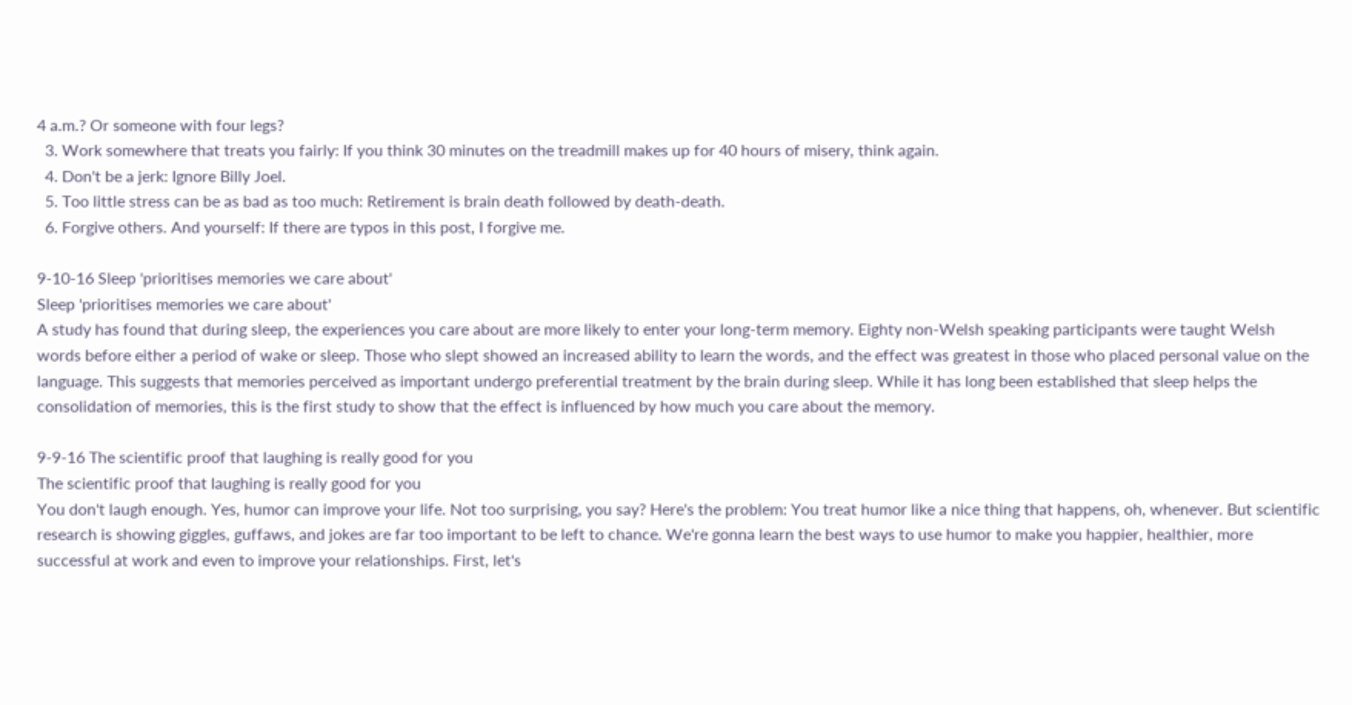4 a.m.? Or someone with four legs?
  3. Work somewhere that treats you fairly: If you think 30 minutes on the treadmill makes up for 40 hours of misery, think again.
  4. Don't be a jerk: Ignore Billy Joel.
  5. Too little stress can be as bad as too much: Retirement is brain death followed by death-death.
  6. Forgive others. And yourself: If there are typos in this post, I forgive me.

9-10-16 Sleep 'prioritises memories we care about'
Sleep 'prioritises memories we care about'
A study has found that during sleep, the experiences you care about are more likely to enter your long-term memory. Eighty non-Welsh speaking participants were taught Welsh words before either a period of wake or sleep. Those who slept showed an increased ability to learn the words, and the effect was greatest in those who placed personal value on the language. This suggests that memories perceived as important undergo preferential treatment by the brain during sleep. While it has long been established that sleep helps the consolidation of memories, this is the first study to show that the effect is influenced by how much you care about the memory.

9-9-16 The scientific proof that laughing is really good for you
The scientific proof that laughing is really good for you
You don't laugh enough. Yes, humor can improve your life. Not too surprising, you say? Here's the problem: You treat humor like a nice thing that happens, oh, whenever. But scientific research is showing giggles, guffaws, and jokes are far too important to be left to chance. We're gonna learn the best ways to use humor to make you happier, healthier, more successful at work and even to improve your relationships. First, let's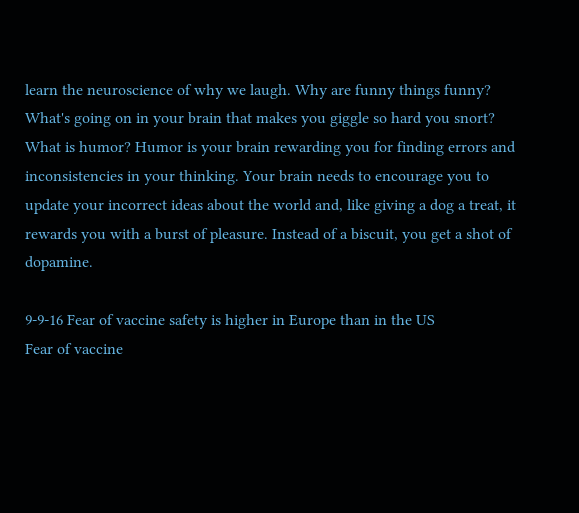learn the neuroscience of why we laugh. Why are funny things funny? What's going on in your brain that makes you giggle so hard you snort? What is humor? Humor is your brain rewarding you for finding errors and inconsistencies in your thinking. Your brain needs to encourage you to update your incorrect ideas about the world and, like giving a dog a treat, it rewards you with a burst of pleasure. Instead of a biscuit, you get a shot of dopamine.

9-9-16 Fear of vaccine safety is higher in Europe than in the US
Fear of vaccine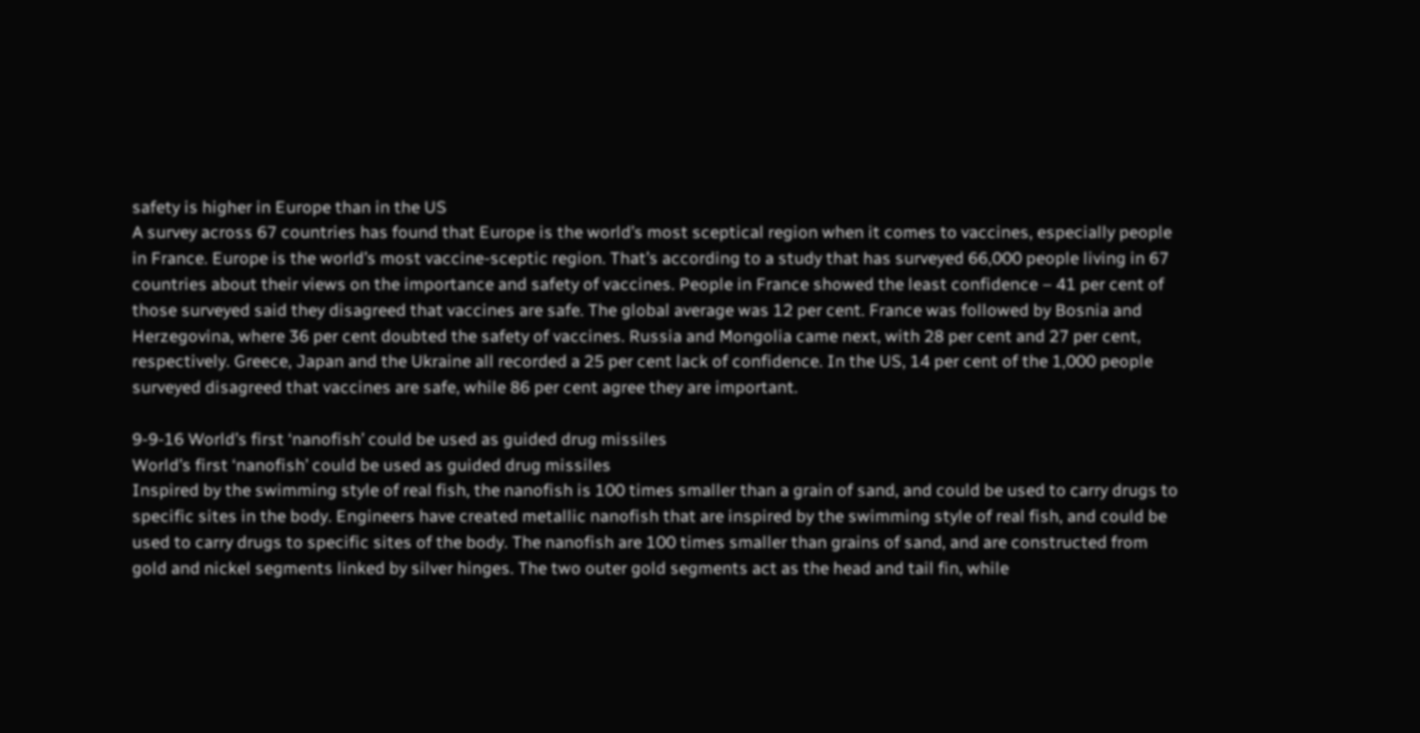safety is higher in Europe than in the US
A survey across 67 countries has found that Europe is the world’s most sceptical region when it comes to vaccines, especially people in France. Europe is the world’s most vaccine-sceptic region. That’s according to a study that has surveyed 66,000 people living in 67 countries about their views on the importance and safety of vaccines. People in France showed the least confidence – 41 per cent of those surveyed said they disagreed that vaccines are safe. The global average was 12 per cent. France was followed by Bosnia and Herzegovina, where 36 per cent doubted the safety of vaccines. Russia and Mongolia came next, with 28 per cent and 27 per cent, respectively. Greece, Japan and the Ukraine all recorded a 25 per cent lack of confidence. In the US, 14 per cent of the 1,000 people surveyed disagreed that vaccines are safe, while 86 per cent agree they are important.

9-9-16 World’s first ‘nanofish’ could be used as guided drug missiles
World’s first ‘nanofish’ could be used as guided drug missiles
Inspired by the swimming style of real fish, the nanofish is 100 times smaller than a grain of sand, and could be used to carry drugs to specific sites in the body. Engineers have created metallic nanofish that are inspired by the swimming style of real fish, and could be used to carry drugs to specific sites of the body. The nanofish are 100 times smaller than grains of sand, and are constructed from gold and nickel segments linked by silver hinges. The two outer gold segments act as the head and tail fin, while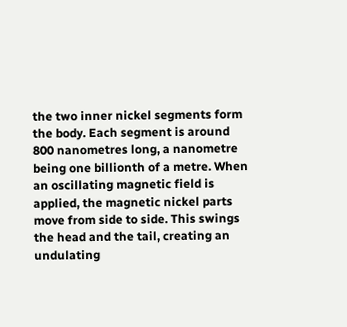the two inner nickel segments form the body. Each segment is around 800 nanometres long, a nanometre being one billionth of a metre. When an oscillating magnetic field is applied, the magnetic nickel parts move from side to side. This swings the head and the tail, creating an undulating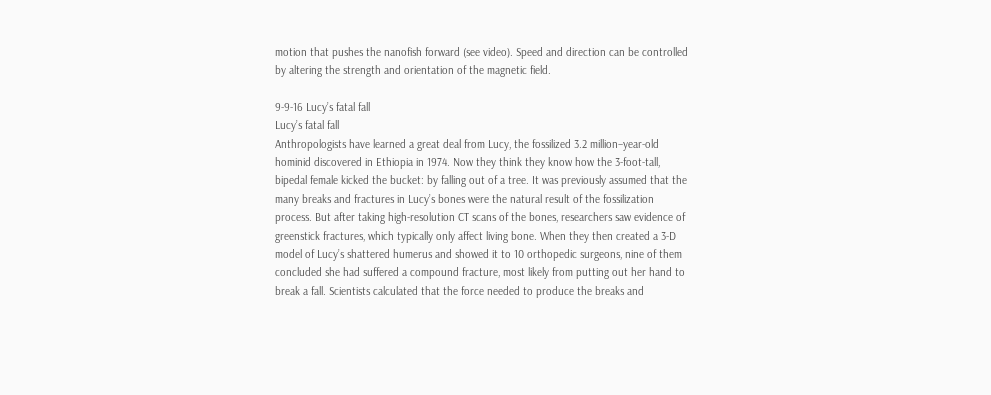motion that pushes the nanofish forward (see video). Speed and direction can be controlled by altering the strength and orientation of the magnetic field.

9-9-16 Lucy’s fatal fall
Lucy’s fatal fall
Anthropologists have learned a great deal from Lucy, the fossilized 3.2 million–year-old hominid discovered in Ethiopia in 1974. Now they think they know how the 3-foot-tall, bipedal female kicked the bucket: by falling out of a tree. It was previously assumed that the many breaks and fractures in Lucy’s bones were the natural result of the fossilization process. But after taking high-resolution CT scans of the bones, researchers saw evidence of greenstick fractures, which typically only affect living bone. When they then created a 3-D model of Lucy’s shattered humerus and showed it to 10 orthopedic surgeons, nine of them concluded she had suffered a compound fracture, most likely from putting out her hand to break a fall. Scientists calculated that the force needed to produce the breaks and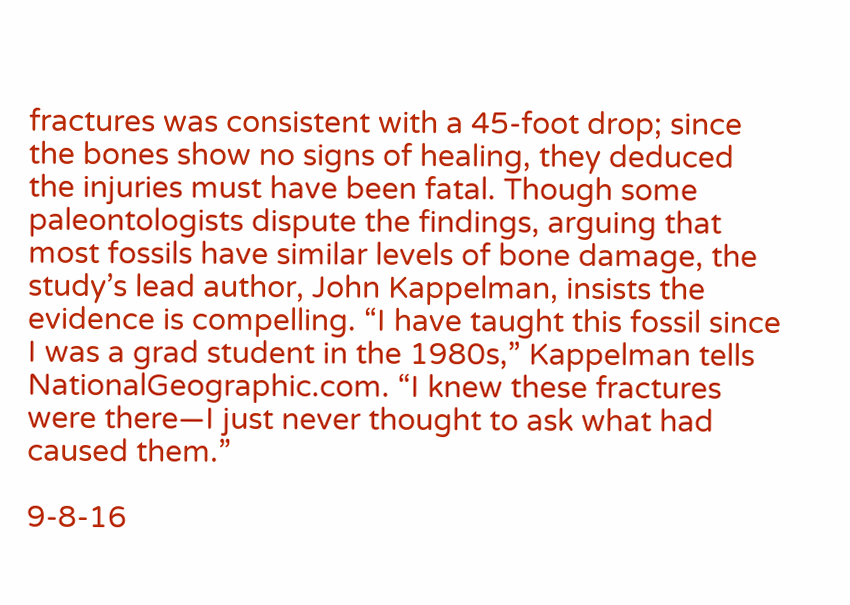fractures was consistent with a 45-foot drop; since the bones show no signs of healing, they deduced the injuries must have been fatal. Though some paleontologists dispute the findings, arguing that most fossils have similar levels of bone damage, the study’s lead author, John Kappelman, insists the evidence is compelling. “I have taught this fossil since I was a grad student in the 1980s,” Kappelman tells NationalGeographic.com. “I knew these fractures were there—I just never thought to ask what had caused them.”

9-8-16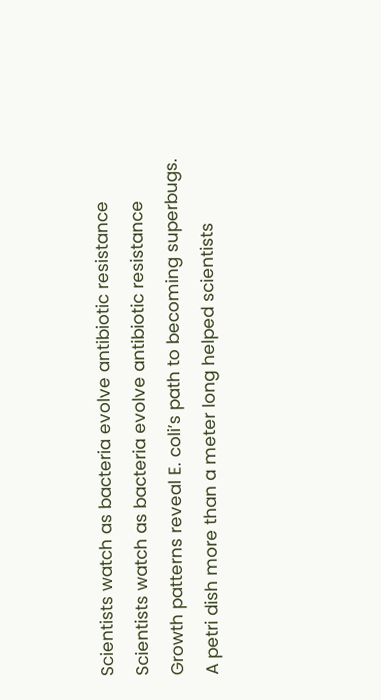Scientists watch as bacteria evolve antibiotic resistance
Scientists watch as bacteria evolve antibiotic resistance
Growth patterns reveal E. coli’s path to becoming superbugs. A petri dish more than a meter long helped scientists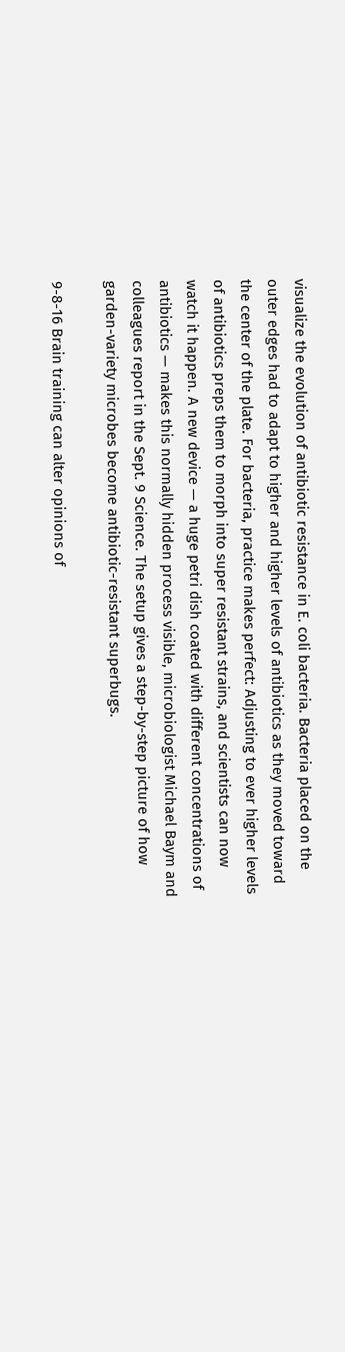visualize the evolution of antibiotic resistance in E. coli bacteria. Bacteria placed on the outer edges had to adapt to higher and higher levels of antibiotics as they moved toward the center of the plate. For bacteria, practice makes perfect: Adjusting to ever higher levels of antibiotics preps them to morph into super resistant strains, and scientists can now watch it happen. A new device — a huge petri dish coated with different concentrations of antibiotics — makes this normally hidden process visible, microbiologist Michael Baym and colleagues report in the Sept. 9 Science. The setup gives a step-by-step picture of how garden-variety microbes become antibiotic-resistant superbugs.

9-8-16 Brain training can alter opinions of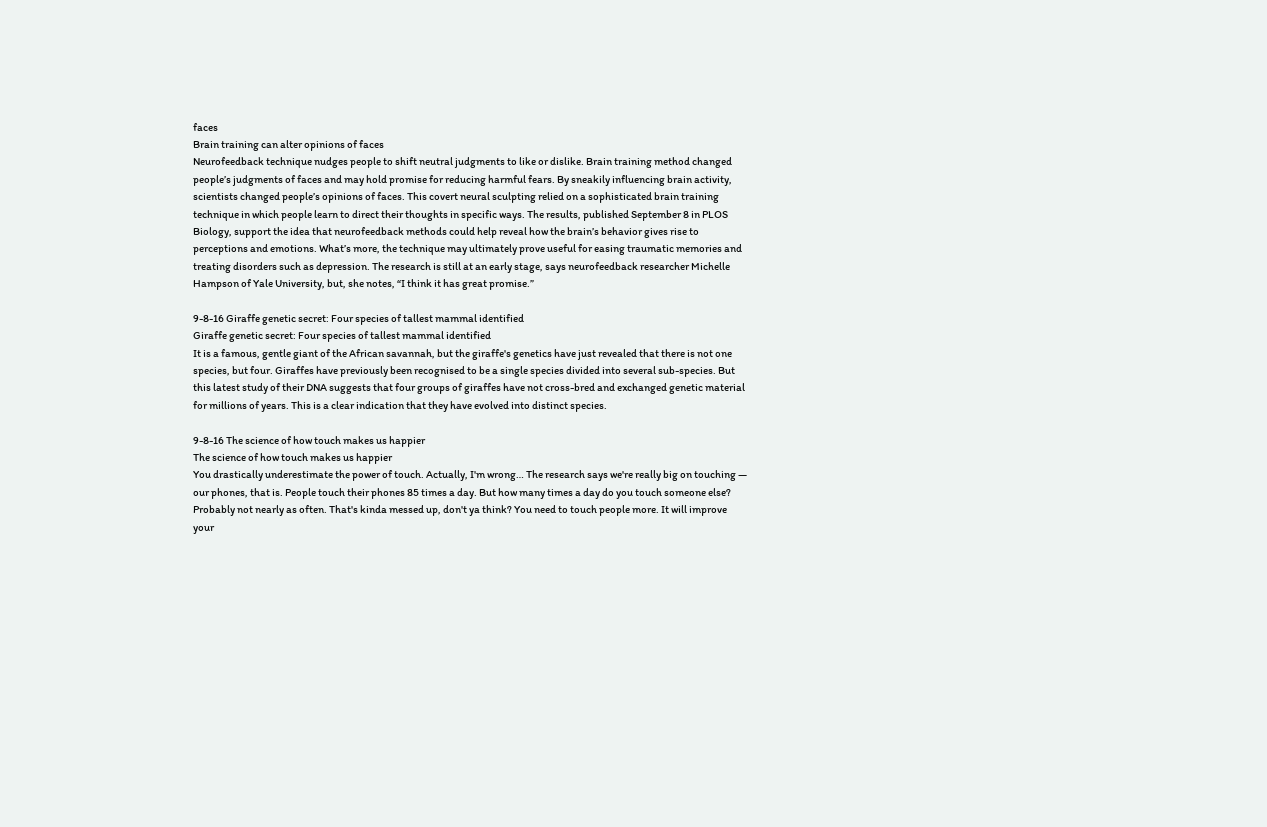faces
Brain training can alter opinions of faces
Neurofeedback technique nudges people to shift neutral judgments to like or dislike. Brain training method changed people’s judgments of faces and may hold promise for reducing harmful fears. By sneakily influencing brain activity, scientists changed people’s opinions of faces. This covert neural sculpting relied on a sophisticated brain training technique in which people learn to direct their thoughts in specific ways. The results, published September 8 in PLOS Biology, support the idea that neurofeedback methods could help reveal how the brain’s behavior gives rise to perceptions and emotions. What’s more, the technique may ultimately prove useful for easing traumatic memories and treating disorders such as depression. The research is still at an early stage, says neurofeedback researcher Michelle Hampson of Yale University, but, she notes, “I think it has great promise.”

9-8-16 Giraffe genetic secret: Four species of tallest mammal identified
Giraffe genetic secret: Four species of tallest mammal identified
It is a famous, gentle giant of the African savannah, but the giraffe's genetics have just revealed that there is not one species, but four. Giraffes have previously been recognised to be a single species divided into several sub-species. But this latest study of their DNA suggests that four groups of giraffes have not cross-bred and exchanged genetic material for millions of years. This is a clear indication that they have evolved into distinct species.

9-8-16 The science of how touch makes us happier
The science of how touch makes us happier
You drastically underestimate the power of touch. Actually, I'm wrong… The research says we're really big on touching — our phones, that is. People touch their phones 85 times a day. But how many times a day do you touch someone else? Probably not nearly as often. That's kinda messed up, don't ya think? You need to touch people more. It will improve your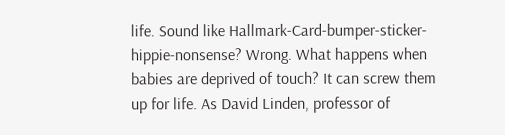life. Sound like Hallmark-Card-bumper-sticker-hippie-nonsense? Wrong. What happens when babies are deprived of touch? It can screw them up for life. As David Linden, professor of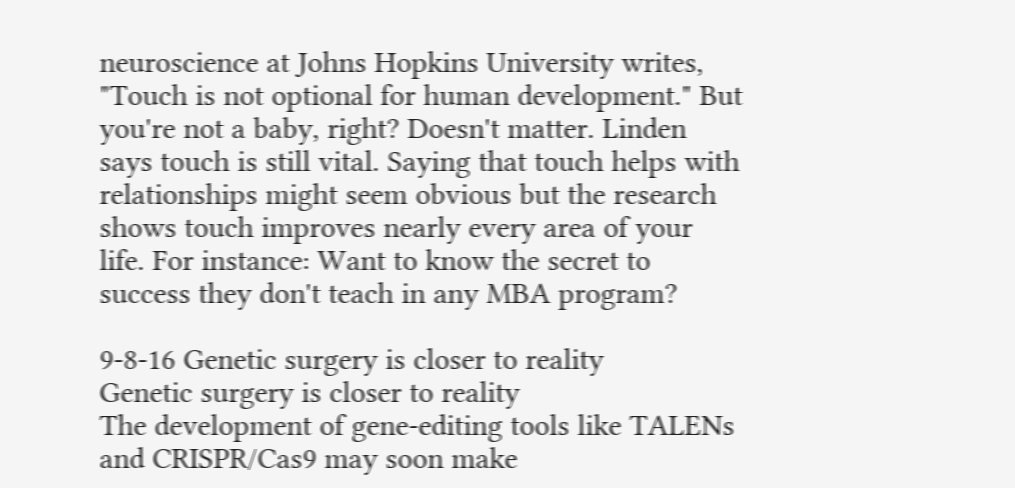neuroscience at Johns Hopkins University writes, "Touch is not optional for human development." But you're not a baby, right? Doesn't matter. Linden says touch is still vital. Saying that touch helps with relationships might seem obvious but the research shows touch improves nearly every area of your life. For instance: Want to know the secret to success they don't teach in any MBA program?

9-8-16 Genetic surgery is closer to reality
Genetic surgery is closer to reality
The development of gene-editing tools like TALENs and CRISPR/Cas9 may soon make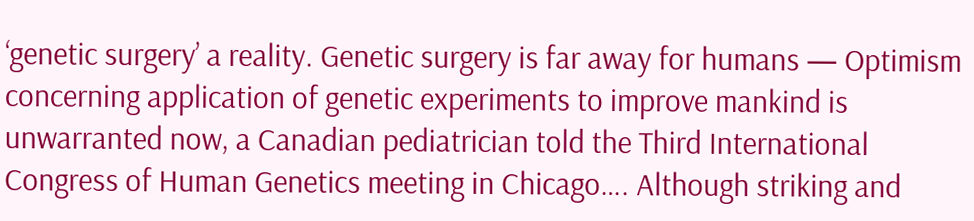‘genetic surgery’ a reality. Genetic surgery is far away for humans — Optimism concerning application of genetic experiments to improve mankind is unwarranted now, a Canadian pediatrician told the Third International Congress of Human Genetics meeting in Chicago…. Although striking and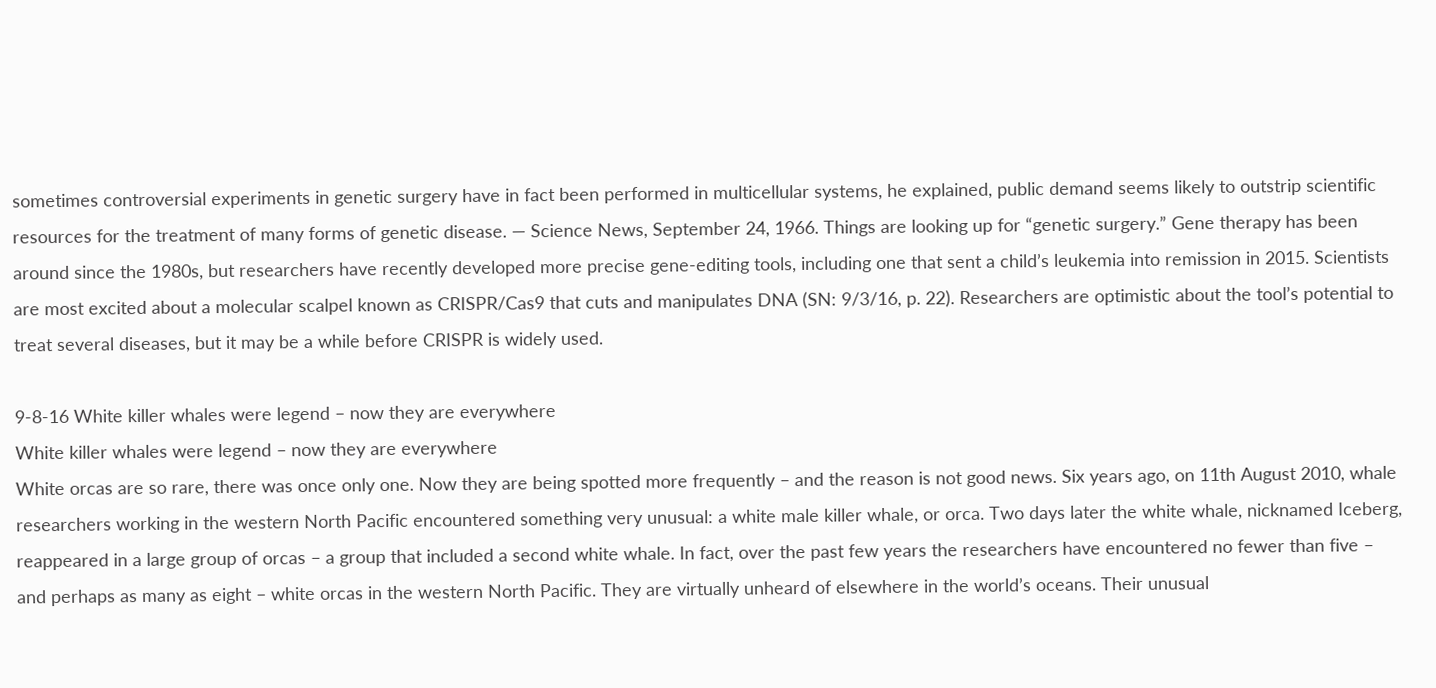sometimes controversial experiments in genetic surgery have in fact been performed in multicellular systems, he explained, public demand seems likely to outstrip scientific resources for the treatment of many forms of genetic disease. — Science News, September 24, 1966. Things are looking up for “genetic surgery.” Gene therapy has been around since the 1980s, but researchers have recently developed more precise gene-editing tools, including one that sent a child’s leukemia into remission in 2015. Scientists are most excited about a molecular scalpel known as CRISPR/Cas9 that cuts and manipulates DNA (SN: 9/3/16, p. 22). Researchers are optimistic about the tool’s potential to treat several diseases, but it may be a while before CRISPR is widely used.

9-8-16 White killer whales were legend – now they are everywhere
White killer whales were legend – now they are everywhere
White orcas are so rare, there was once only one. Now they are being spotted more frequently – and the reason is not good news. Six years ago, on 11th August 2010, whale researchers working in the western North Pacific encountered something very unusual: a white male killer whale, or orca. Two days later the white whale, nicknamed Iceberg, reappeared in a large group of orcas – a group that included a second white whale. In fact, over the past few years the researchers have encountered no fewer than five – and perhaps as many as eight – white orcas in the western North Pacific. They are virtually unheard of elsewhere in the world’s oceans. Their unusual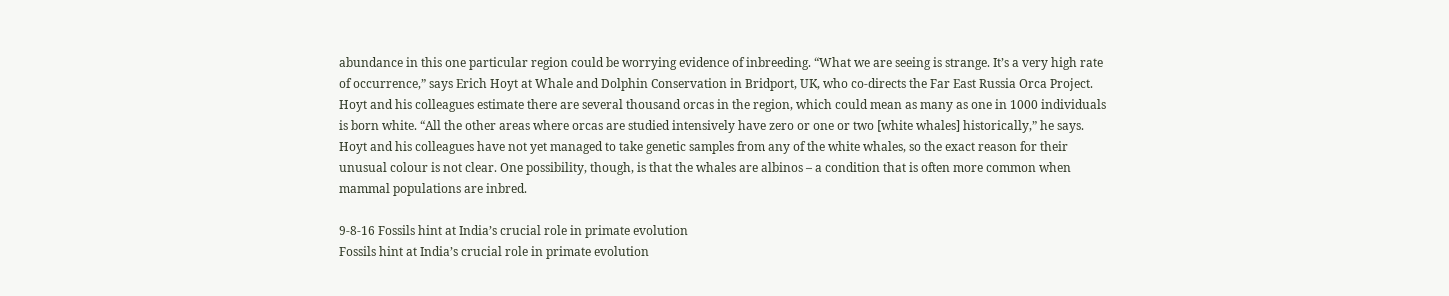abundance in this one particular region could be worrying evidence of inbreeding. “What we are seeing is strange. It’s a very high rate of occurrence,” says Erich Hoyt at Whale and Dolphin Conservation in Bridport, UK, who co-directs the Far East Russia Orca Project. Hoyt and his colleagues estimate there are several thousand orcas in the region, which could mean as many as one in 1000 individuals is born white. “All the other areas where orcas are studied intensively have zero or one or two [white whales] historically,” he says. Hoyt and his colleagues have not yet managed to take genetic samples from any of the white whales, so the exact reason for their unusual colour is not clear. One possibility, though, is that the whales are albinos – a condition that is often more common when mammal populations are inbred.

9-8-16 Fossils hint at India’s crucial role in primate evolution
Fossils hint at India’s crucial role in primate evolution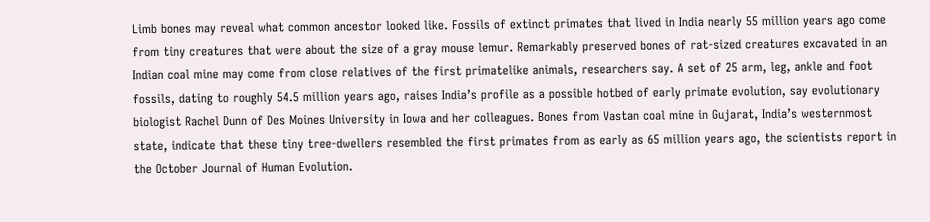Limb bones may reveal what common ancestor looked like. Fossils of extinct primates that lived in India nearly 55 million years ago come from tiny creatures that were about the size of a gray mouse lemur. Remarkably preserved bones of rat-sized creatures excavated in an Indian coal mine may come from close relatives of the first primatelike animals, researchers say. A set of 25 arm, leg, ankle and foot fossils, dating to roughly 54.5 million years ago, raises India’s profile as a possible hotbed of early primate evolution, say evolutionary biologist Rachel Dunn of Des Moines University in Iowa and her colleagues. Bones from Vastan coal mine in Gujarat, India’s westernmost state, indicate that these tiny tree-dwellers resembled the first primates from as early as 65 million years ago, the scientists report in the October Journal of Human Evolution.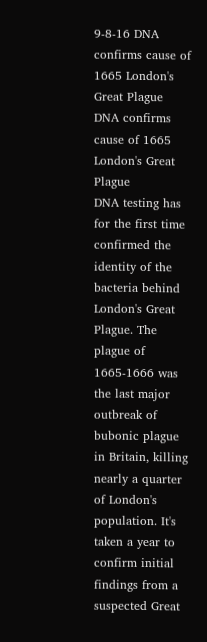9-8-16 DNA confirms cause of 1665 London's Great Plague
DNA confirms cause of 1665 London's Great Plague
DNA testing has for the first time confirmed the identity of the bacteria behind London's Great Plague. The plague of 1665-1666 was the last major outbreak of bubonic plague in Britain, killing nearly a quarter of London's population. It's taken a year to confirm initial findings from a suspected Great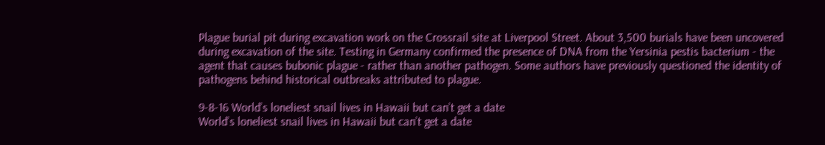Plague burial pit during excavation work on the Crossrail site at Liverpool Street. About 3,500 burials have been uncovered during excavation of the site. Testing in Germany confirmed the presence of DNA from the Yersinia pestis bacterium - the agent that causes bubonic plague - rather than another pathogen. Some authors have previously questioned the identity of pathogens behind historical outbreaks attributed to plague.

9-8-16 World’s loneliest snail lives in Hawaii but can’t get a date
World’s loneliest snail lives in Hawaii but can’t get a date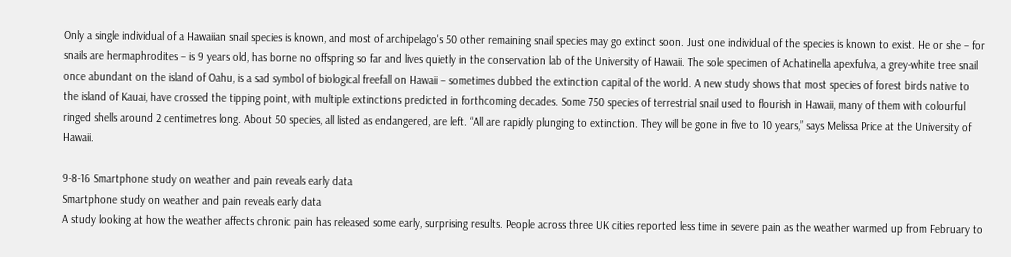Only a single individual of a Hawaiian snail species is known, and most of archipelago's 50 other remaining snail species may go extinct soon. Just one individual of the species is known to exist. He or she – for snails are hermaphrodites – is 9 years old, has borne no offspring so far and lives quietly in the conservation lab of the University of Hawaii. The sole specimen of Achatinella apexfulva, a grey-white tree snail once abundant on the island of Oahu, is a sad symbol of biological freefall on Hawaii – sometimes dubbed the extinction capital of the world. A new study shows that most species of forest birds native to the island of Kauai, have crossed the tipping point, with multiple extinctions predicted in forthcoming decades. Some 750 species of terrestrial snail used to flourish in Hawaii, many of them with colourful ringed shells around 2 centimetres long. About 50 species, all listed as endangered, are left. “All are rapidly plunging to extinction. They will be gone in five to 10 years,” says Melissa Price at the University of Hawaii.

9-8-16 Smartphone study on weather and pain reveals early data
Smartphone study on weather and pain reveals early data
A study looking at how the weather affects chronic pain has released some early, surprising results. People across three UK cities reported less time in severe pain as the weather warmed up from February to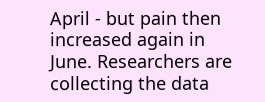April - but pain then increased again in June. Researchers are collecting the data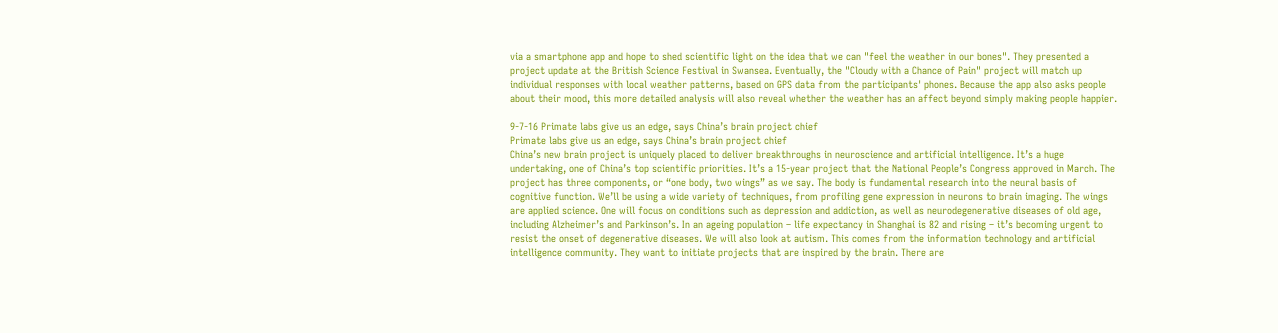via a smartphone app and hope to shed scientific light on the idea that we can "feel the weather in our bones". They presented a project update at the British Science Festival in Swansea. Eventually, the "Cloudy with a Chance of Pain" project will match up individual responses with local weather patterns, based on GPS data from the participants' phones. Because the app also asks people about their mood, this more detailed analysis will also reveal whether the weather has an affect beyond simply making people happier.

9-7-16 Primate labs give us an edge, says China’s brain project chief
Primate labs give us an edge, says China’s brain project chief
China’s new brain project is uniquely placed to deliver breakthroughs in neuroscience and artificial intelligence. It’s a huge undertaking, one of China’s top scientific priorities. It’s a 15-year project that the National People’s Congress approved in March. The project has three components, or “one body, two wings” as we say. The body is fundamental research into the neural basis of cognitive function. We’ll be using a wide variety of techniques, from profiling gene expression in neurons to brain imaging. The wings are applied science. One will focus on conditions such as depression and addiction, as well as neurodegenerative diseases of old age, including Alzheimer’s and Parkinson’s. In an ageing population – life expectancy in Shanghai is 82 and rising – it’s becoming urgent to resist the onset of degenerative diseases. We will also look at autism. This comes from the information technology and artificial intelligence community. They want to initiate projects that are inspired by the brain. There are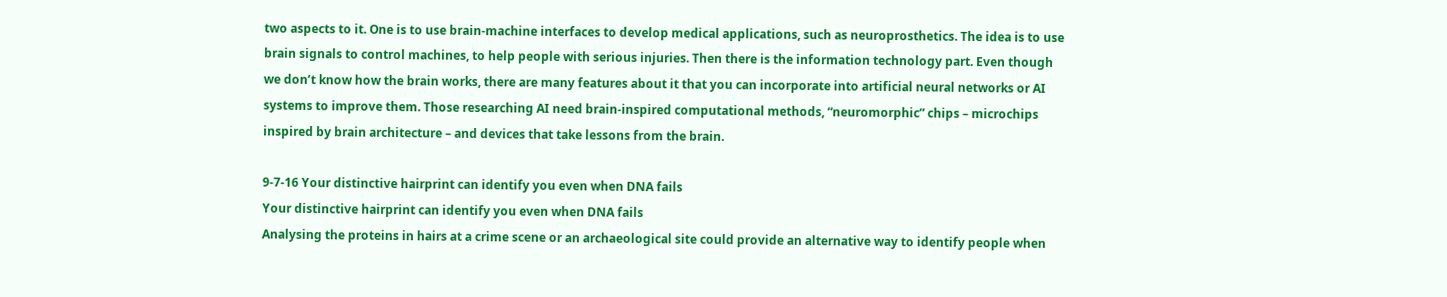two aspects to it. One is to use brain-machine interfaces to develop medical applications, such as neuroprosthetics. The idea is to use brain signals to control machines, to help people with serious injuries. Then there is the information technology part. Even though we don’t know how the brain works, there are many features about it that you can incorporate into artificial neural networks or AI systems to improve them. Those researching AI need brain-inspired computational methods, “neuromorphic” chips – microchips inspired by brain architecture – and devices that take lessons from the brain.

9-7-16 Your distinctive hairprint can identify you even when DNA fails
Your distinctive hairprint can identify you even when DNA fails
Analysing the proteins in hairs at a crime scene or an archaeological site could provide an alternative way to identify people when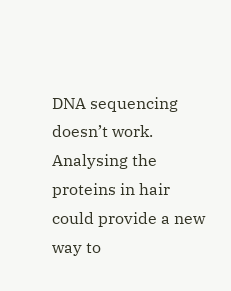DNA sequencing doesn’t work. Analysing the proteins in hair could provide a new way to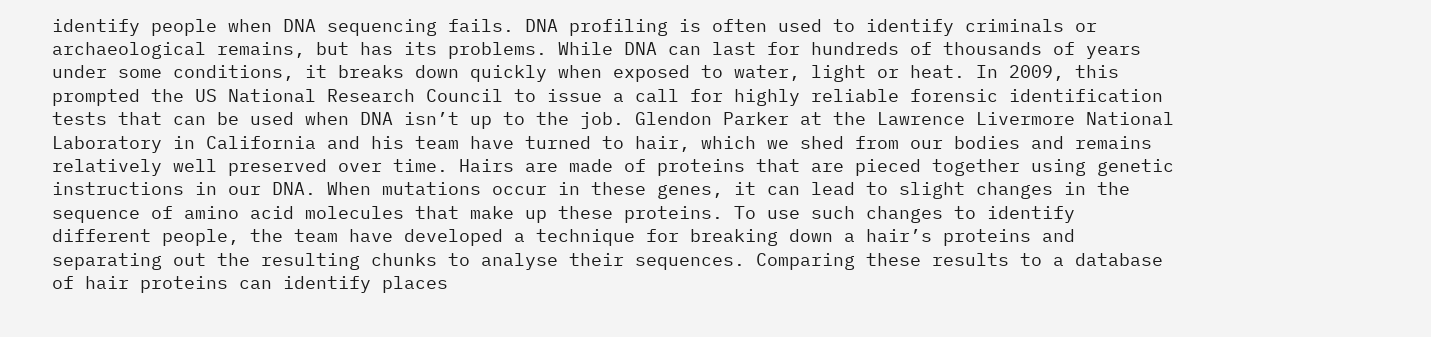identify people when DNA sequencing fails. DNA profiling is often used to identify criminals or archaeological remains, but has its problems. While DNA can last for hundreds of thousands of years under some conditions, it breaks down quickly when exposed to water, light or heat. In 2009, this prompted the US National Research Council to issue a call for highly reliable forensic identification tests that can be used when DNA isn’t up to the job. Glendon Parker at the Lawrence Livermore National Laboratory in California and his team have turned to hair, which we shed from our bodies and remains relatively well preserved over time. Hairs are made of proteins that are pieced together using genetic instructions in our DNA. When mutations occur in these genes, it can lead to slight changes in the sequence of amino acid molecules that make up these proteins. To use such changes to identify different people, the team have developed a technique for breaking down a hair’s proteins and separating out the resulting chunks to analyse their sequences. Comparing these results to a database of hair proteins can identify places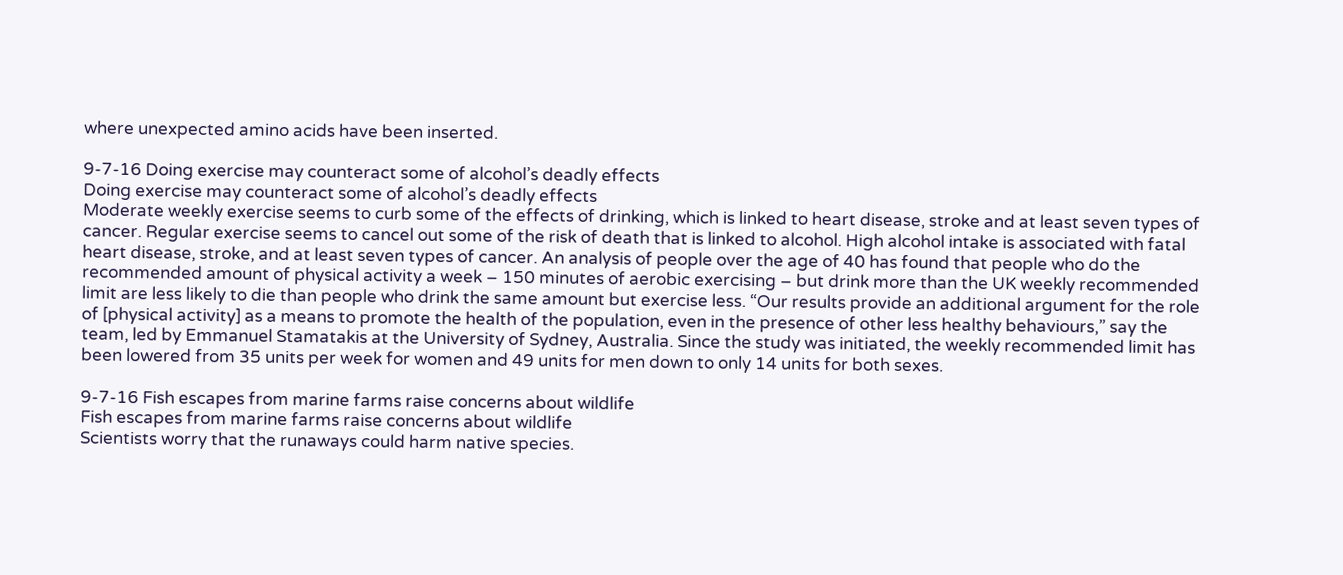where unexpected amino acids have been inserted.

9-7-16 Doing exercise may counteract some of alcohol’s deadly effects
Doing exercise may counteract some of alcohol’s deadly effects
Moderate weekly exercise seems to curb some of the effects of drinking, which is linked to heart disease, stroke and at least seven types of cancer. Regular exercise seems to cancel out some of the risk of death that is linked to alcohol. High alcohol intake is associated with fatal heart disease, stroke, and at least seven types of cancer. An analysis of people over the age of 40 has found that people who do the recommended amount of physical activity a week – 150 minutes of aerobic exercising – but drink more than the UK weekly recommended limit are less likely to die than people who drink the same amount but exercise less. “Our results provide an additional argument for the role of [physical activity] as a means to promote the health of the population, even in the presence of other less healthy behaviours,” say the team, led by Emmanuel Stamatakis at the University of Sydney, Australia. Since the study was initiated, the weekly recommended limit has been lowered from 35 units per week for women and 49 units for men down to only 14 units for both sexes.

9-7-16 Fish escapes from marine farms raise concerns about wildlife
Fish escapes from marine farms raise concerns about wildlife
Scientists worry that the runaways could harm native species.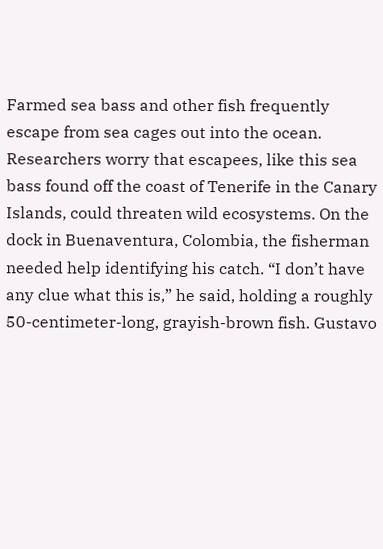Farmed sea bass and other fish frequently escape from sea cages out into the ocean. Researchers worry that escapees, like this sea bass found off the coast of Tenerife in the Canary Islands, could threaten wild ecosystems. On the dock in Buenaventura, Colombia, the fisherman needed help identifying his catch. “I don’t have any clue what this is,” he said, holding a roughly 50-centimeter-long, grayish-brown fish. Gustavo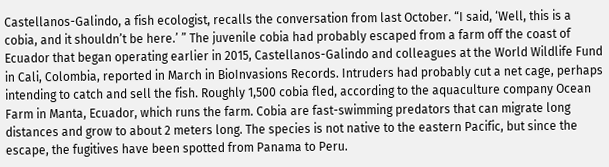Castellanos-Galindo, a fish ecologist, recalls the conversation from last October. “I said, ‘Well, this is a cobia, and it shouldn’t be here.’ ” The juvenile cobia had probably escaped from a farm off the coast of Ecuador that began operating earlier in 2015, Castellanos-Galindo and colleagues at the World Wildlife Fund in Cali, Colombia, reported in March in BioInvasions Records. Intruders had probably cut a net cage, perhaps intending to catch and sell the fish. Roughly 1,500 cobia fled, according to the aquaculture company Ocean Farm in Manta, Ecuador, which runs the farm. Cobia are fast-swimming predators that can migrate long distances and grow to about 2 meters long. The species is not native to the eastern Pacific, but since the escape, the fugitives have been spotted from Panama to Peru.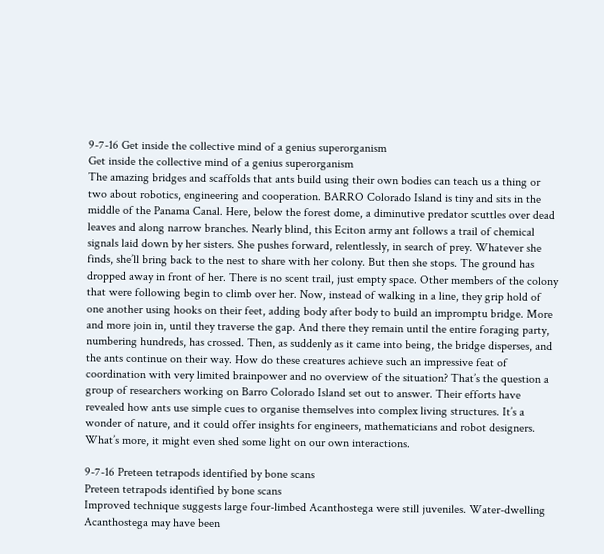9-7-16 Get inside the collective mind of a genius superorganism
Get inside the collective mind of a genius superorganism
The amazing bridges and scaffolds that ants build using their own bodies can teach us a thing or two about robotics, engineering and cooperation. BARRO Colorado Island is tiny and sits in the middle of the Panama Canal. Here, below the forest dome, a diminutive predator scuttles over dead leaves and along narrow branches. Nearly blind, this Eciton army ant follows a trail of chemical signals laid down by her sisters. She pushes forward, relentlessly, in search of prey. Whatever she finds, she’ll bring back to the nest to share with her colony. But then she stops. The ground has dropped away in front of her. There is no scent trail, just empty space. Other members of the colony that were following begin to climb over her. Now, instead of walking in a line, they grip hold of one another using hooks on their feet, adding body after body to build an impromptu bridge. More and more join in, until they traverse the gap. And there they remain until the entire foraging party, numbering hundreds, has crossed. Then, as suddenly as it came into being, the bridge disperses, and the ants continue on their way. How do these creatures achieve such an impressive feat of coordination with very limited brainpower and no overview of the situation? That’s the question a group of researchers working on Barro Colorado Island set out to answer. Their efforts have revealed how ants use simple cues to organise themselves into complex living structures. It’s a wonder of nature, and it could offer insights for engineers, mathematicians and robot designers. What’s more, it might even shed some light on our own interactions.

9-7-16 Preteen tetrapods identified by bone scans
Preteen tetrapods identified by bone scans
Improved technique suggests large four-limbed Acanthostega were still juveniles. Water-dwelling Acanthostega may have been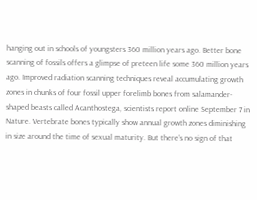hanging out in schools of youngsters 360 million years ago. Better bone scanning of fossils offers a glimpse of preteen life some 360 million years ago. Improved radiation scanning techniques reveal accumulating growth zones in chunks of four fossil upper forelimb bones from salamander-shaped beasts called Acanthostega, scientists report online September 7 in Nature. Vertebrate bones typically show annual growth zones diminishing in size around the time of sexual maturity. But there’s no sign of that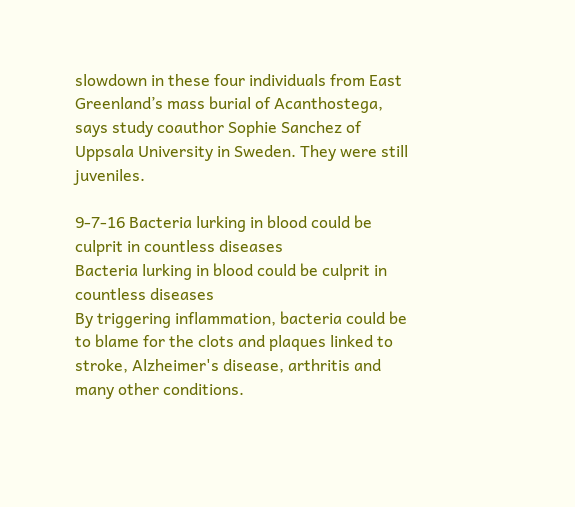slowdown in these four individuals from East Greenland’s mass burial of Acanthostega, says study coauthor Sophie Sanchez of Uppsala University in Sweden. They were still juveniles.

9-7-16 Bacteria lurking in blood could be culprit in countless diseases
Bacteria lurking in blood could be culprit in countless diseases
By triggering inflammation, bacteria could be to blame for the clots and plaques linked to stroke, Alzheimer's disease, arthritis and many other conditions.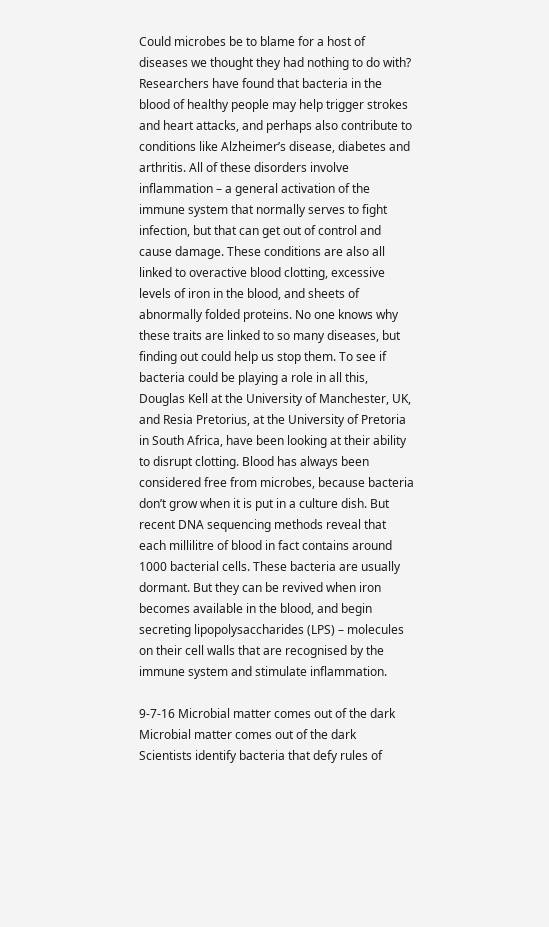Could microbes be to blame for a host of diseases we thought they had nothing to do with? Researchers have found that bacteria in the blood of healthy people may help trigger strokes and heart attacks, and perhaps also contribute to conditions like Alzheimer’s disease, diabetes and arthritis. All of these disorders involve inflammation – a general activation of the immune system that normally serves to fight infection, but that can get out of control and cause damage. These conditions are also all linked to overactive blood clotting, excessive levels of iron in the blood, and sheets of abnormally folded proteins. No one knows why these traits are linked to so many diseases, but finding out could help us stop them. To see if bacteria could be playing a role in all this, Douglas Kell at the University of Manchester, UK, and Resia Pretorius, at the University of Pretoria in South Africa, have been looking at their ability to disrupt clotting. Blood has always been considered free from microbes, because bacteria don’t grow when it is put in a culture dish. But recent DNA sequencing methods reveal that each millilitre of blood in fact contains around 1000 bacterial cells. These bacteria are usually dormant. But they can be revived when iron becomes available in the blood, and begin secreting lipopolysaccharides (LPS) – molecules on their cell walls that are recognised by the immune system and stimulate inflammation.

9-7-16 Microbial matter comes out of the dark
Microbial matter comes out of the dark
Scientists identify bacteria that defy rules of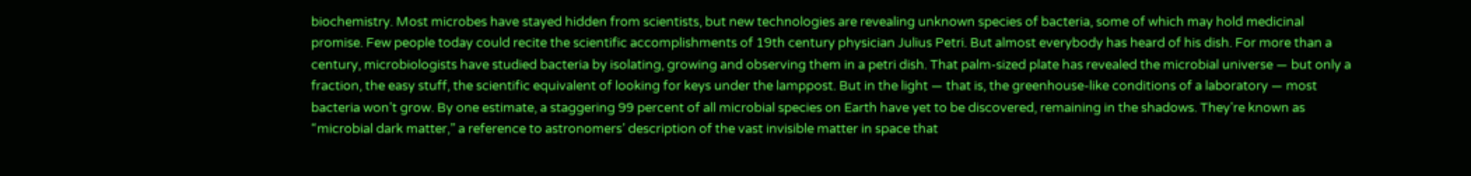biochemistry. Most microbes have stayed hidden from scientists, but new technologies are revealing unknown species of bacteria, some of which may hold medicinal promise. Few people today could recite the scientific accomplishments of 19th century physician Julius Petri. But almost everybody has heard of his dish. For more than a century, microbiologists have studied bacteria by isolating, growing and observing them in a petri dish. That palm-sized plate has revealed the microbial universe — but only a fraction, the easy stuff, the scientific equivalent of looking for keys under the lamppost. But in the light — that is, the greenhouse-like conditions of a laboratory — most bacteria won’t grow. By one estimate, a staggering 99 percent of all microbial species on Earth have yet to be discovered, remaining in the shadows. They’re known as “microbial dark matter,” a reference to astronomers’ description of the vast invisible matter in space that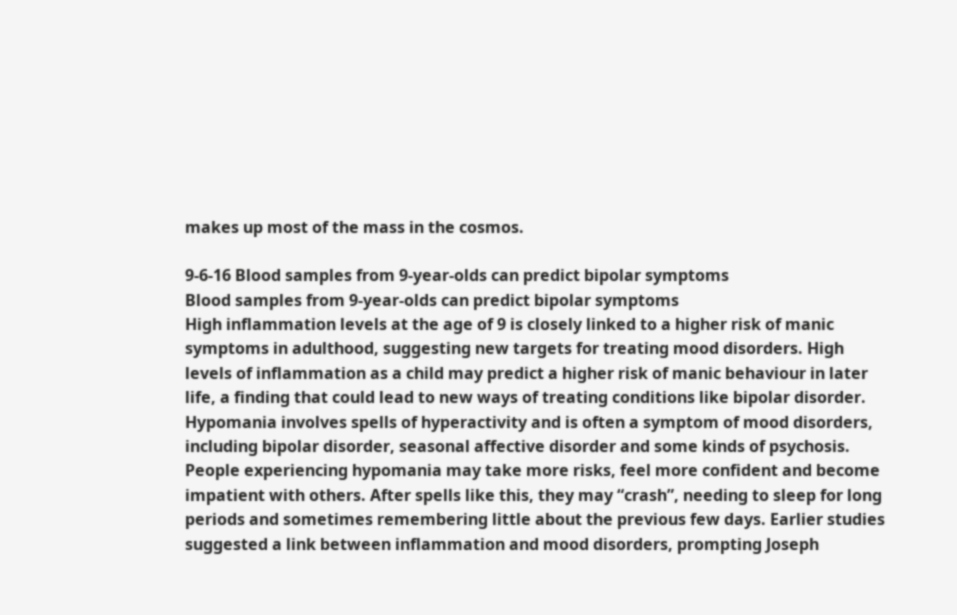makes up most of the mass in the cosmos.

9-6-16 Blood samples from 9-year-olds can predict bipolar symptoms
Blood samples from 9-year-olds can predict bipolar symptoms
High inflammation levels at the age of 9 is closely linked to a higher risk of manic symptoms in adulthood, suggesting new targets for treating mood disorders. High levels of inflammation as a child may predict a higher risk of manic behaviour in later life, a finding that could lead to new ways of treating conditions like bipolar disorder. Hypomania involves spells of hyperactivity and is often a symptom of mood disorders, including bipolar disorder, seasonal affective disorder and some kinds of psychosis. People experiencing hypomania may take more risks, feel more confident and become impatient with others. After spells like this, they may “crash”, needing to sleep for long periods and sometimes remembering little about the previous few days. Earlier studies suggested a link between inflammation and mood disorders, prompting Joseph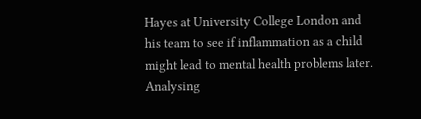Hayes at University College London and his team to see if inflammation as a child might lead to mental health problems later. Analysing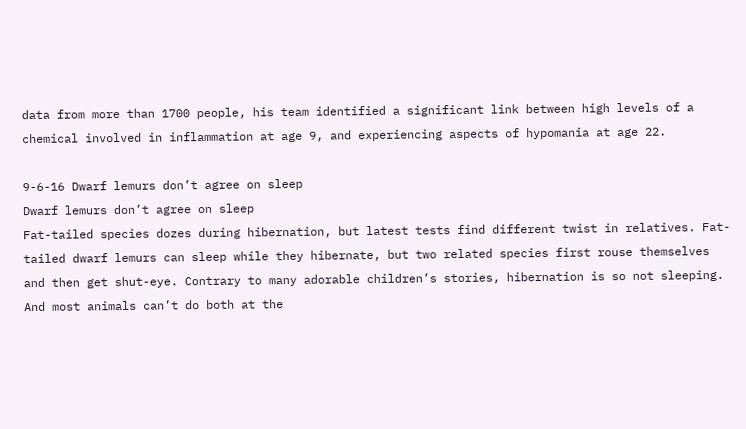data from more than 1700 people, his team identified a significant link between high levels of a chemical involved in inflammation at age 9, and experiencing aspects of hypomania at age 22.

9-6-16 Dwarf lemurs don’t agree on sleep
Dwarf lemurs don’t agree on sleep
Fat-tailed species dozes during hibernation, but latest tests find different twist in relatives. Fat-tailed dwarf lemurs can sleep while they hibernate, but two related species first rouse themselves and then get shut-eye. Contrary to many adorable children’s stories, hibernation is so not sleeping. And most animals can’t do both at the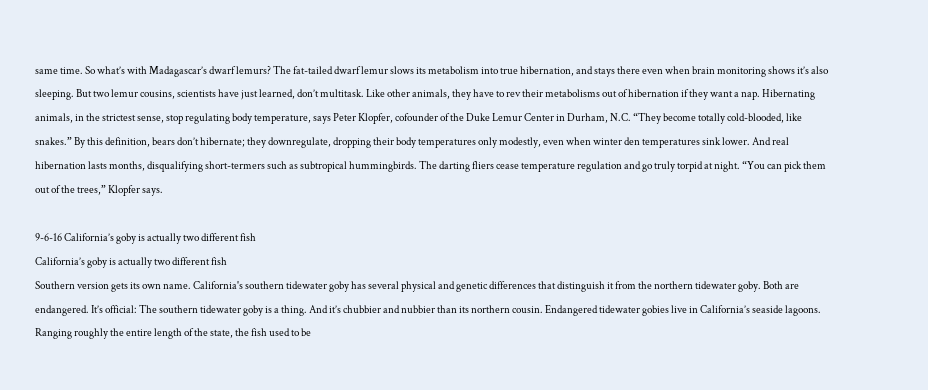same time. So what’s with Madagascar’s dwarf lemurs? The fat-tailed dwarf lemur slows its metabolism into true hibernation, and stays there even when brain monitoring shows it’s also sleeping. But two lemur cousins, scientists have just learned, don’t multitask. Like other animals, they have to rev their metabolisms out of hibernation if they want a nap. Hibernating animals, in the strictest sense, stop regulating body temperature, says Peter Klopfer, cofounder of the Duke Lemur Center in Durham, N.C. “They become totally cold-blooded, like snakes.” By this definition, bears don’t hibernate; they downregulate, dropping their body temperatures only modestly, even when winter den temperatures sink lower. And real hibernation lasts months, disqualifying short-termers such as subtropical hummingbirds. The darting fliers cease temperature regulation and go truly torpid at night. “You can pick them out of the trees,” Klopfer says.

9-6-16 California’s goby is actually two different fish
California’s goby is actually two different fish
Southern version gets its own name. California's southern tidewater goby has several physical and genetic differences that distinguish it from the northern tidewater goby. Both are endangered. It’s official: The southern tidewater goby is a thing. And it’s chubbier and nubbier than its northern cousin. Endangered tidewater gobies live in California’s seaside lagoons. Ranging roughly the entire length of the state, the fish used to be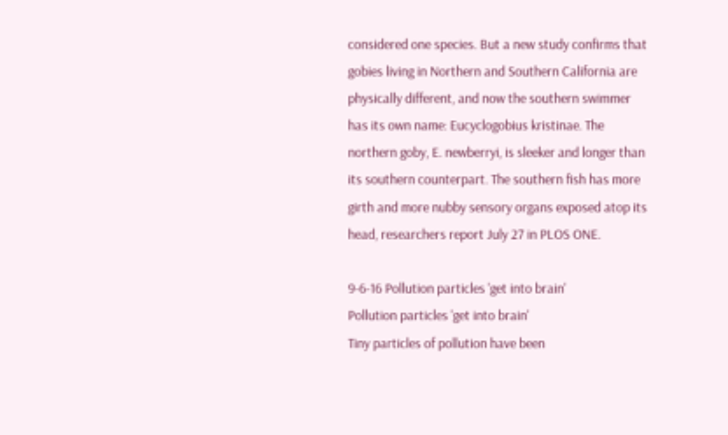considered one species. But a new study confirms that gobies living in Northern and Southern California are physically different, and now the southern swimmer has its own name: Eucyclogobius kristinae. The northern goby, E. newberryi, is sleeker and longer than its southern counterpart. The southern fish has more girth and more nubby sensory organs exposed atop its head, researchers report July 27 in PLOS ONE.

9-6-16 Pollution particles 'get into brain'
Pollution particles 'get into brain'
Tiny particles of pollution have been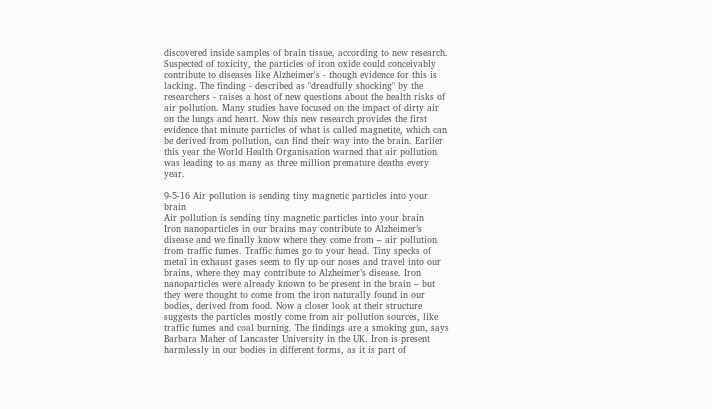discovered inside samples of brain tissue, according to new research. Suspected of toxicity, the particles of iron oxide could conceivably contribute to diseases like Alzheimer's - though evidence for this is lacking. The finding - described as "dreadfully shocking" by the researchers - raises a host of new questions about the health risks of air pollution. Many studies have focused on the impact of dirty air on the lungs and heart. Now this new research provides the first evidence that minute particles of what is called magnetite, which can be derived from pollution, can find their way into the brain. Earlier this year the World Health Organisation warned that air pollution was leading to as many as three million premature deaths every year.

9-5-16 Air pollution is sending tiny magnetic particles into your brain
Air pollution is sending tiny magnetic particles into your brain
Iron nanoparticles in our brains may contribute to Alzheimer’s disease and we finally know where they come from – air pollution from traffic fumes. Traffic fumes go to your head. Tiny specks of metal in exhaust gases seem to fly up our noses and travel into our brains, where they may contribute to Alzheimer’s disease. Iron nanoparticles were already known to be present in the brain – but they were thought to come from the iron naturally found in our bodies, derived from food. Now a closer look at their structure suggests the particles mostly come from air pollution sources, like traffic fumes and coal burning. The findings are a smoking gun, says Barbara Maher of Lancaster University in the UK. Iron is present harmlessly in our bodies in different forms, as it is part of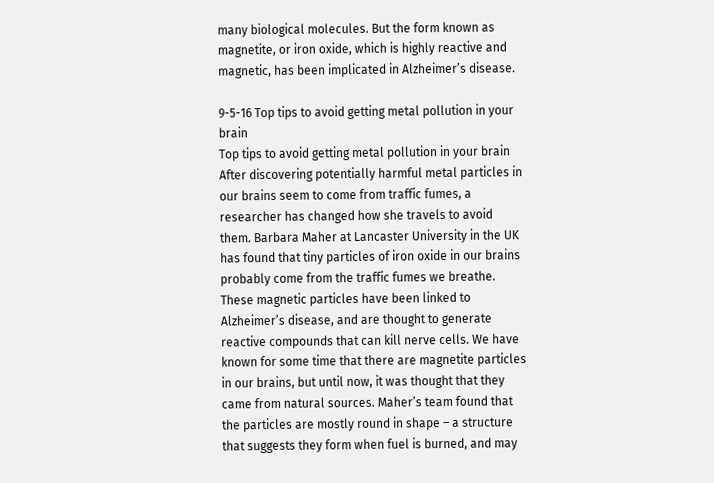many biological molecules. But the form known as magnetite, or iron oxide, which is highly reactive and magnetic, has been implicated in Alzheimer’s disease.

9-5-16 Top tips to avoid getting metal pollution in your brain
Top tips to avoid getting metal pollution in your brain
After discovering potentially harmful metal particles in our brains seem to come from traffic fumes, a researcher has changed how she travels to avoid them. Barbara Maher at Lancaster University in the UK has found that tiny particles of iron oxide in our brains probably come from the traffic fumes we breathe. These magnetic particles have been linked to Alzheimer’s disease, and are thought to generate reactive compounds that can kill nerve cells. We have known for some time that there are magnetite particles in our brains, but until now, it was thought that they came from natural sources. Maher’s team found that the particles are mostly round in shape – a structure that suggests they form when fuel is burned, and may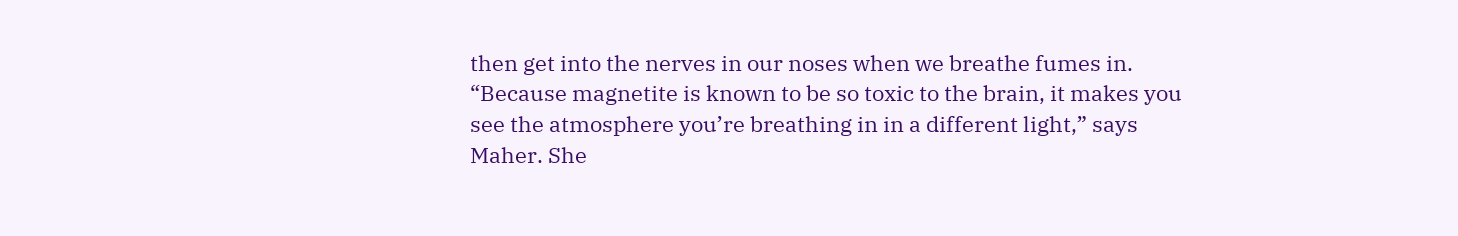then get into the nerves in our noses when we breathe fumes in. “Because magnetite is known to be so toxic to the brain, it makes you see the atmosphere you’re breathing in in a different light,” says Maher. She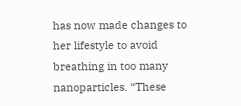has now made changes to her lifestyle to avoid breathing in too many nanoparticles. “These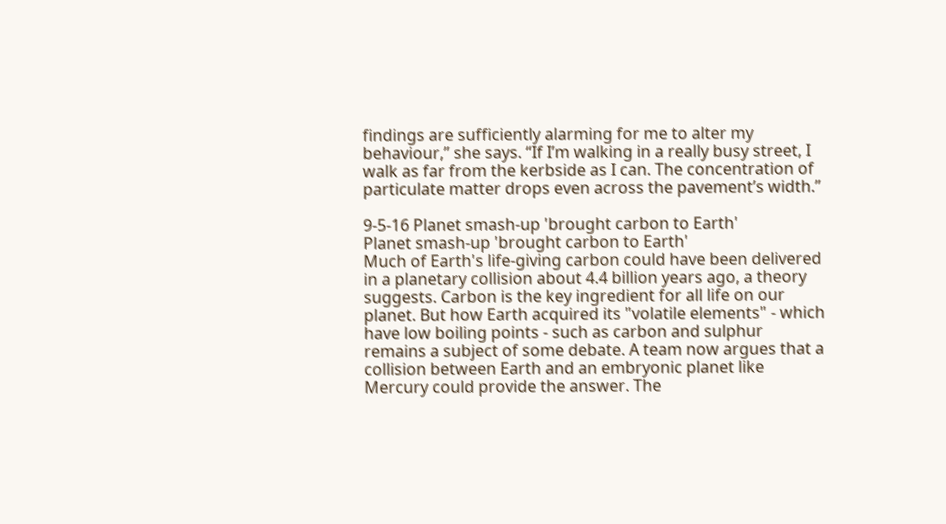findings are sufficiently alarming for me to alter my behaviour,” she says. “If I’m walking in a really busy street, I walk as far from the kerbside as I can. The concentration of particulate matter drops even across the pavement’s width.”

9-5-16 Planet smash-up 'brought carbon to Earth'
Planet smash-up 'brought carbon to Earth'
Much of Earth's life-giving carbon could have been delivered in a planetary collision about 4.4 billion years ago, a theory suggests. Carbon is the key ingredient for all life on our planet. But how Earth acquired its "volatile elements" - which have low boiling points - such as carbon and sulphur remains a subject of some debate. A team now argues that a collision between Earth and an embryonic planet like Mercury could provide the answer. The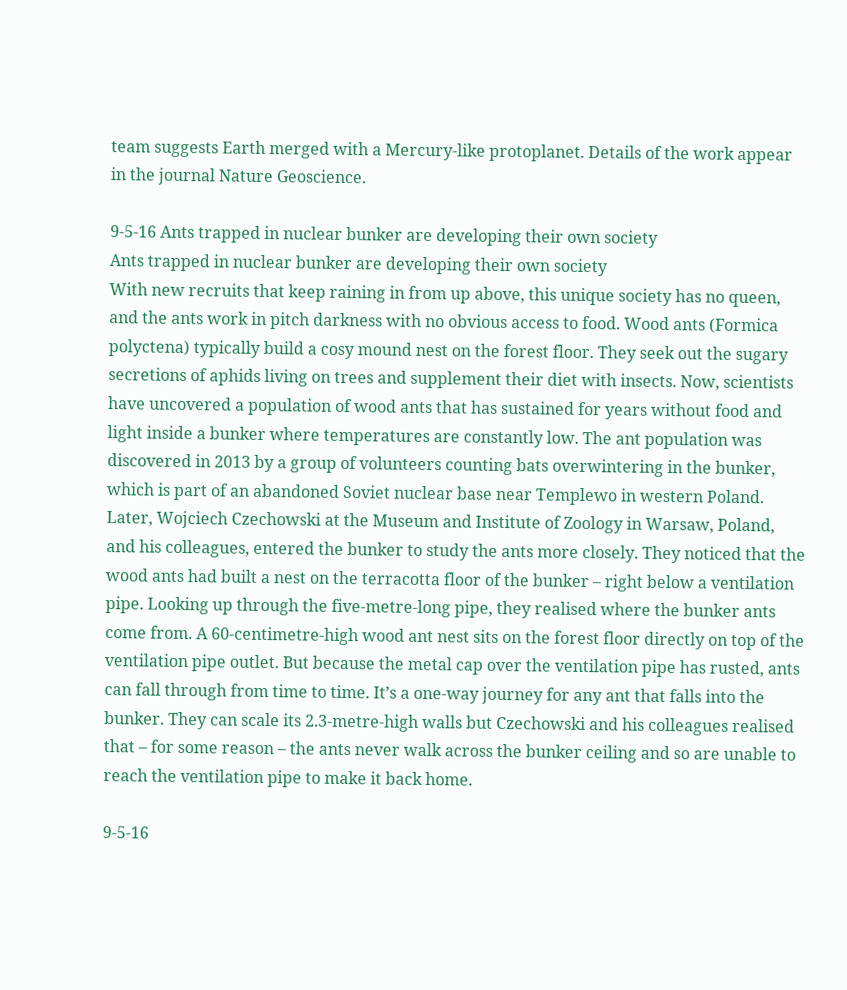team suggests Earth merged with a Mercury-like protoplanet. Details of the work appear in the journal Nature Geoscience.

9-5-16 Ants trapped in nuclear bunker are developing their own society
Ants trapped in nuclear bunker are developing their own society
With new recruits that keep raining in from up above, this unique society has no queen, and the ants work in pitch darkness with no obvious access to food. Wood ants (Formica polyctena) typically build a cosy mound nest on the forest floor. They seek out the sugary secretions of aphids living on trees and supplement their diet with insects. Now, scientists have uncovered a population of wood ants that has sustained for years without food and light inside a bunker where temperatures are constantly low. The ant population was discovered in 2013 by a group of volunteers counting bats overwintering in the bunker, which is part of an abandoned Soviet nuclear base near Templewo in western Poland. Later, Wojciech Czechowski at the Museum and Institute of Zoology in Warsaw, Poland, and his colleagues, entered the bunker to study the ants more closely. They noticed that the wood ants had built a nest on the terracotta floor of the bunker – right below a ventilation pipe. Looking up through the five-metre-long pipe, they realised where the bunker ants come from. A 60-centimetre-high wood ant nest sits on the forest floor directly on top of the ventilation pipe outlet. But because the metal cap over the ventilation pipe has rusted, ants can fall through from time to time. It’s a one-way journey for any ant that falls into the bunker. They can scale its 2.3-metre-high walls but Czechowski and his colleagues realised that – for some reason – the ants never walk across the bunker ceiling and so are unable to reach the ventilation pipe to make it back home.

9-5-16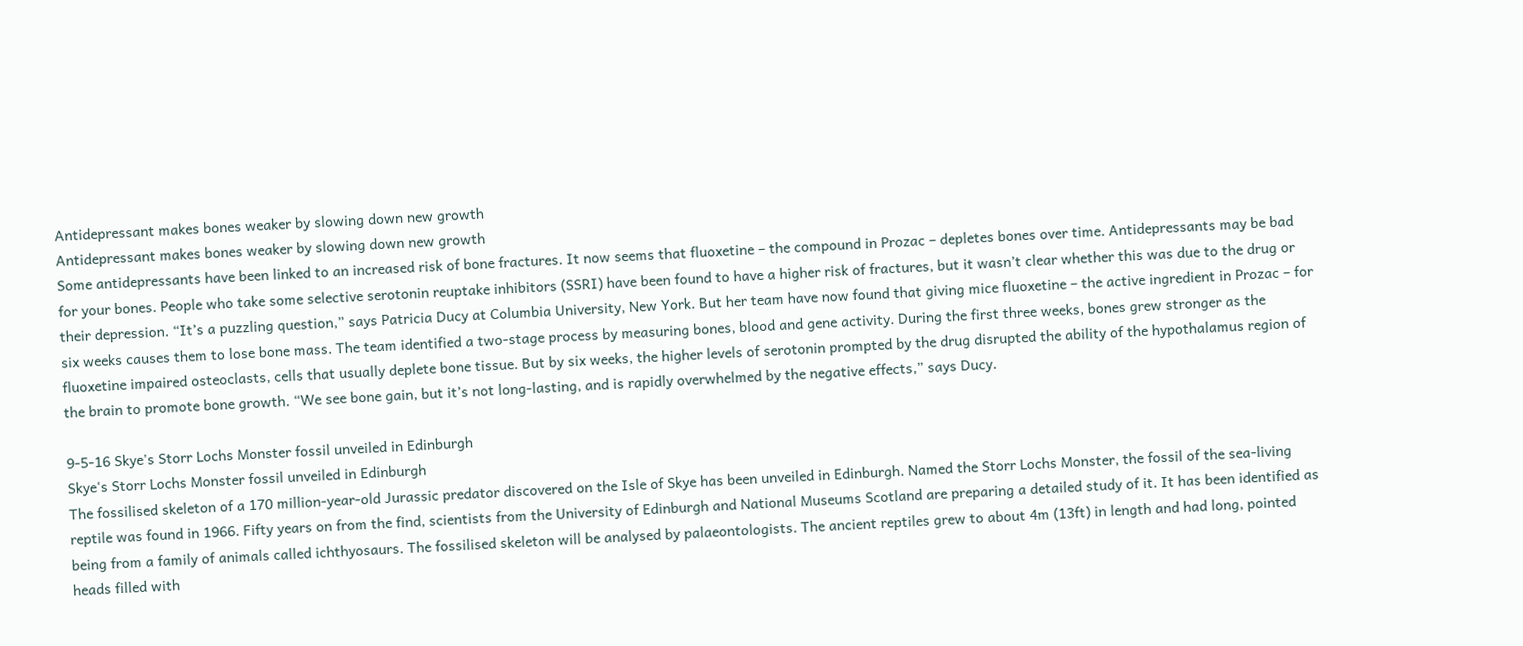Antidepressant makes bones weaker by slowing down new growth
Antidepressant makes bones weaker by slowing down new growth
Some antidepressants have been linked to an increased risk of bone fractures. It now seems that fluoxetine – the compound in Prozac – depletes bones over time. Antidepressants may be bad for your bones. People who take some selective serotonin reuptake inhibitors (SSRI) have been found to have a higher risk of fractures, but it wasn’t clear whether this was due to the drug or their depression. “It’s a puzzling question,” says Patricia Ducy at Columbia University, New York. But her team have now found that giving mice fluoxetine – the active ingredient in Prozac – for six weeks causes them to lose bone mass. The team identified a two-stage process by measuring bones, blood and gene activity. During the first three weeks, bones grew stronger as the fluoxetine impaired osteoclasts, cells that usually deplete bone tissue. But by six weeks, the higher levels of serotonin prompted by the drug disrupted the ability of the hypothalamus region of the brain to promote bone growth. “We see bone gain, but it’s not long-lasting, and is rapidly overwhelmed by the negative effects,” says Ducy.

9-5-16 Skye's Storr Lochs Monster fossil unveiled in Edinburgh
Skye's Storr Lochs Monster fossil unveiled in Edinburgh
The fossilised skeleton of a 170 million-year-old Jurassic predator discovered on the Isle of Skye has been unveiled in Edinburgh. Named the Storr Lochs Monster, the fossil of the sea-living reptile was found in 1966. Fifty years on from the find, scientists from the University of Edinburgh and National Museums Scotland are preparing a detailed study of it. It has been identified as being from a family of animals called ichthyosaurs. The fossilised skeleton will be analysed by palaeontologists. The ancient reptiles grew to about 4m (13ft) in length and had long, pointed heads filled with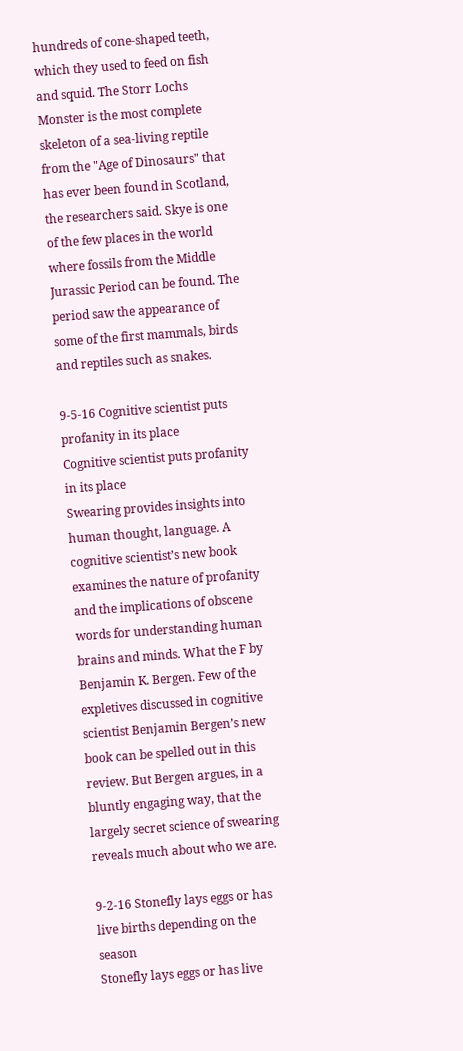hundreds of cone-shaped teeth, which they used to feed on fish and squid. The Storr Lochs Monster is the most complete skeleton of a sea-living reptile from the "Age of Dinosaurs" that has ever been found in Scotland, the researchers said. Skye is one of the few places in the world where fossils from the Middle Jurassic Period can be found. The period saw the appearance of some of the first mammals, birds and reptiles such as snakes.

9-5-16 Cognitive scientist puts profanity in its place
Cognitive scientist puts profanity in its place
Swearing provides insights into human thought, language. A cognitive scientist’s new book examines the nature of profanity and the implications of obscene words for understanding human brains and minds. What the F by Benjamin K. Bergen. Few of the expletives discussed in cognitive scientist Benjamin Bergen’s new book can be spelled out in this review. But Bergen argues, in a bluntly engaging way, that the largely secret science of swearing reveals much about who we are.

9-2-16 Stonefly lays eggs or has live births depending on the season
Stonefly lays eggs or has live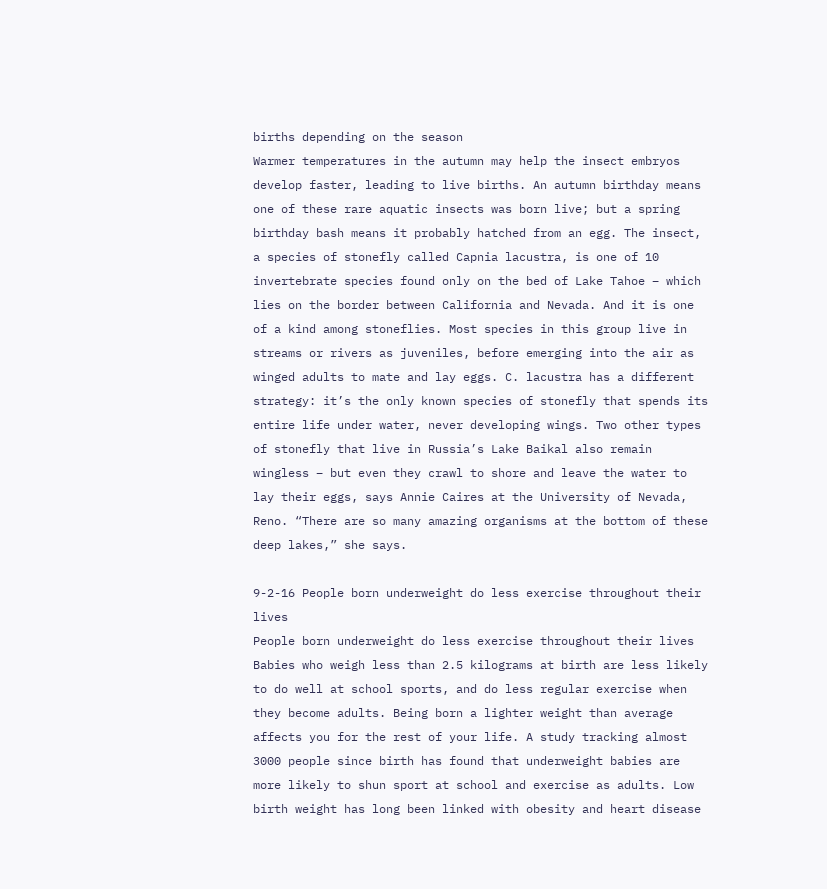births depending on the season
Warmer temperatures in the autumn may help the insect embryos develop faster, leading to live births. An autumn birthday means one of these rare aquatic insects was born live; but a spring birthday bash means it probably hatched from an egg. The insect, a species of stonefly called Capnia lacustra, is one of 10 invertebrate species found only on the bed of Lake Tahoe – which lies on the border between California and Nevada. And it is one of a kind among stoneflies. Most species in this group live in streams or rivers as juveniles, before emerging into the air as winged adults to mate and lay eggs. C. lacustra has a different strategy: it’s the only known species of stonefly that spends its entire life under water, never developing wings. Two other types of stonefly that live in Russia’s Lake Baikal also remain wingless – but even they crawl to shore and leave the water to lay their eggs, says Annie Caires at the University of Nevada, Reno. “There are so many amazing organisms at the bottom of these deep lakes,” she says.

9-2-16 People born underweight do less exercise throughout their lives
People born underweight do less exercise throughout their lives
Babies who weigh less than 2.5 kilograms at birth are less likely to do well at school sports, and do less regular exercise when they become adults. Being born a lighter weight than average affects you for the rest of your life. A study tracking almost 3000 people since birth has found that underweight babies are more likely to shun sport at school and exercise as adults. Low birth weight has long been linked with obesity and heart disease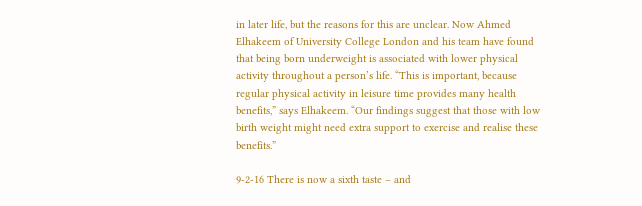in later life, but the reasons for this are unclear. Now Ahmed Elhakeem of University College London and his team have found that being born underweight is associated with lower physical activity throughout a person’s life. “This is important, because regular physical activity in leisure time provides many health benefits,” says Elhakeem. “Our findings suggest that those with low birth weight might need extra support to exercise and realise these benefits.”

9-2-16 There is now a sixth taste – and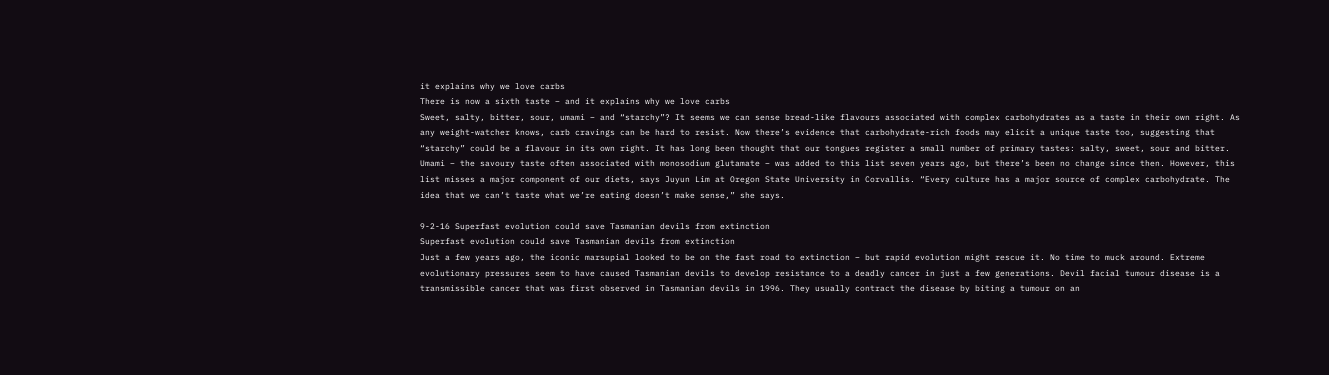it explains why we love carbs
There is now a sixth taste – and it explains why we love carbs
Sweet, salty, bitter, sour, umami – and “starchy”? It seems we can sense bread-like flavours associated with complex carbohydrates as a taste in their own right. As any weight-watcher knows, carb cravings can be hard to resist. Now there’s evidence that carbohydrate-rich foods may elicit a unique taste too, suggesting that “starchy” could be a flavour in its own right. It has long been thought that our tongues register a small number of primary tastes: salty, sweet, sour and bitter. Umami – the savoury taste often associated with monosodium glutamate – was added to this list seven years ago, but there’s been no change since then. However, this list misses a major component of our diets, says Juyun Lim at Oregon State University in Corvallis. “Every culture has a major source of complex carbohydrate. The idea that we can’t taste what we’re eating doesn’t make sense,” she says.

9-2-16 Superfast evolution could save Tasmanian devils from extinction
Superfast evolution could save Tasmanian devils from extinction
Just a few years ago, the iconic marsupial looked to be on the fast road to extinction – but rapid evolution might rescue it. No time to muck around. Extreme evolutionary pressures seem to have caused Tasmanian devils to develop resistance to a deadly cancer in just a few generations. Devil facial tumour disease is a transmissible cancer that was first observed in Tasmanian devils in 1996. They usually contract the disease by biting a tumour on an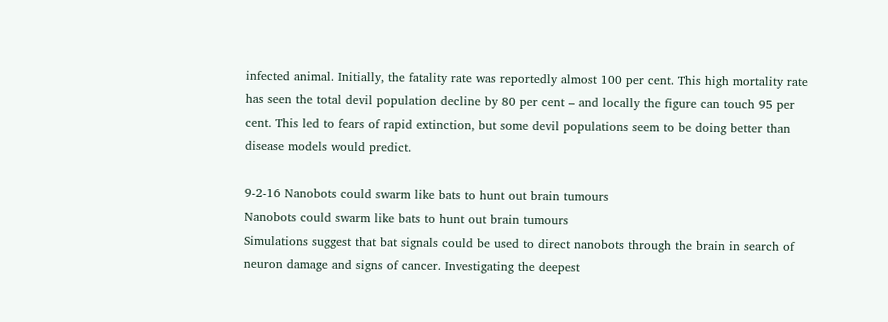infected animal. Initially, the fatality rate was reportedly almost 100 per cent. This high mortality rate has seen the total devil population decline by 80 per cent – and locally the figure can touch 95 per cent. This led to fears of rapid extinction, but some devil populations seem to be doing better than disease models would predict.

9-2-16 Nanobots could swarm like bats to hunt out brain tumours
Nanobots could swarm like bats to hunt out brain tumours
Simulations suggest that bat signals could be used to direct nanobots through the brain in search of neuron damage and signs of cancer. Investigating the deepest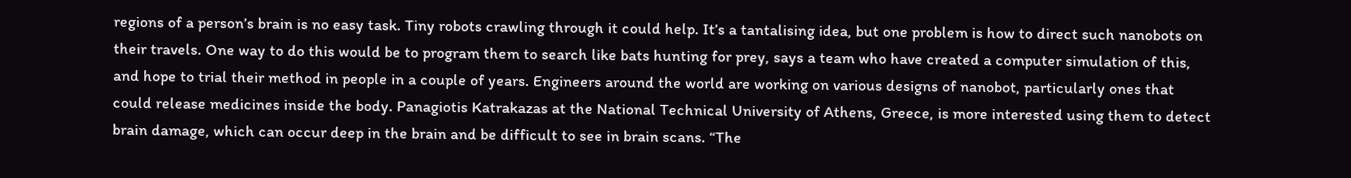regions of a person’s brain is no easy task. Tiny robots crawling through it could help. It’s a tantalising idea, but one problem is how to direct such nanobots on their travels. One way to do this would be to program them to search like bats hunting for prey, says a team who have created a computer simulation of this, and hope to trial their method in people in a couple of years. Engineers around the world are working on various designs of nanobot, particularly ones that could release medicines inside the body. Panagiotis Katrakazas at the National Technical University of Athens, Greece, is more interested using them to detect brain damage, which can occur deep in the brain and be difficult to see in brain scans. “The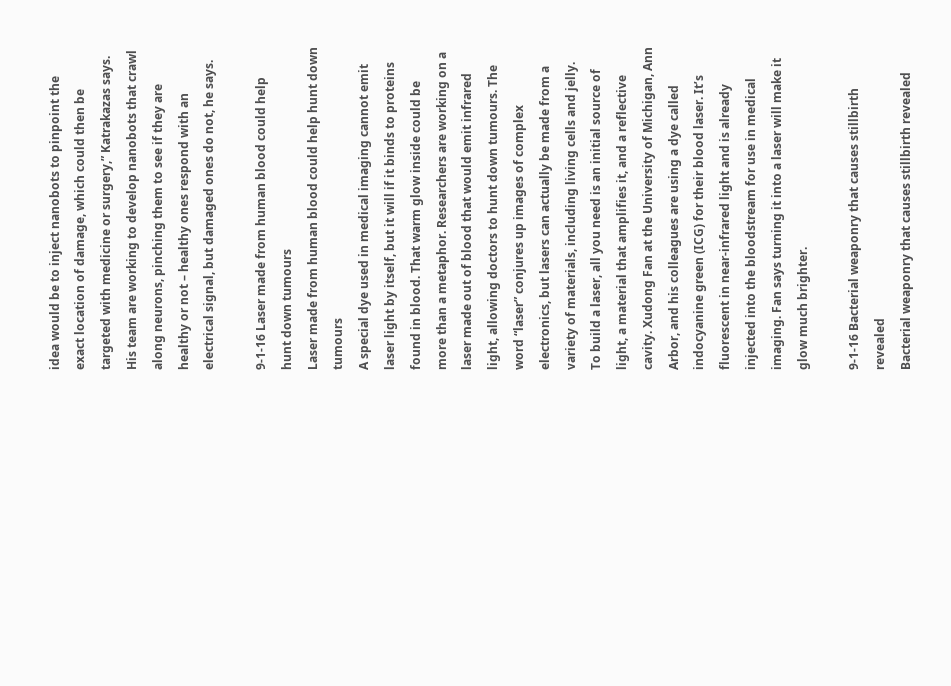idea would be to inject nanobots to pinpoint the exact location of damage, which could then be targeted with medicine or surgery,” Katrakazas says. His team are working to develop nanobots that crawl along neurons, pinching them to see if they are healthy or not – healthy ones respond with an electrical signal, but damaged ones do not, he says.

9-1-16 Laser made from human blood could help hunt down tumours
Laser made from human blood could help hunt down tumours
A special dye used in medical imaging cannot emit laser light by itself, but it will if it binds to proteins found in blood. That warm glow inside could be more than a metaphor. Researchers are working on a laser made out of blood that would emit infrared light, allowing doctors to hunt down tumours. The word “laser” conjures up images of complex electronics, but lasers can actually be made from a variety of materials, including living cells and jelly. To build a laser, all you need is an initial source of light, a material that amplifies it, and a reflective cavity. Xudong Fan at the University of Michigan, Ann Arbor, and his colleagues are using a dye called indocyanine green (ICG) for their blood laser. It’s fluorescent in near-infrared light and is already injected into the bloodstream for use in medical imaging. Fan says turning it into a laser will make it glow much brighter.

9-1-16 Bacterial weaponry that causes stillbirth revealed
Bacterial weaponry that causes stillbirth revealed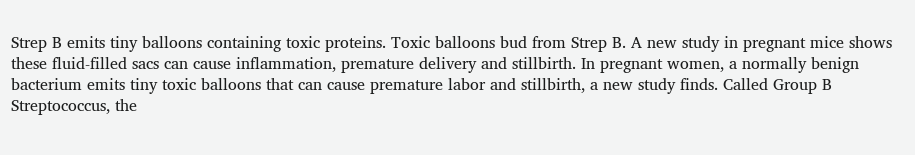Strep B emits tiny balloons containing toxic proteins. Toxic balloons bud from Strep B. A new study in pregnant mice shows these fluid-filled sacs can cause inflammation, premature delivery and stillbirth. In pregnant women, a normally benign bacterium emits tiny toxic balloons that can cause premature labor and stillbirth, a new study finds. Called Group B Streptococcus, the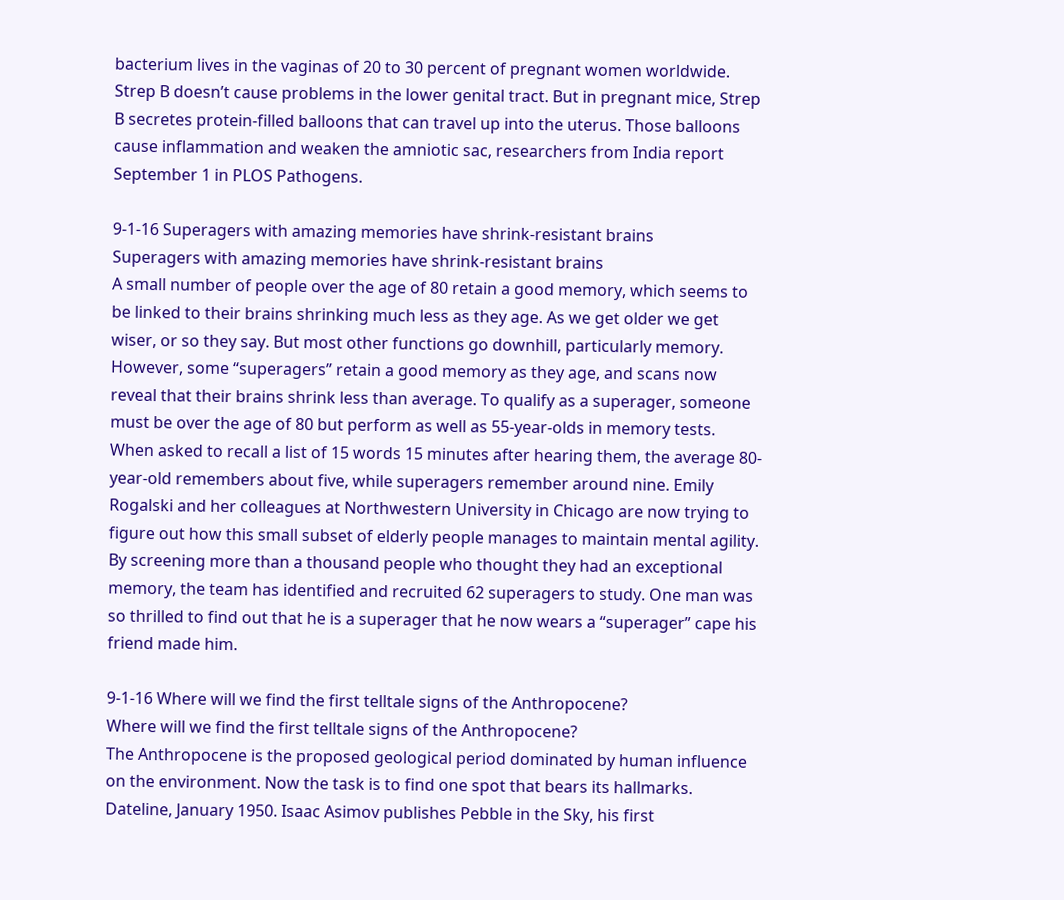bacterium lives in the vaginas of 20 to 30 percent of pregnant women worldwide. Strep B doesn’t cause problems in the lower genital tract. But in pregnant mice, Strep B secretes protein-filled balloons that can travel up into the uterus. Those balloons cause inflammation and weaken the amniotic sac, researchers from India report September 1 in PLOS Pathogens.

9-1-16 Superagers with amazing memories have shrink-resistant brains
Superagers with amazing memories have shrink-resistant brains
A small number of people over the age of 80 retain a good memory, which seems to be linked to their brains shrinking much less as they age. As we get older we get wiser, or so they say. But most other functions go downhill, particularly memory. However, some “superagers” retain a good memory as they age, and scans now reveal that their brains shrink less than average. To qualify as a superager, someone must be over the age of 80 but perform as well as 55-year-olds in memory tests. When asked to recall a list of 15 words 15 minutes after hearing them, the average 80-year-old remembers about five, while superagers remember around nine. Emily Rogalski and her colleagues at Northwestern University in Chicago are now trying to figure out how this small subset of elderly people manages to maintain mental agility. By screening more than a thousand people who thought they had an exceptional memory, the team has identified and recruited 62 superagers to study. One man was so thrilled to find out that he is a superager that he now wears a “superager” cape his friend made him.

9-1-16 Where will we find the first telltale signs of the Anthropocene?
Where will we find the first telltale signs of the Anthropocene?
The Anthropocene is the proposed geological period dominated by human influence on the environment. Now the task is to find one spot that bears its hallmarks. Dateline, January 1950. Isaac Asimov publishes Pebble in the Sky, his first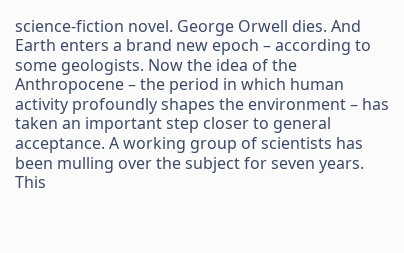science-fiction novel. George Orwell dies. And Earth enters a brand new epoch – according to some geologists. Now the idea of the Anthropocene – the period in which human activity profoundly shapes the environment – has taken an important step closer to general acceptance. A working group of scientists has been mulling over the subject for seven years. This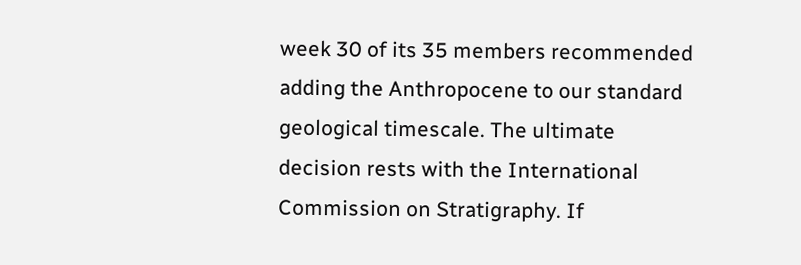week 30 of its 35 members recommended adding the Anthropocene to our standard geological timescale. The ultimate decision rests with the International Commission on Stratigraphy. If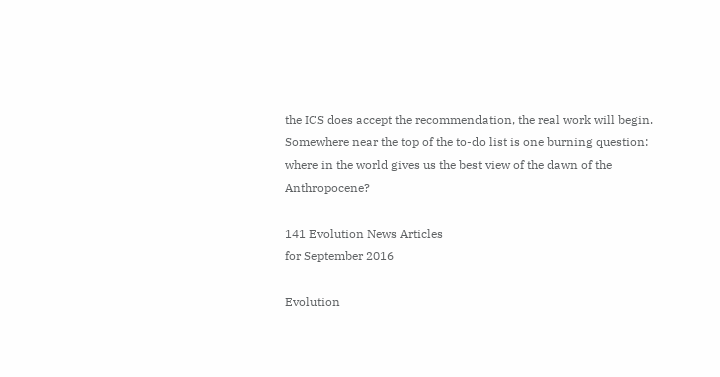the ICS does accept the recommendation, the real work will begin. Somewhere near the top of the to-do list is one burning question: where in the world gives us the best view of the dawn of the Anthropocene?

141 Evolution News Articles
for September 2016

Evolution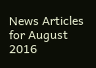News Articles for August 2016